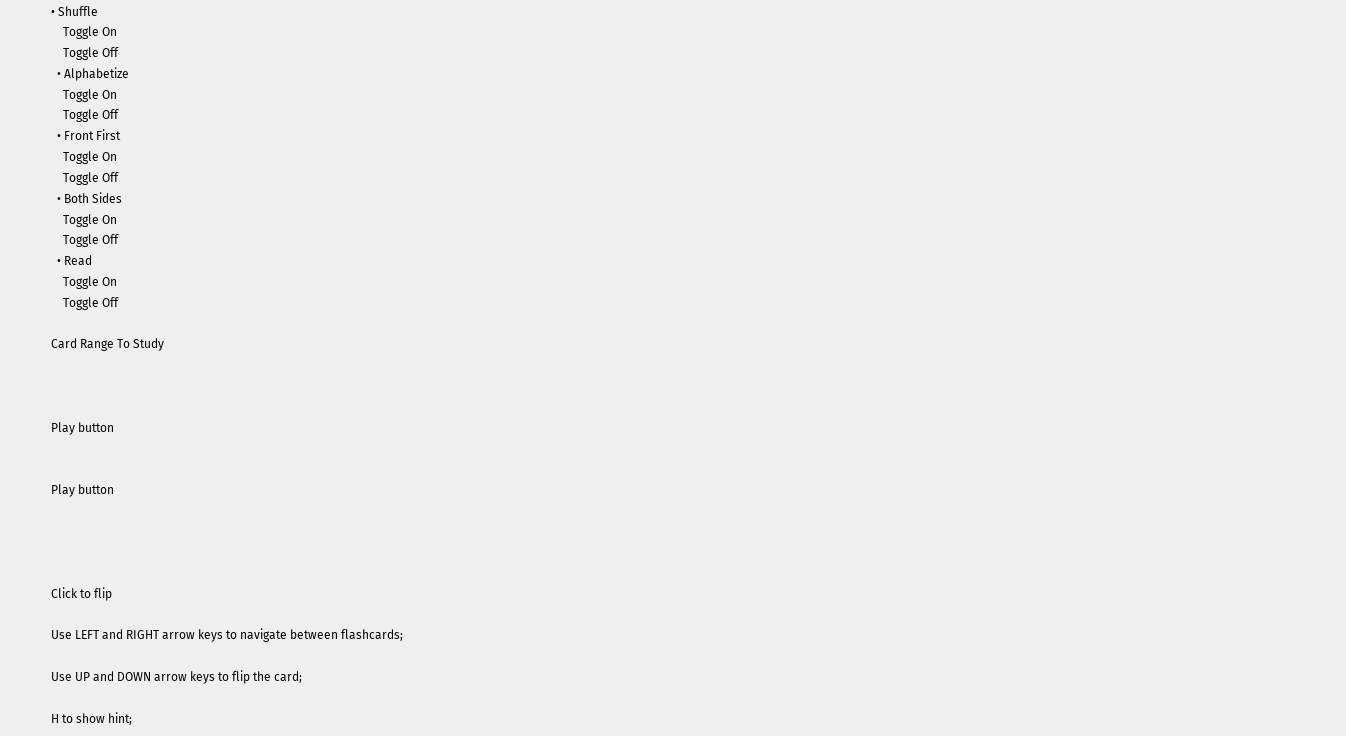• Shuffle
    Toggle On
    Toggle Off
  • Alphabetize
    Toggle On
    Toggle Off
  • Front First
    Toggle On
    Toggle Off
  • Both Sides
    Toggle On
    Toggle Off
  • Read
    Toggle On
    Toggle Off

Card Range To Study



Play button


Play button




Click to flip

Use LEFT and RIGHT arrow keys to navigate between flashcards;

Use UP and DOWN arrow keys to flip the card;

H to show hint;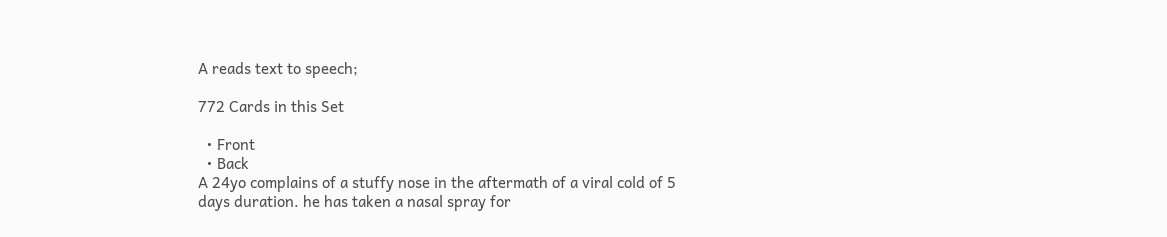A reads text to speech;

772 Cards in this Set

  • Front
  • Back
A 24yo complains of a stuffy nose in the aftermath of a viral cold of 5 days duration. he has taken a nasal spray for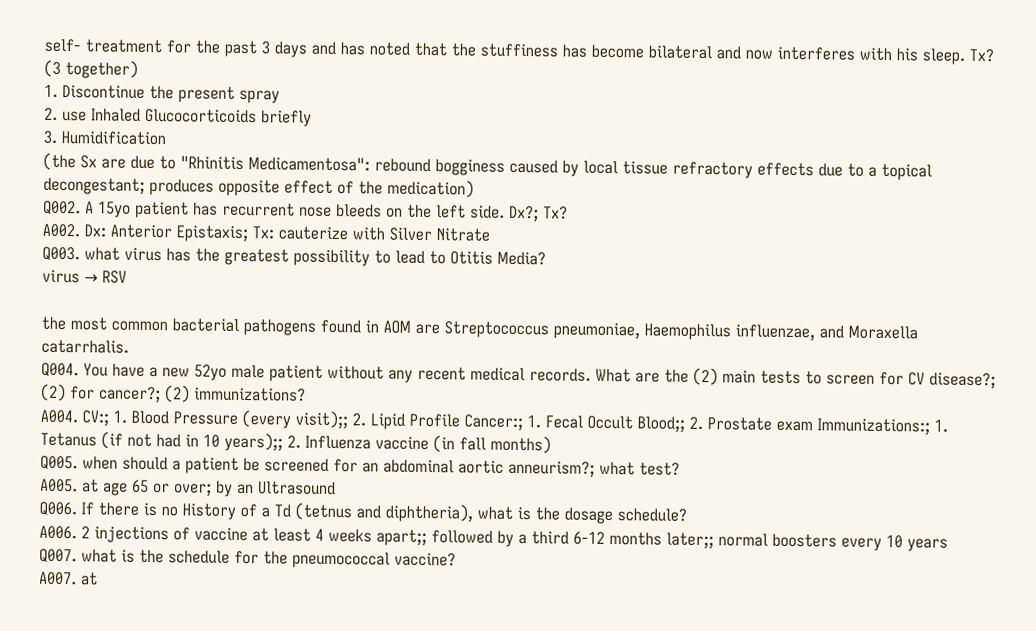self- treatment for the past 3 days and has noted that the stuffiness has become bilateral and now interferes with his sleep. Tx? (3 together)
1. Discontinue the present spray
2. use Inhaled Glucocorticoids briefly
3. Humidification
(the Sx are due to "Rhinitis Medicamentosa": rebound bogginess caused by local tissue refractory effects due to a topical decongestant; produces opposite effect of the medication)
Q002. A 15yo patient has recurrent nose bleeds on the left side. Dx?; Tx?
A002. Dx: Anterior Epistaxis; Tx: cauterize with Silver Nitrate
Q003. what virus has the greatest possibility to lead to Otitis Media?
virus → RSV

the most common bacterial pathogens found in AOM are Streptococcus pneumoniae, Haemophilus influenzae, and Moraxella catarrhalis.
Q004. You have a new 52yo male patient without any recent medical records. What are the (2) main tests to screen for CV disease?; (2) for cancer?; (2) immunizations?
A004. CV:; 1. Blood Pressure (every visit);; 2. Lipid Profile Cancer:; 1. Fecal Occult Blood;; 2. Prostate exam Immunizations:; 1. Tetanus (if not had in 10 years);; 2. Influenza vaccine (in fall months)
Q005. when should a patient be screened for an abdominal aortic anneurism?; what test?
A005. at age 65 or over; by an Ultrasound
Q006. If there is no History of a Td (tetnus and diphtheria), what is the dosage schedule?
A006. 2 injections of vaccine at least 4 weeks apart;; followed by a third 6-12 months later;; normal boosters every 10 years
Q007. what is the schedule for the pneumococcal vaccine?
A007. at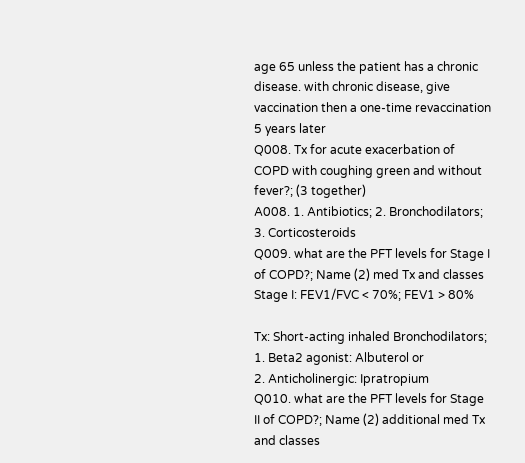age 65 unless the patient has a chronic disease. with chronic disease, give vaccination then a one-time revaccination 5 years later
Q008. Tx for acute exacerbation of COPD with coughing green and without fever?; (3 together)
A008. 1. Antibiotics; 2. Bronchodilators; 3. Corticosteroids
Q009. what are the PFT levels for Stage I of COPD?; Name (2) med Tx and classes
Stage I: FEV1/FVC < 70%; FEV1 > 80%

Tx: Short-acting inhaled Bronchodilators;
1. Beta2 agonist: Albuterol or
2. Anticholinergic: Ipratropium
Q010. what are the PFT levels for Stage II of COPD?; Name (2) additional med Tx and classes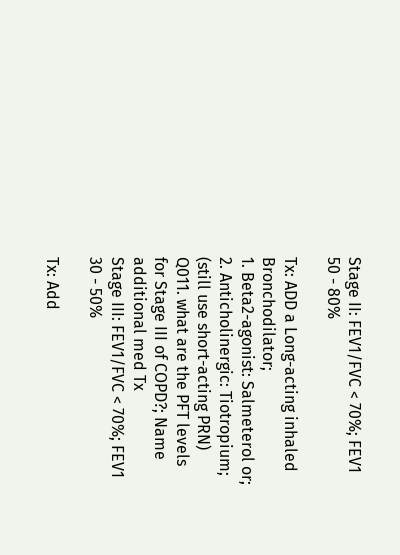Stage II: FEV1/FVC < 70%; FEV1 50 - 80%

Tx: ADD a Long-acting inhaled Bronchodilator;
1. Beta2-agonist: Salmeterol or;
2. Anticholinergic: Tiotropium;
(still use short-acting PRN)
Q011. what are the PFT levels for Stage III of COPD?; Name additional med Tx
Stage III: FEV1/FVC < 70%; FEV1 30 - 50%

Tx: Add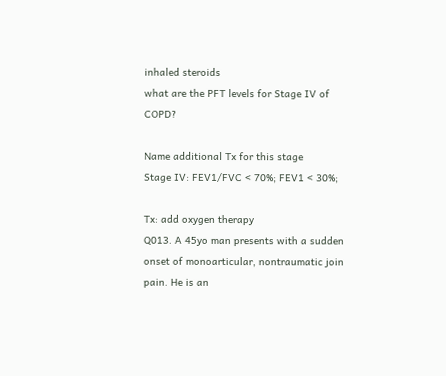inhaled steroids
what are the PFT levels for Stage IV of COPD?

Name additional Tx for this stage
Stage IV: FEV1/FVC < 70%; FEV1 < 30%;

Tx: add oxygen therapy
Q013. A 45yo man presents with a sudden onset of monoarticular, nontraumatic join pain. He is an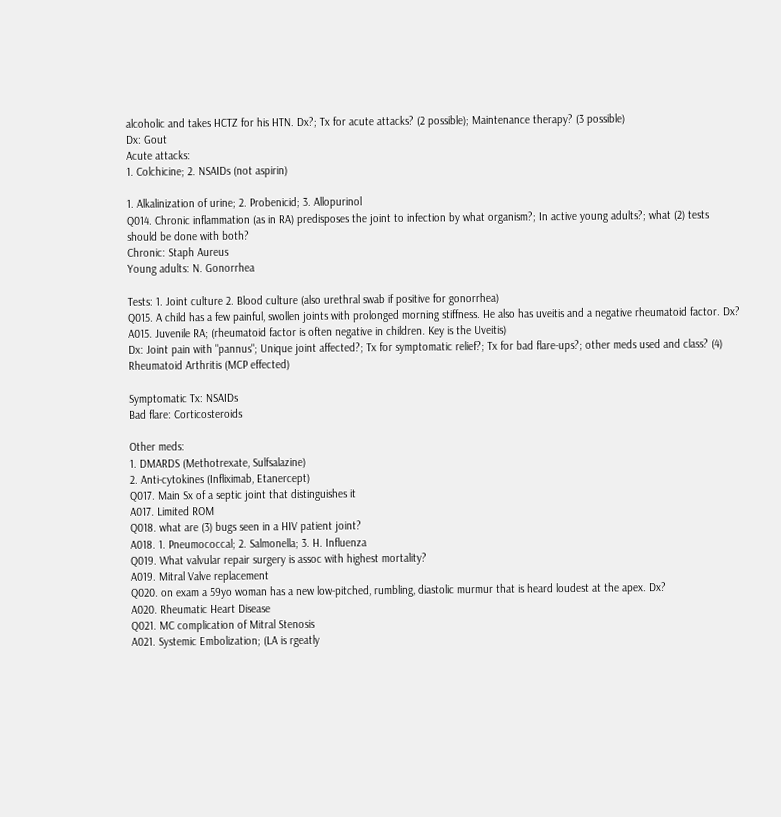alcoholic and takes HCTZ for his HTN. Dx?; Tx for acute attacks? (2 possible); Maintenance therapy? (3 possible)
Dx: Gout
Acute attacks:
1. Colchicine; 2. NSAIDs (not aspirin)

1. Alkalinization of urine; 2. Probenicid; 3. Allopurinol
Q014. Chronic inflammation (as in RA) predisposes the joint to infection by what organism?; In active young adults?; what (2) tests should be done with both?
Chronic: Staph Aureus
Young adults: N. Gonorrhea

Tests: 1. Joint culture 2. Blood culture (also urethral swab if positive for gonorrhea)
Q015. A child has a few painful, swollen joints with prolonged morning stiffness. He also has uveitis and a negative rheumatoid factor. Dx?
A015. Juvenile RA; (rheumatoid factor is often negative in children. Key is the Uveitis)
Dx: Joint pain with "pannus"; Unique joint affected?; Tx for symptomatic relief?; Tx for bad flare-ups?; other meds used and class? (4)
Rheumatoid Arthritis (MCP effected)

Symptomatic Tx: NSAIDs
Bad flare: Corticosteroids

Other meds:
1. DMARDS (Methotrexate, Sulfsalazine)
2. Anti-cytokines (Infliximab, Etanercept)
Q017. Main Sx of a septic joint that distinguishes it
A017. Limited ROM
Q018. what are (3) bugs seen in a HIV patient joint?
A018. 1. Pneumococcal; 2. Salmonella; 3. H. Influenza
Q019. What valvular repair surgery is assoc with highest mortality?
A019. Mitral Valve replacement
Q020. on exam a 59yo woman has a new low-pitched, rumbling, diastolic murmur that is heard loudest at the apex. Dx?
A020. Rheumatic Heart Disease
Q021. MC complication of Mitral Stenosis
A021. Systemic Embolization; (LA is rgeatly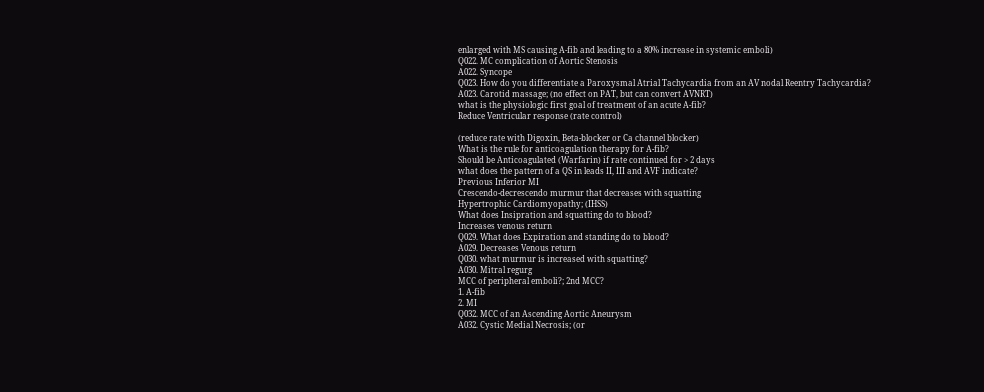enlarged with MS causing A-fib and leading to a 80% increase in systemic emboli)
Q022. MC complication of Aortic Stenosis
A022. Syncope
Q023. How do you differentiate a Paroxysmal Atrial Tachycardia from an AV nodal Reentry Tachycardia?
A023. Carotid massage; (no effect on PAT, but can convert AVNRT)
what is the physiologic first goal of treatment of an acute A-fib?
Reduce Ventricular response (rate control)

(reduce rate with Digoxin, Beta-blocker or Ca channel blocker)
What is the rule for anticoagulation therapy for A-fib?
Should be Anticoagulated (Warfarin) if rate continued for > 2 days
what does the pattern of a QS in leads II, III and AVF indicate?
Previous Inferior MI
Crescendo-decrescendo murmur that decreases with squatting
Hypertrophic Cardiomyopathy; (IHSS)
What does Insipration and squatting do to blood?
Increases venous return
Q029. What does Expiration and standing do to blood?
A029. Decreases Venous return
Q030. what murmur is increased with squatting?
A030. Mitral regurg
MCC of peripheral emboli?; 2nd MCC?
1. A-fib
2. MI
Q032. MCC of an Ascending Aortic Aneurysm
A032. Cystic Medial Necrosis; (or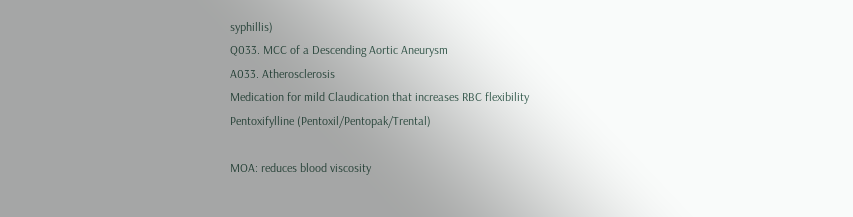syphillis)
Q033. MCC of a Descending Aortic Aneurysm
A033. Atherosclerosis
Medication for mild Claudication that increases RBC flexibility
Pentoxifylline (Pentoxil/Pentopak/Trental)

MOA: reduces blood viscosity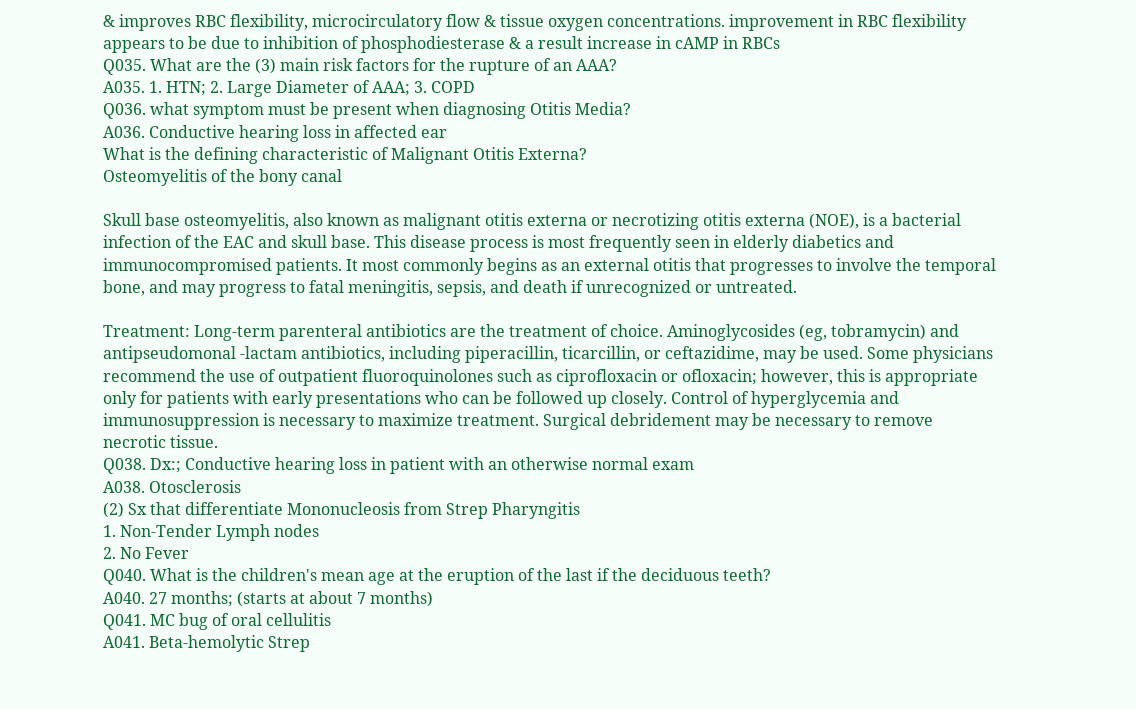& improves RBC flexibility, microcirculatory flow & tissue oxygen concentrations. improvement in RBC flexibility appears to be due to inhibition of phosphodiesterase & a result increase in cAMP in RBCs
Q035. What are the (3) main risk factors for the rupture of an AAA?
A035. 1. HTN; 2. Large Diameter of AAA; 3. COPD
Q036. what symptom must be present when diagnosing Otitis Media?
A036. Conductive hearing loss in affected ear
What is the defining characteristic of Malignant Otitis Externa?
Osteomyelitis of the bony canal

Skull base osteomyelitis, also known as malignant otitis externa or necrotizing otitis externa (NOE), is a bacterial infection of the EAC and skull base. This disease process is most frequently seen in elderly diabetics and immunocompromised patients. It most commonly begins as an external otitis that progresses to involve the temporal bone, and may progress to fatal meningitis, sepsis, and death if unrecognized or untreated.

Treatment: Long-term parenteral antibiotics are the treatment of choice. Aminoglycosides (eg, tobramycin) and antipseudomonal -lactam antibiotics, including piperacillin, ticarcillin, or ceftazidime, may be used. Some physicians recommend the use of outpatient fluoroquinolones such as ciprofloxacin or ofloxacin; however, this is appropriate only for patients with early presentations who can be followed up closely. Control of hyperglycemia and immunosuppression is necessary to maximize treatment. Surgical debridement may be necessary to remove necrotic tissue.
Q038. Dx:; Conductive hearing loss in patient with an otherwise normal exam
A038. Otosclerosis
(2) Sx that differentiate Mononucleosis from Strep Pharyngitis
1. Non-Tender Lymph nodes
2. No Fever
Q040. What is the children's mean age at the eruption of the last if the deciduous teeth?
A040. 27 months; (starts at about 7 months)
Q041. MC bug of oral cellulitis
A041. Beta-hemolytic Strep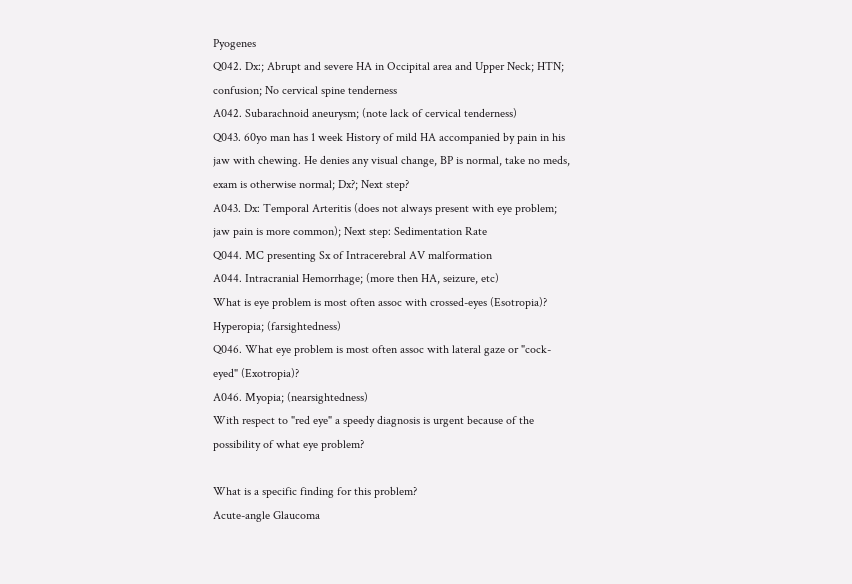Pyogenes
Q042. Dx:; Abrupt and severe HA in Occipital area and Upper Neck; HTN; confusion; No cervical spine tenderness
A042. Subarachnoid aneurysm; (note lack of cervical tenderness)
Q043. 60yo man has 1 week History of mild HA accompanied by pain in his jaw with chewing. He denies any visual change, BP is normal, take no meds, exam is otherwise normal; Dx?; Next step?
A043. Dx: Temporal Arteritis (does not always present with eye problem; jaw pain is more common); Next step: Sedimentation Rate
Q044. MC presenting Sx of Intracerebral AV malformation
A044. Intracranial Hemorrhage; (more then HA, seizure, etc)
What is eye problem is most often assoc with crossed-eyes (Esotropia)?
Hyperopia; (farsightedness)
Q046. What eye problem is most often assoc with lateral gaze or "cock-eyed" (Exotropia)?
A046. Myopia; (nearsightedness)
With respect to "red eye" a speedy diagnosis is urgent because of the possibility of what eye problem?

What is a specific finding for this problem?
Acute-angle Glaucoma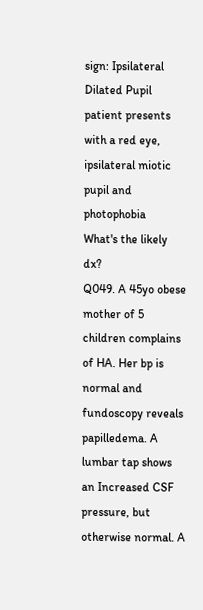sign: Ipsilateral Dilated Pupil
patient presents with a red eye, ipsilateral miotic pupil and photophobia
What's the likely dx?
Q049. A 45yo obese mother of 5 children complains of HA. Her bp is normal and fundoscopy reveals papilledema. A lumbar tap shows an Increased CSF pressure, but otherwise normal. A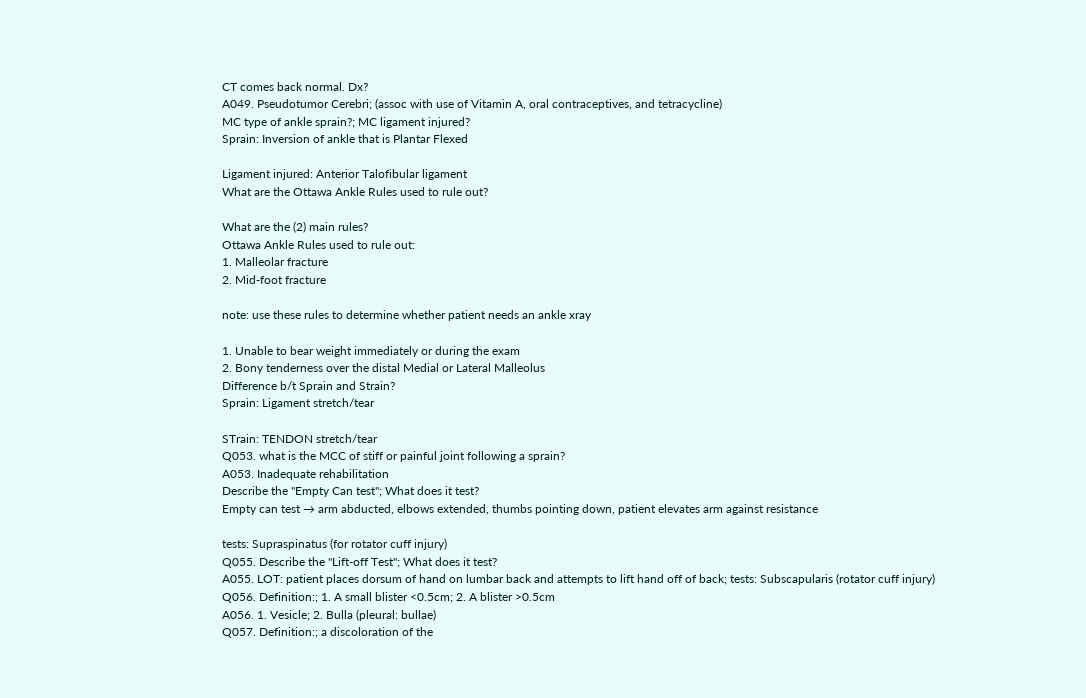CT comes back normal. Dx?
A049. Pseudotumor Cerebri; (assoc with use of Vitamin A, oral contraceptives, and tetracycline)
MC type of ankle sprain?; MC ligament injured?
Sprain: Inversion of ankle that is Plantar Flexed

Ligament injured: Anterior Talofibular ligament
What are the Ottawa Ankle Rules used to rule out?

What are the (2) main rules?
Ottawa Ankle Rules used to rule out:
1. Malleolar fracture
2. Mid-foot fracture

note: use these rules to determine whether patient needs an ankle xray

1. Unable to bear weight immediately or during the exam
2. Bony tenderness over the distal Medial or Lateral Malleolus
Difference b/t Sprain and Strain?
Sprain: Ligament stretch/tear

STrain: TENDON stretch/tear
Q053. what is the MCC of stiff or painful joint following a sprain?
A053. Inadequate rehabilitation
Describe the "Empty Can test"; What does it test?
Empty can test → arm abducted, elbows extended, thumbs pointing down, patient elevates arm against resistance

tests: Supraspinatus (for rotator cuff injury)
Q055. Describe the "Lift-off Test"; What does it test?
A055. LOT: patient places dorsum of hand on lumbar back and attempts to lift hand off of back; tests: Subscapularis (rotator cuff injury)
Q056. Definition:; 1. A small blister <0.5cm; 2. A blister >0.5cm
A056. 1. Vesicle; 2. Bulla (pleural: bullae)
Q057. Definition:; a discoloration of the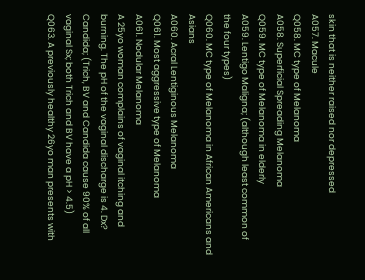skin that is neither raised nor depressed
A057. Macule
Q058. MC type of Melanoma
A058. Superficial Spreading Melanoma
Q059. MC type of Melanoma in elderly
A059. Lentigo Maligna; (although least common of the four types)
Q060. MC type of Melanoma in African Americans and Asians
A060. Acral Lentiginous Melanoma
Q061. Most aggressive type of Melanoma
A061. Nodular Melanoma
A 25yo woman complains of vaginal itching and burning. The pH of the vaginal discharge is 4. Dx?
Candida; (Trich, BV and Candida cause 90% of all vaginal Sx; both Trich and BV have a pH > 4.5)
Q063. A previously healthy 26yo man presents with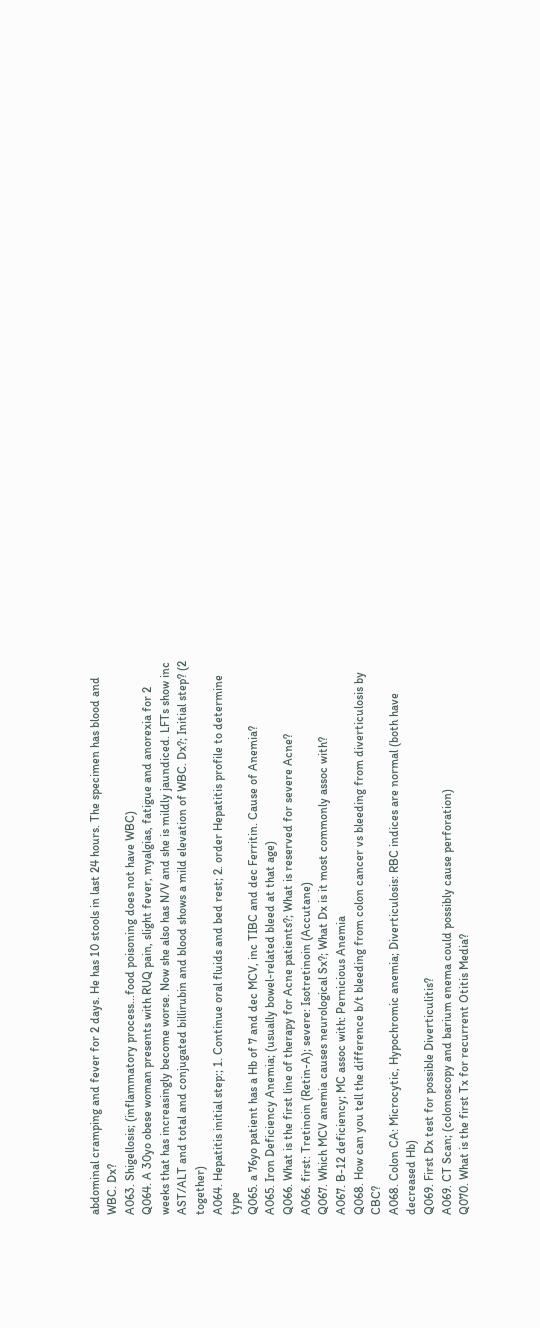abdominal cramping and fever for 2 days. He has 10 stools in last 24 hours. The specimen has blood and WBC. Dx?
A063. Shigellosis; (inflammatory process...food poisoning does not have WBC)
Q064. A 30yo obese woman presents with RUQ pain, slight fever, myalgias, fatigue and anorexia for 2 weeks that has increasingly become worse. Now she also has N/V and she is mildly jaundiced. LFTs show inc AST/ALT and total and conjugated billirubin and blood shows a mild elevation of WBC. Dx?; Initial step? (2 together)
A064. Hepatitis initial step:; 1. Continue oral fluids and bed rest; 2. order Hepatitis profile to determine type
Q065. a 76yo patient has a Hb of 7 and dec MCV, inc TIBC and dec Ferritin. Cause of Anemia?
A065. Iron Deficiency Anemia; (usually bowel-related bleed at that age)
Q066. What is the first line of therapy for Acne patients?; What is reserved for severe Acne?
A066. first: Tretinoin (Retin-A); severe: Isotretinoin (Accutane)
Q067. Which MCV anemia causes neurological Sx?; What Dx is it most commonly assoc with?
A067. B-12 deficiency; MC assoc with: Pernicious Anemia
Q068. How can you tell the difference b/t bleeding from colon cancer vs bleeding from diverticulosis by CBC?
A068. Colon CA: Microcytic, Hypochromic anemia; Diverticulosis: RBC indices are normal (both have decreased Hb)
Q069. First Dx test for possible Diverticulitis?
A069. CT Scan; (colonoscopy and barium enema could possibly cause perforation)
Q070. What is the first Tx for recurrent Otitis Media?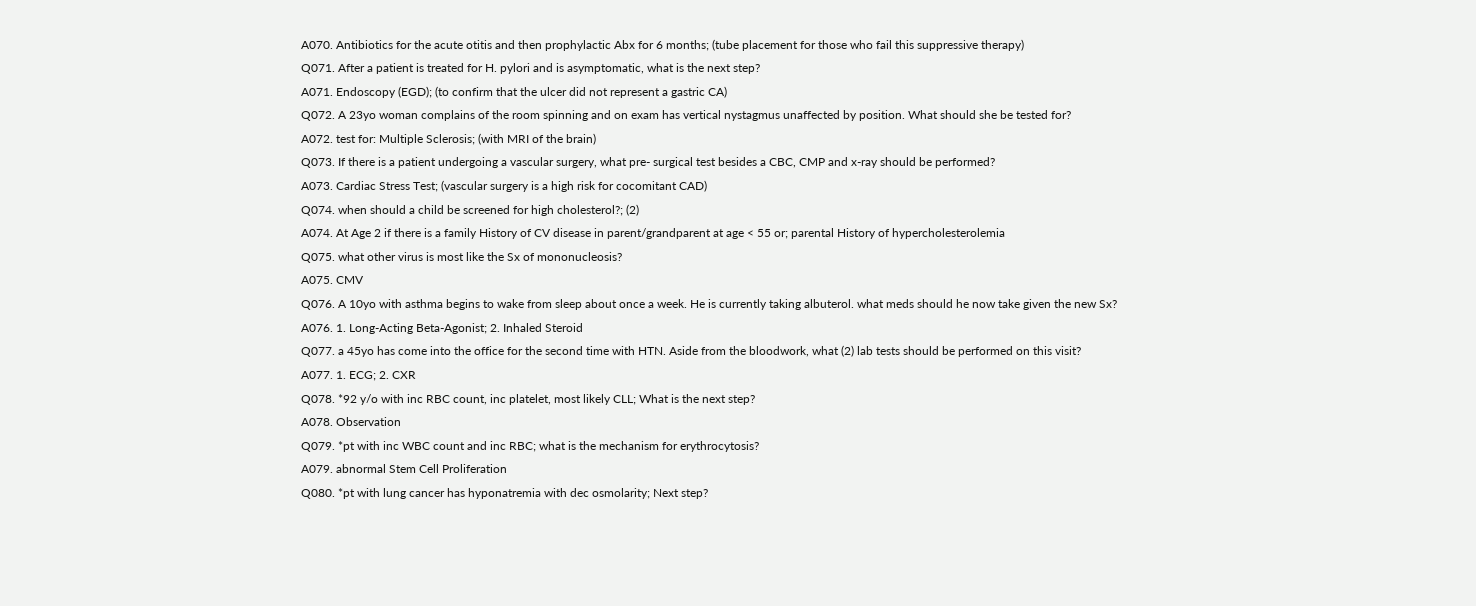A070. Antibiotics for the acute otitis and then prophylactic Abx for 6 months; (tube placement for those who fail this suppressive therapy)
Q071. After a patient is treated for H. pylori and is asymptomatic, what is the next step?
A071. Endoscopy (EGD); (to confirm that the ulcer did not represent a gastric CA)
Q072. A 23yo woman complains of the room spinning and on exam has vertical nystagmus unaffected by position. What should she be tested for?
A072. test for: Multiple Sclerosis; (with MRI of the brain)
Q073. If there is a patient undergoing a vascular surgery, what pre- surgical test besides a CBC, CMP and x-ray should be performed?
A073. Cardiac Stress Test; (vascular surgery is a high risk for cocomitant CAD)
Q074. when should a child be screened for high cholesterol?; (2)
A074. At Age 2 if there is a family History of CV disease in parent/grandparent at age < 55 or; parental History of hypercholesterolemia
Q075. what other virus is most like the Sx of mononucleosis?
A075. CMV
Q076. A 10yo with asthma begins to wake from sleep about once a week. He is currently taking albuterol. what meds should he now take given the new Sx?
A076. 1. Long-Acting Beta-Agonist; 2. Inhaled Steroid
Q077. a 45yo has come into the office for the second time with HTN. Aside from the bloodwork, what (2) lab tests should be performed on this visit?
A077. 1. ECG; 2. CXR
Q078. *92 y/o with inc RBC count, inc platelet, most likely CLL; What is the next step?
A078. Observation
Q079. *pt with inc WBC count and inc RBC; what is the mechanism for erythrocytosis?
A079. abnormal Stem Cell Proliferation
Q080. *pt with lung cancer has hyponatremia with dec osmolarity; Next step?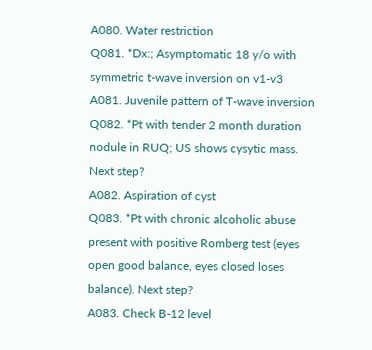A080. Water restriction
Q081. *Dx:; Asymptomatic 18 y/o with symmetric t-wave inversion on v1-v3
A081. Juvenile pattern of T-wave inversion
Q082. *Pt with tender 2 month duration nodule in RUQ; US shows cysytic mass. Next step?
A082. Aspiration of cyst
Q083. *Pt with chronic alcoholic abuse present with positive Romberg test (eyes open good balance, eyes closed loses balance). Next step?
A083. Check B-12 level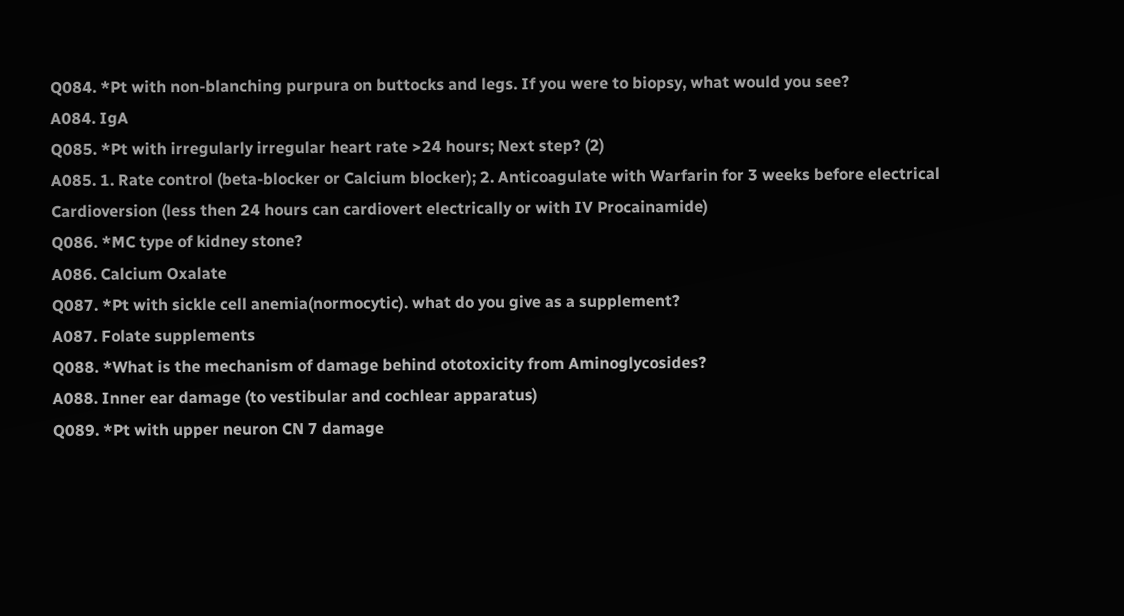Q084. *Pt with non-blanching purpura on buttocks and legs. If you were to biopsy, what would you see?
A084. IgA
Q085. *Pt with irregularly irregular heart rate >24 hours; Next step? (2)
A085. 1. Rate control (beta-blocker or Calcium blocker); 2. Anticoagulate with Warfarin for 3 weeks before electrical Cardioversion (less then 24 hours can cardiovert electrically or with IV Procainamide)
Q086. *MC type of kidney stone?
A086. Calcium Oxalate
Q087. *Pt with sickle cell anemia(normocytic). what do you give as a supplement?
A087. Folate supplements
Q088. *What is the mechanism of damage behind ototoxicity from Aminoglycosides?
A088. Inner ear damage (to vestibular and cochlear apparatus)
Q089. *Pt with upper neuron CN 7 damage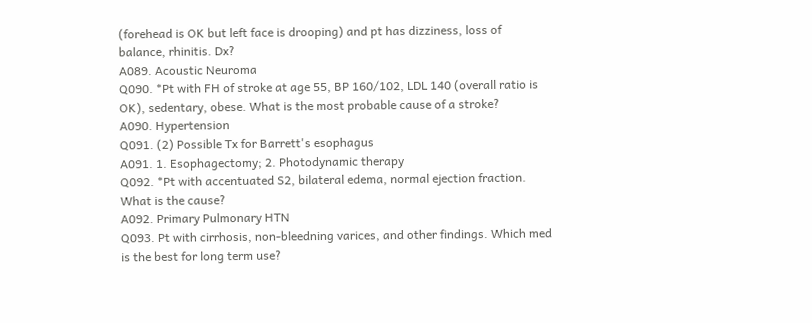(forehead is OK but left face is drooping) and pt has dizziness, loss of balance, rhinitis. Dx?
A089. Acoustic Neuroma
Q090. *Pt with FH of stroke at age 55, BP 160/102, LDL 140 (overall ratio is OK), sedentary, obese. What is the most probable cause of a stroke?
A090. Hypertension
Q091. (2) Possible Tx for Barrett's esophagus
A091. 1. Esophagectomy; 2. Photodynamic therapy
Q092. *Pt with accentuated S2, bilateral edema, normal ejection fraction. What is the cause?
A092. Primary Pulmonary HTN
Q093. Pt with cirrhosis, non-bleedning varices, and other findings. Which med is the best for long term use?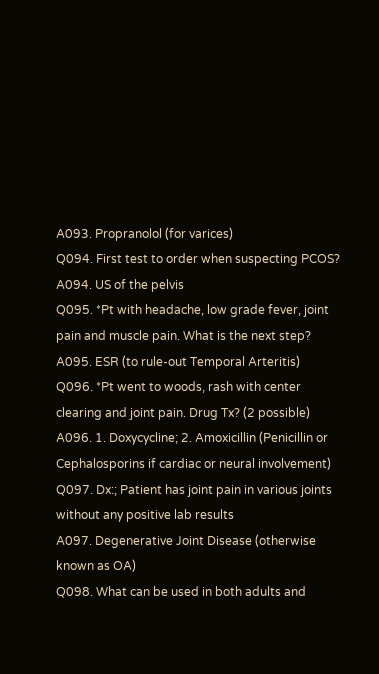A093. Propranolol (for varices)
Q094. First test to order when suspecting PCOS?
A094. US of the pelvis
Q095. *Pt with headache, low grade fever, joint pain and muscle pain. What is the next step?
A095. ESR (to rule-out Temporal Arteritis)
Q096. *Pt went to woods, rash with center clearing and joint pain. Drug Tx? (2 possible)
A096. 1. Doxycycline; 2. Amoxicillin (Penicillin or Cephalosporins if cardiac or neural involvement)
Q097. Dx:; Patient has joint pain in various joints without any positive lab results
A097. Degenerative Joint Disease (otherwise known as OA)
Q098. What can be used in both adults and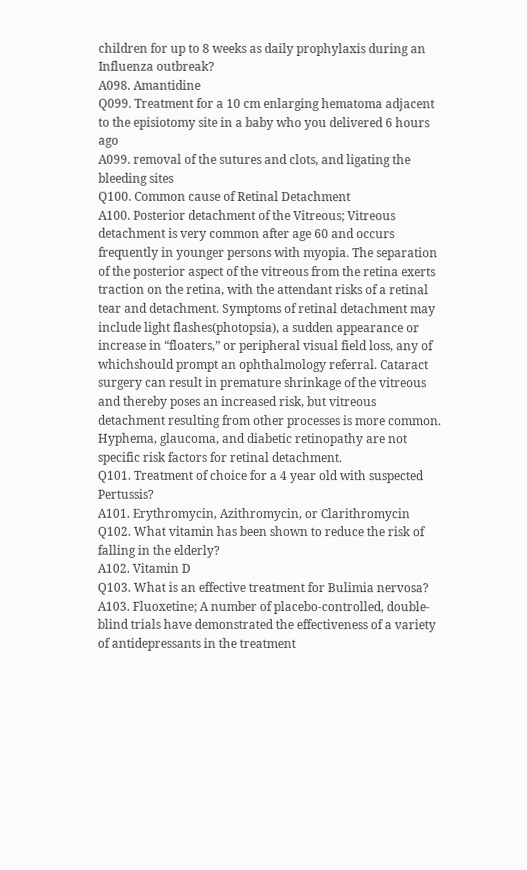children for up to 8 weeks as daily prophylaxis during an Influenza outbreak?
A098. Amantidine
Q099. Treatment for a 10 cm enlarging hematoma adjacent to the episiotomy site in a baby who you delivered 6 hours ago
A099. removal of the sutures and clots, and ligating the bleeding sites
Q100. Common cause of Retinal Detachment
A100. Posterior detachment of the Vitreous; Vitreous detachment is very common after age 60 and occurs frequently in younger persons with myopia. The separation of the posterior aspect of the vitreous from the retina exerts traction on the retina, with the attendant risks of a retinal tear and detachment. Symptoms of retinal detachment may include light flashes(photopsia), a sudden appearance or increase in “floaters,” or peripheral visual field loss, any of whichshould prompt an ophthalmology referral. Cataract surgery can result in premature shrinkage of the vitreous and thereby poses an increased risk, but vitreous detachment resulting from other processes is more common. Hyphema, glaucoma, and diabetic retinopathy are not specific risk factors for retinal detachment.
Q101. Treatment of choice for a 4 year old with suspected Pertussis?
A101. Erythromycin, Azithromycin, or Clarithromycin
Q102. What vitamin has been shown to reduce the risk of falling in the elderly?
A102. Vitamin D
Q103. What is an effective treatment for Bulimia nervosa?
A103. Fluoxetine; A number of placebo-controlled, double-blind trials have demonstrated the effectiveness of a variety of antidepressants in the treatment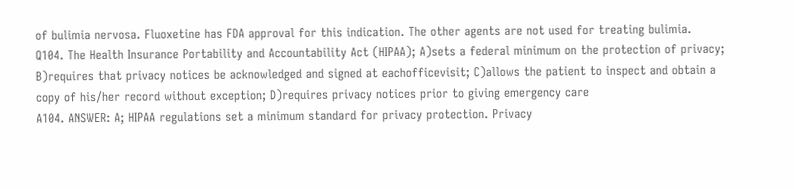of bulimia nervosa. Fluoxetine has FDA approval for this indication. The other agents are not used for treating bulimia.
Q104. The Health Insurance Portability and Accountability Act (HIPAA); A)sets a federal minimum on the protection of privacy; B)requires that privacy notices be acknowledged and signed at eachofficevisit; C)allows the patient to inspect and obtain a copy of his/her record without exception; D)requires privacy notices prior to giving emergency care
A104. ANSWER: A; HIPAA regulations set a minimum standard for privacy protection. Privacy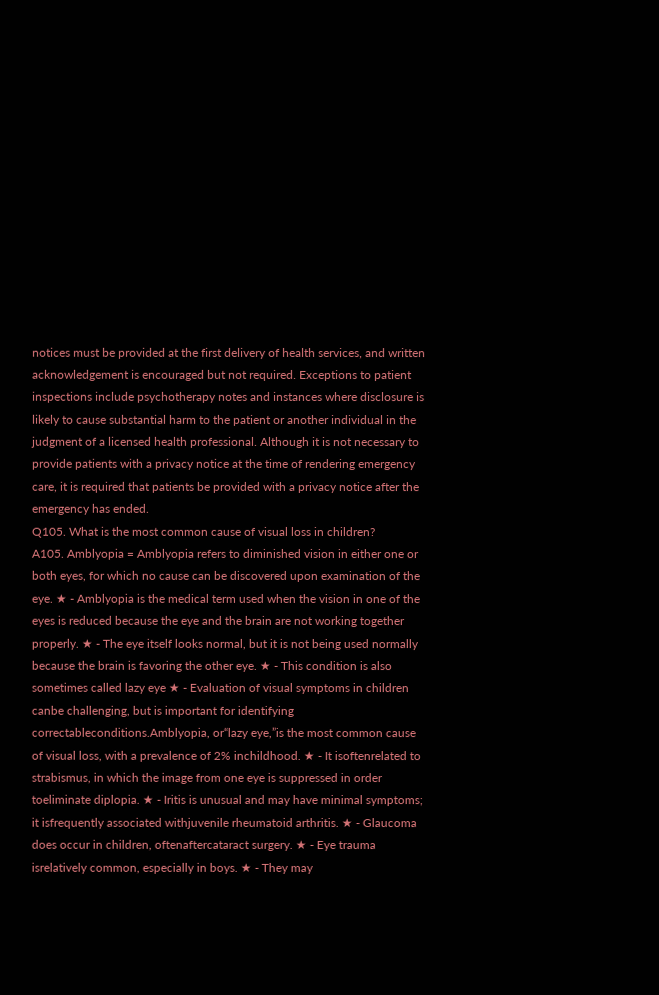notices must be provided at the first delivery of health services, and written acknowledgement is encouraged but not required. Exceptions to patient inspections include psychotherapy notes and instances where disclosure is likely to cause substantial harm to the patient or another individual in the judgment of a licensed health professional. Although it is not necessary to provide patients with a privacy notice at the time of rendering emergency care, it is required that patients be provided with a privacy notice after the emergency has ended.
Q105. What is the most common cause of visual loss in children?
A105. Amblyopia = Amblyopia refers to diminished vision in either one or both eyes, for which no cause can be discovered upon examination of the eye. ★ - Amblyopia is the medical term used when the vision in one of the eyes is reduced because the eye and the brain are not working together properly. ★ - The eye itself looks normal, but it is not being used normally because the brain is favoring the other eye. ★ - This condition is also sometimes called lazy eye ★ - Evaluation of visual symptoms in children canbe challenging, but is important for identifying correctableconditions.Amblyopia, or“lazy eye,”is the most common cause of visual loss, with a prevalence of 2% inchildhood. ★ - It isoftenrelated to strabismus, in which the image from one eye is suppressed in order toeliminate diplopia. ★ - Iritis is unusual and may have minimal symptoms; it isfrequently associated withjuvenile rheumatoid arthritis. ★ - Glaucoma does occur in children, oftenaftercataract surgery. ★ - Eye trauma isrelatively common, especially in boys. ★ - They may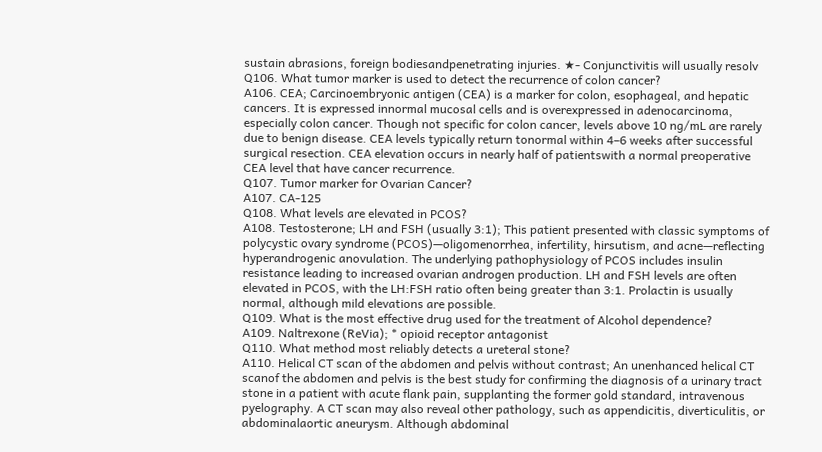sustain abrasions, foreign bodiesandpenetrating injuries. ★- Conjunctivitis will usually resolv
Q106. What tumor marker is used to detect the recurrence of colon cancer?
A106. CEA; Carcinoembryonic antigen (CEA) is a marker for colon, esophageal, and hepatic cancers. It is expressed innormal mucosal cells and is overexpressed in adenocarcinoma, especially colon cancer. Though not specific for colon cancer, levels above 10 ng/mL are rarely due to benign disease. CEA levels typically return tonormal within 4–6 weeks after successful surgical resection. CEA elevation occurs in nearly half of patientswith a normal preoperative CEA level that have cancer recurrence.
Q107. Tumor marker for Ovarian Cancer?
A107. CA-125
Q108. What levels are elevated in PCOS?
A108. Testosterone; LH and FSH (usually 3:1); This patient presented with classic symptoms of polycystic ovary syndrome (PCOS)—oligomenorrhea, infertility, hirsutism, and acne—reflecting hyperandrogenic anovulation. The underlying pathophysiology of PCOS includes insulin resistance leading to increased ovarian androgen production. LH and FSH levels are often elevated in PCOS, with the LH:FSH ratio often being greater than 3:1. Prolactin is usually normal, although mild elevations are possible.
Q109. What is the most effective drug used for the treatment of Alcohol dependence?
A109. Naltrexone (ReVia); * opioid receptor antagonist
Q110. What method most reliably detects a ureteral stone?
A110. Helical CT scan of the abdomen and pelvis without contrast; An unenhanced helical CT scanof the abdomen and pelvis is the best study for confirming the diagnosis of a urinary tract stone in a patient with acute flank pain, supplanting the former gold standard, intravenous pyelography. A CT scan may also reveal other pathology, such as appendicitis, diverticulitis, or abdominalaortic aneurysm. Although abdominal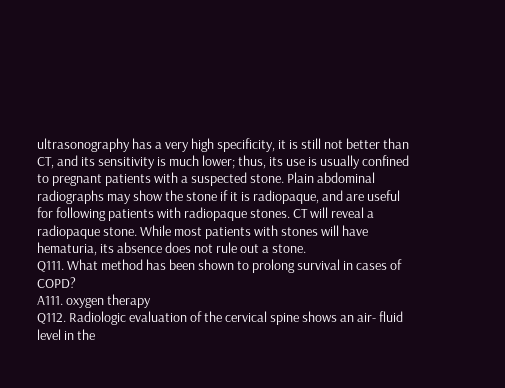ultrasonography has a very high specificity, it is still not better than CT, and its sensitivity is much lower; thus, its use is usually confined to pregnant patients with a suspected stone. Plain abdominal radiographs may show the stone if it is radiopaque, and are useful for following patients with radiopaque stones. CT will reveal a radiopaque stone. While most patients with stones will have hematuria, its absence does not rule out a stone.
Q111. What method has been shown to prolong survival in cases of COPD?
A111. oxygen therapy
Q112. Radiologic evaluation of the cervical spine shows an air- fluid level in the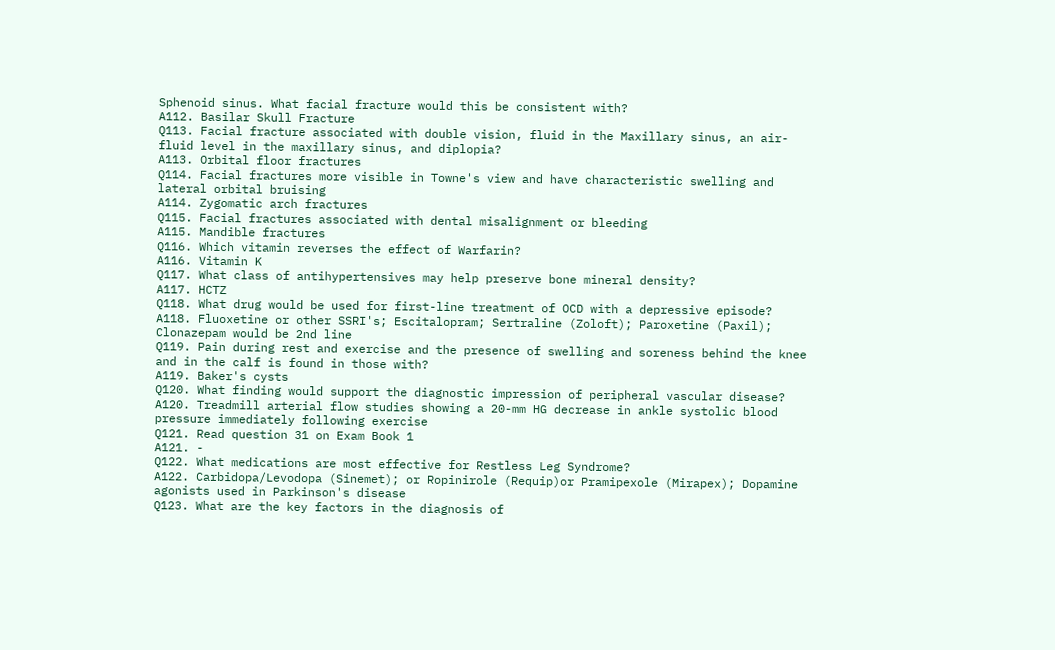Sphenoid sinus. What facial fracture would this be consistent with?
A112. Basilar Skull Fracture
Q113. Facial fracture associated with double vision, fluid in the Maxillary sinus, an air-fluid level in the maxillary sinus, and diplopia?
A113. Orbital floor fractures
Q114. Facial fractures more visible in Towne's view and have characteristic swelling and lateral orbital bruising
A114. Zygomatic arch fractures
Q115. Facial fractures associated with dental misalignment or bleeding
A115. Mandible fractures
Q116. Which vitamin reverses the effect of Warfarin?
A116. Vitamin K
Q117. What class of antihypertensives may help preserve bone mineral density?
A117. HCTZ
Q118. What drug would be used for first-line treatment of OCD with a depressive episode?
A118. Fluoxetine or other SSRI's; Escitalopram; Sertraline (Zoloft); Paroxetine (Paxil); Clonazepam would be 2nd line
Q119. Pain during rest and exercise and the presence of swelling and soreness behind the knee and in the calf is found in those with?
A119. Baker's cysts
Q120. What finding would support the diagnostic impression of peripheral vascular disease?
A120. Treadmill arterial flow studies showing a 20-mm HG decrease in ankle systolic blood pressure immediately following exercise
Q121. Read question 31 on Exam Book 1
A121. -
Q122. What medications are most effective for Restless Leg Syndrome?
A122. Carbidopa/Levodopa (Sinemet); or Ropinirole (Requip)or Pramipexole (Mirapex); Dopamine agonists used in Parkinson's disease
Q123. What are the key factors in the diagnosis of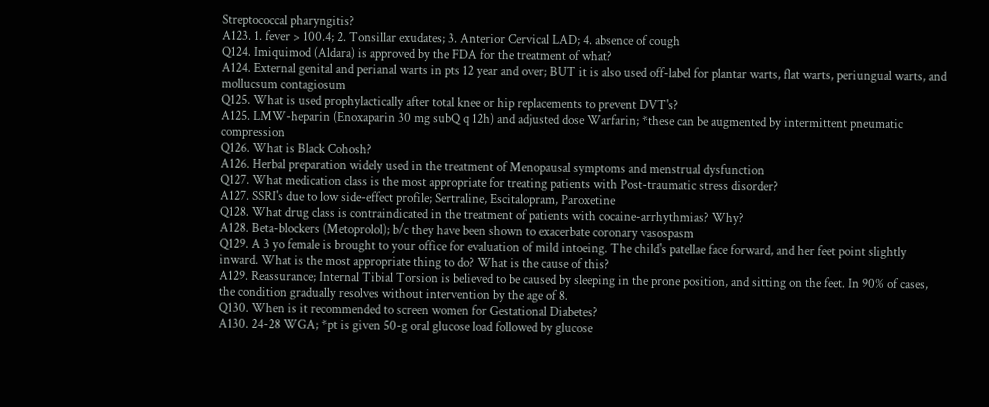Streptococcal pharyngitis?
A123. 1. fever > 100.4; 2. Tonsillar exudates; 3. Anterior Cervical LAD; 4. absence of cough
Q124. Imiquimod (Aldara) is approved by the FDA for the treatment of what?
A124. External genital and perianal warts in pts 12 year and over; BUT it is also used off-label for plantar warts, flat warts, periungual warts, and mollucsum contagiosum
Q125. What is used prophylactically after total knee or hip replacements to prevent DVT's?
A125. LMW-heparin (Enoxaparin 30 mg subQ q 12h) and adjusted dose Warfarin; *these can be augmented by intermittent pneumatic compression
Q126. What is Black Cohosh?
A126. Herbal preparation widely used in the treatment of Menopausal symptoms and menstrual dysfunction
Q127. What medication class is the most appropriate for treating patients with Post-traumatic stress disorder?
A127. SSRI's due to low side-effect profile; Sertraline, Escitalopram, Paroxetine
Q128. What drug class is contraindicated in the treatment of patients with cocaine-arrhythmias? Why?
A128. Beta-blockers (Metoprolol); b/c they have been shown to exacerbate coronary vasospasm
Q129. A 3 yo female is brought to your office for evaluation of mild intoeing. The child's patellae face forward, and her feet point slightly inward. What is the most appropriate thing to do? What is the cause of this?
A129. Reassurance; Internal Tibial Torsion is believed to be caused by sleeping in the prone position, and sitting on the feet. In 90% of cases, the condition gradually resolves without intervention by the age of 8.
Q130. When is it recommended to screen women for Gestational Diabetes?
A130. 24-28 WGA; *pt is given 50-g oral glucose load followed by glucose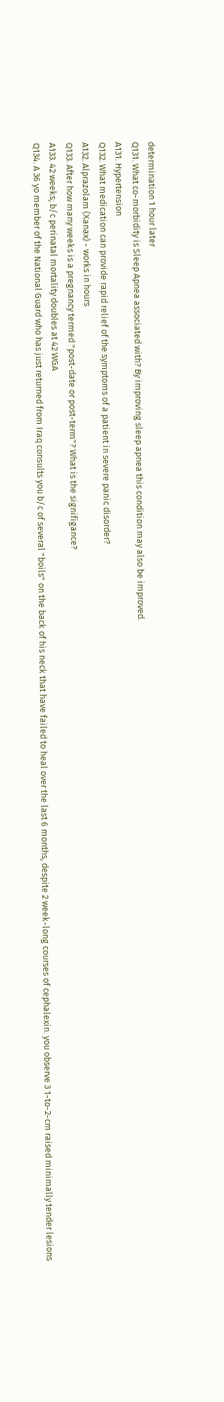determination 1 hour later
Q131. What co-morbidity is Sleep Apnea associated with? By improving sleep apnea this condition may also be improved.
A131. Hypertension
Q132. What medication can provide rapid relief of the symptoms of a patient in severe panic disorder?
A132. Alprazolam (Xanax) - works in hours
Q133. After how many weeks is a pregnancy termed "post-date or post-term"? What is the signifigance?
A133. 42 weeks; b/c perinatal mortality doubles at 42 WGA
Q134. A 36 yo member of the National Guard who has just returned from Iraq consults you b/c of several "boils" on the back of his neck that have failed to heal over the last 6 months, despite 2 week-long courses of cephalexin. you observe 3 1-to-2-cm raised minimally tender lesions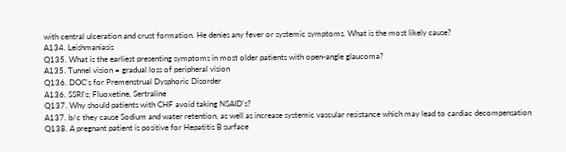with central ulceration and crust formation. He denies any fever or systemic symptoms. What is the most likely cause?
A134. Leishmaniasis
Q135. What is the earliest presenting symptoms in most older patients with open-angle glaucoma?
A135. Tunnel vision = gradual loss of peripheral vision
Q136. DOC's for Premenstrual Dysphoric Disorder
A136. SSRI's; Fluoxetine, Sertraline
Q137. Why should patients with CHF avoid taking NSAID's?
A137. b/c they cause Sodium and water retention, as well as increase systemic vascular resistance which may lead to cardiac decompensation
Q138. A pregnant patient is positive for Hepatitis B surface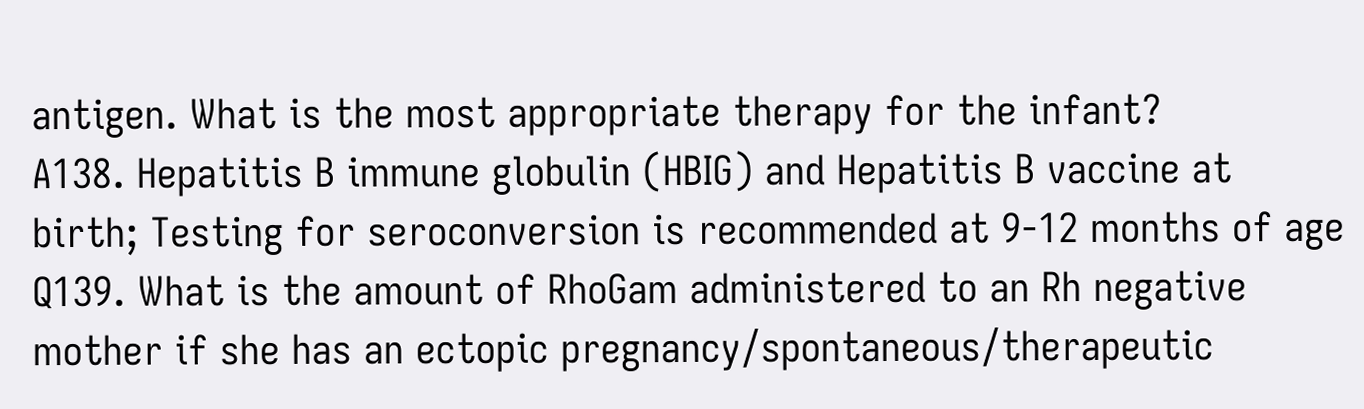antigen. What is the most appropriate therapy for the infant?
A138. Hepatitis B immune globulin (HBIG) and Hepatitis B vaccine at birth; Testing for seroconversion is recommended at 9-12 months of age
Q139. What is the amount of RhoGam administered to an Rh negative mother if she has an ectopic pregnancy/spontaneous/therapeutic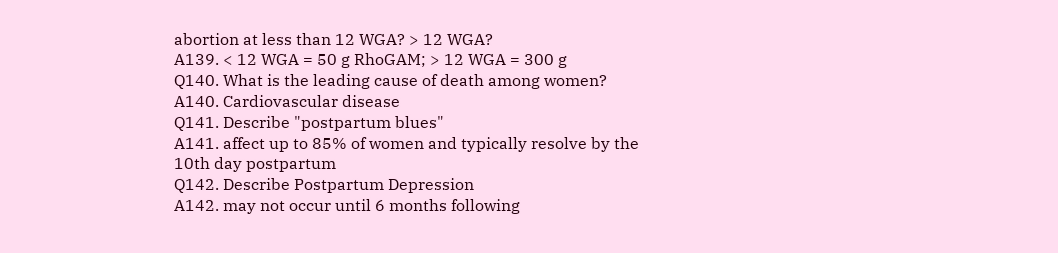abortion at less than 12 WGA? > 12 WGA?
A139. < 12 WGA = 50 g RhoGAM; > 12 WGA = 300 g
Q140. What is the leading cause of death among women?
A140. Cardiovascular disease
Q141. Describe "postpartum blues"
A141. affect up to 85% of women and typically resolve by the 10th day postpartum
Q142. Describe Postpartum Depression
A142. may not occur until 6 months following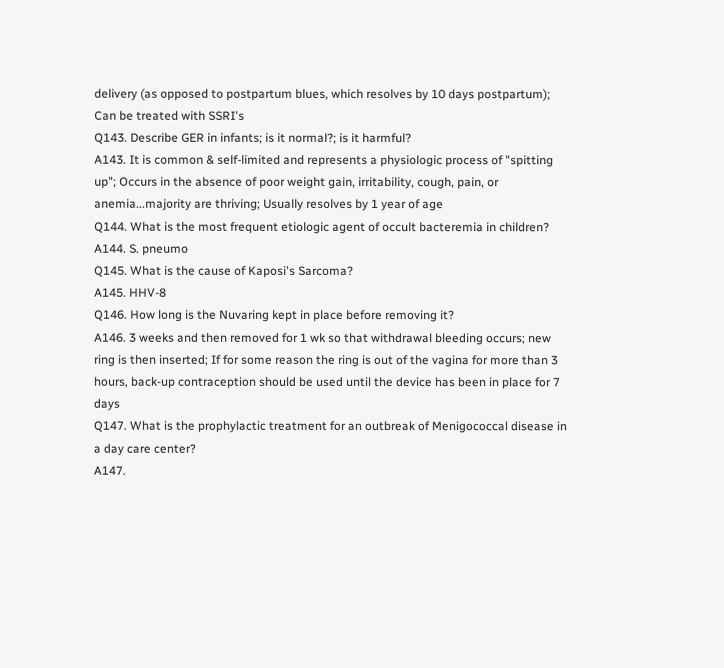delivery (as opposed to postpartum blues, which resolves by 10 days postpartum); Can be treated with SSRI's
Q143. Describe GER in infants; is it normal?; is it harmful?
A143. It is common & self-limited and represents a physiologic process of "spitting up"; Occurs in the absence of poor weight gain, irritability, cough, pain, or anemia...majority are thriving; Usually resolves by 1 year of age
Q144. What is the most frequent etiologic agent of occult bacteremia in children?
A144. S. pneumo
Q145. What is the cause of Kaposi's Sarcoma?
A145. HHV-8
Q146. How long is the Nuvaring kept in place before removing it?
A146. 3 weeks and then removed for 1 wk so that withdrawal bleeding occurs; new ring is then inserted; If for some reason the ring is out of the vagina for more than 3 hours, back-up contraception should be used until the device has been in place for 7 days
Q147. What is the prophylactic treatment for an outbreak of Menigococcal disease in a day care center?
A147.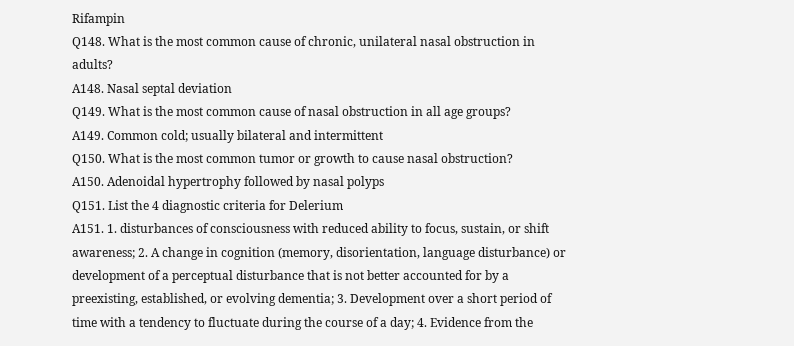Rifampin
Q148. What is the most common cause of chronic, unilateral nasal obstruction in adults?
A148. Nasal septal deviation
Q149. What is the most common cause of nasal obstruction in all age groups?
A149. Common cold; usually bilateral and intermittent
Q150. What is the most common tumor or growth to cause nasal obstruction?
A150. Adenoidal hypertrophy followed by nasal polyps
Q151. List the 4 diagnostic criteria for Delerium
A151. 1. disturbances of consciousness with reduced ability to focus, sustain, or shift awareness; 2. A change in cognition (memory, disorientation, language disturbance) or development of a perceptual disturbance that is not better accounted for by a preexisting, established, or evolving dementia; 3. Development over a short period of time with a tendency to fluctuate during the course of a day; 4. Evidence from the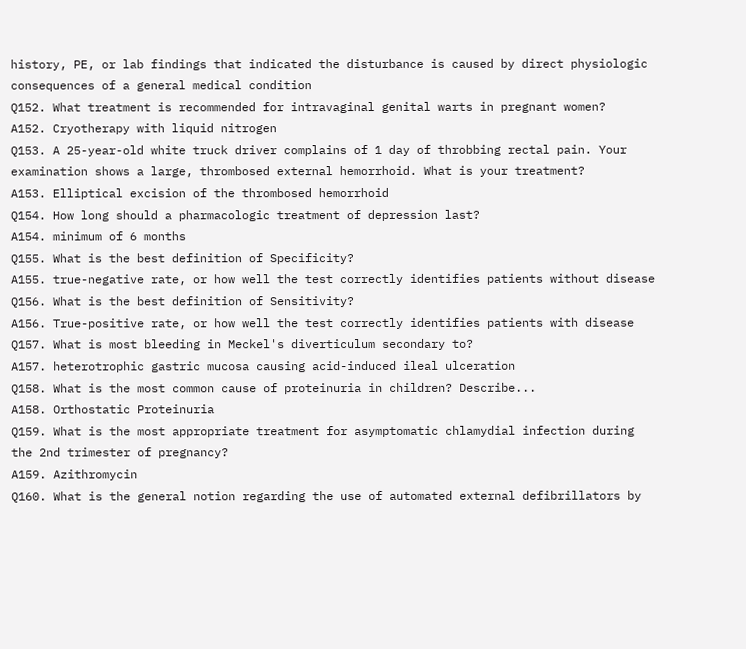history, PE, or lab findings that indicated the disturbance is caused by direct physiologic consequences of a general medical condition
Q152. What treatment is recommended for intravaginal genital warts in pregnant women?
A152. Cryotherapy with liquid nitrogen
Q153. A 25-year-old white truck driver complains of 1 day of throbbing rectal pain. Your examination shows a large, thrombosed external hemorrhoid. What is your treatment?
A153. Elliptical excision of the thrombosed hemorrhoid
Q154. How long should a pharmacologic treatment of depression last?
A154. minimum of 6 months
Q155. What is the best definition of Specificity?
A155. true-negative rate, or how well the test correctly identifies patients without disease
Q156. What is the best definition of Sensitivity?
A156. True-positive rate, or how well the test correctly identifies patients with disease
Q157. What is most bleeding in Meckel's diverticulum secondary to?
A157. heterotrophic gastric mucosa causing acid-induced ileal ulceration
Q158. What is the most common cause of proteinuria in children? Describe...
A158. Orthostatic Proteinuria
Q159. What is the most appropriate treatment for asymptomatic chlamydial infection during the 2nd trimester of pregnancy?
A159. Azithromycin
Q160. What is the general notion regarding the use of automated external defibrillators by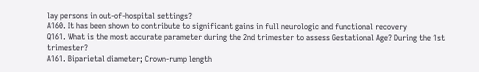lay persons in out-of-hospital settings?
A160. It has been shown to contribute to significant gains in full neurologic and functional recovery
Q161. What is the most accurate parameter during the 2nd trimester to assess Gestational Age? During the 1st trimester?
A161. Biparietal diameter; Crown-rump length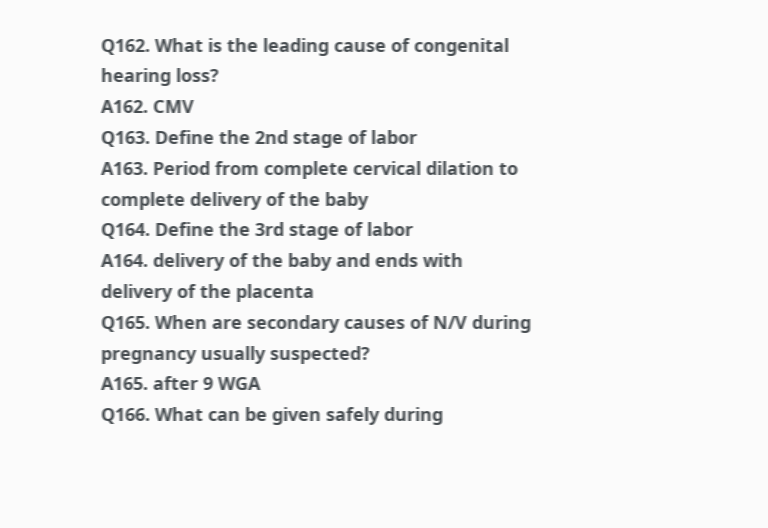Q162. What is the leading cause of congenital hearing loss?
A162. CMV
Q163. Define the 2nd stage of labor
A163. Period from complete cervical dilation to complete delivery of the baby
Q164. Define the 3rd stage of labor
A164. delivery of the baby and ends with delivery of the placenta
Q165. When are secondary causes of N/V during pregnancy usually suspected?
A165. after 9 WGA
Q166. What can be given safely during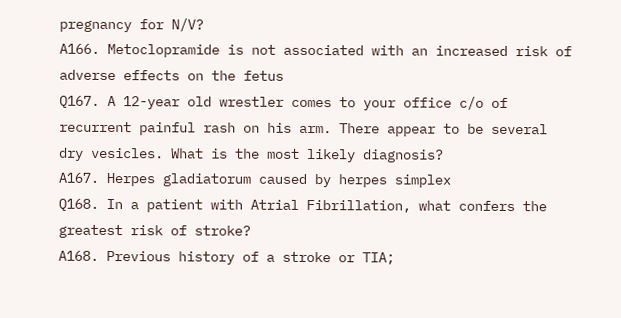pregnancy for N/V?
A166. Metoclopramide is not associated with an increased risk of adverse effects on the fetus
Q167. A 12-year old wrestler comes to your office c/o of recurrent painful rash on his arm. There appear to be several dry vesicles. What is the most likely diagnosis?
A167. Herpes gladiatorum caused by herpes simplex
Q168. In a patient with Atrial Fibrillation, what confers the greatest risk of stroke?
A168. Previous history of a stroke or TIA;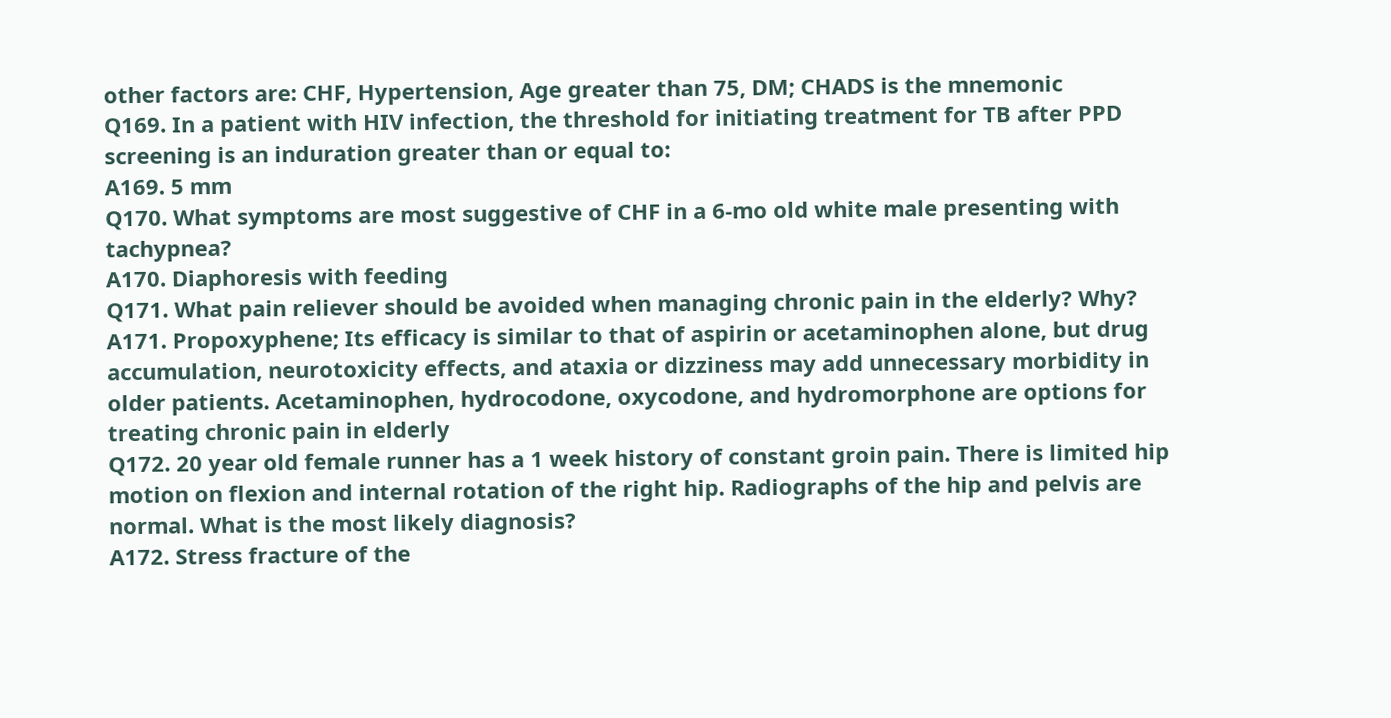other factors are: CHF, Hypertension, Age greater than 75, DM; CHADS is the mnemonic
Q169. In a patient with HIV infection, the threshold for initiating treatment for TB after PPD screening is an induration greater than or equal to:
A169. 5 mm
Q170. What symptoms are most suggestive of CHF in a 6-mo old white male presenting with tachypnea?
A170. Diaphoresis with feeding
Q171. What pain reliever should be avoided when managing chronic pain in the elderly? Why?
A171. Propoxyphene; Its efficacy is similar to that of aspirin or acetaminophen alone, but drug accumulation, neurotoxicity effects, and ataxia or dizziness may add unnecessary morbidity in older patients. Acetaminophen, hydrocodone, oxycodone, and hydromorphone are options for treating chronic pain in elderly
Q172. 20 year old female runner has a 1 week history of constant groin pain. There is limited hip motion on flexion and internal rotation of the right hip. Radiographs of the hip and pelvis are normal. What is the most likely diagnosis?
A172. Stress fracture of the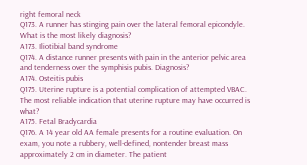right femoral neck
Q173. A runner has stinging pain over the lateral femoral epicondyle. What is the most likely diagnosis?
A173. Iliotibial band syndrome
Q174. A distance runner presents with pain in the anterior pelvic area and tenderness over the symphisis pubis. Diagnosis?
A174. Osteitis pubis
Q175. Uterine rupture is a potential complication of attempted VBAC. The most reliable indication that uterine rupture may have occurred is what?
A175. Fetal Bradycardia
Q176. A 14 year old AA female presents for a routine evaluation. On exam, you note a rubbery, well-defined, nontender breast mass approximately 2 cm in diameter. The patient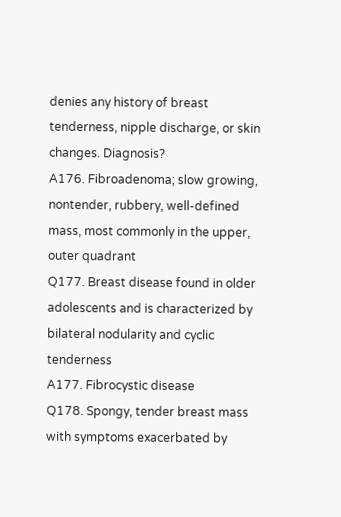denies any history of breast tenderness, nipple discharge, or skin changes. Diagnosis?
A176. Fibroadenoma; slow growing, nontender, rubbery, well-defined mass, most commonly in the upper, outer quadrant
Q177. Breast disease found in older adolescents and is characterized by bilateral nodularity and cyclic tenderness
A177. Fibrocystic disease
Q178. Spongy, tender breast mass with symptoms exacerbated by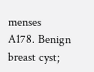menses
A178. Benign breast cyst;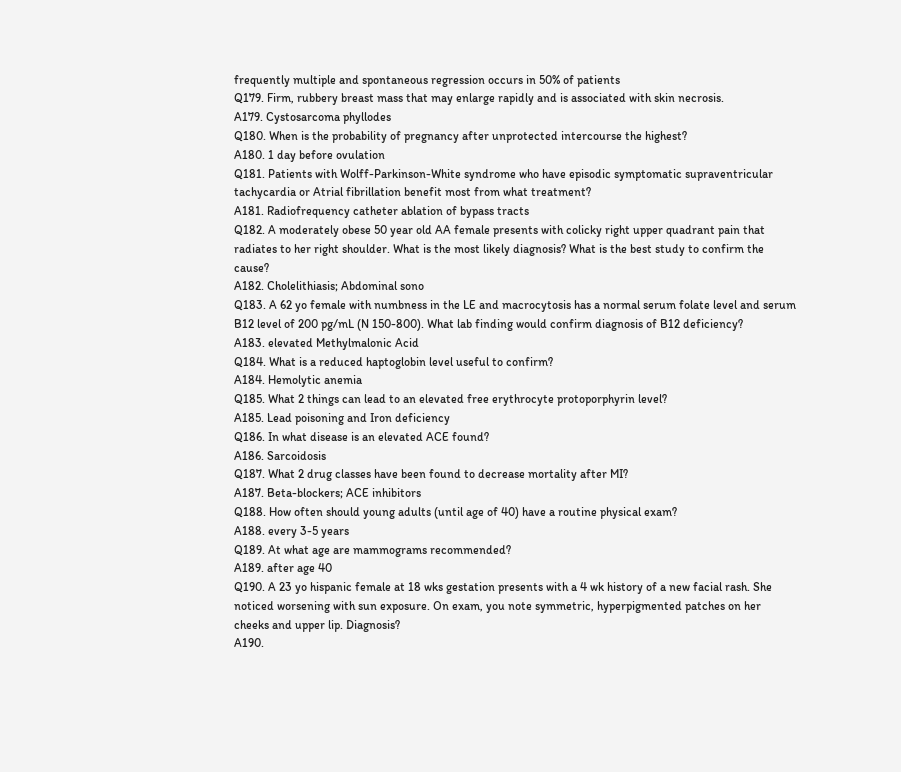frequently multiple and spontaneous regression occurs in 50% of patients
Q179. Firm, rubbery breast mass that may enlarge rapidly and is associated with skin necrosis.
A179. Cystosarcoma phyllodes
Q180. When is the probability of pregnancy after unprotected intercourse the highest?
A180. 1 day before ovulation
Q181. Patients with Wolff-Parkinson-White syndrome who have episodic symptomatic supraventricular tachycardia or Atrial fibrillation benefit most from what treatment?
A181. Radiofrequency catheter ablation of bypass tracts
Q182. A moderately obese 50 year old AA female presents with colicky right upper quadrant pain that radiates to her right shoulder. What is the most likely diagnosis? What is the best study to confirm the cause?
A182. Cholelithiasis; Abdominal sono
Q183. A 62 yo female with numbness in the LE and macrocytosis has a normal serum folate level and serum B12 level of 200 pg/mL (N 150-800). What lab finding would confirm diagnosis of B12 deficiency?
A183. elevated Methylmalonic Acid
Q184. What is a reduced haptoglobin level useful to confirm?
A184. Hemolytic anemia
Q185. What 2 things can lead to an elevated free erythrocyte protoporphyrin level?
A185. Lead poisoning and Iron deficiency
Q186. In what disease is an elevated ACE found?
A186. Sarcoidosis
Q187. What 2 drug classes have been found to decrease mortality after MI?
A187. Beta-blockers; ACE inhibitors
Q188. How often should young adults (until age of 40) have a routine physical exam?
A188. every 3-5 years
Q189. At what age are mammograms recommended?
A189. after age 40
Q190. A 23 yo hispanic female at 18 wks gestation presents with a 4 wk history of a new facial rash. She noticed worsening with sun exposure. On exam, you note symmetric, hyperpigmented patches on her cheeks and upper lip. Diagnosis?
A190.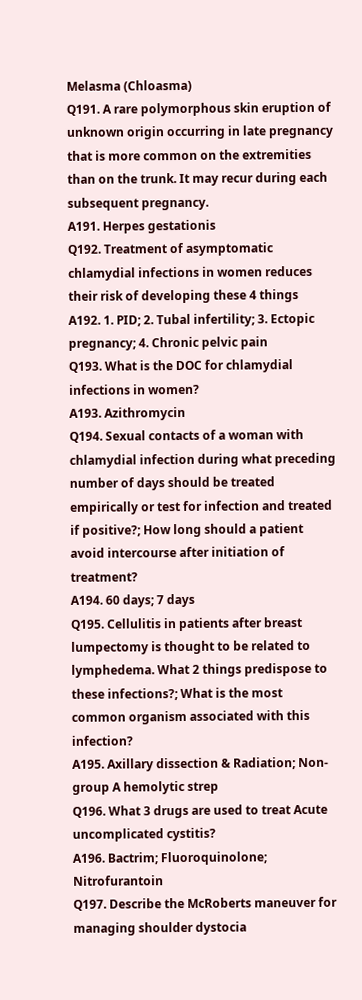Melasma (Chloasma)
Q191. A rare polymorphous skin eruption of unknown origin occurring in late pregnancy that is more common on the extremities than on the trunk. It may recur during each subsequent pregnancy.
A191. Herpes gestationis
Q192. Treatment of asymptomatic chlamydial infections in women reduces their risk of developing these 4 things
A192. 1. PID; 2. Tubal infertility; 3. Ectopic pregnancy; 4. Chronic pelvic pain
Q193. What is the DOC for chlamydial infections in women?
A193. Azithromycin
Q194. Sexual contacts of a woman with chlamydial infection during what preceding number of days should be treated empirically or test for infection and treated if positive?; How long should a patient avoid intercourse after initiation of treatment?
A194. 60 days; 7 days
Q195. Cellulitis in patients after breast lumpectomy is thought to be related to lymphedema. What 2 things predispose to these infections?; What is the most common organism associated with this infection?
A195. Axillary dissection & Radiation; Non-group A hemolytic strep
Q196. What 3 drugs are used to treat Acute uncomplicated cystitis?
A196. Bactrim; Fluoroquinolone; Nitrofurantoin
Q197. Describe the McRoberts maneuver for managing shoulder dystocia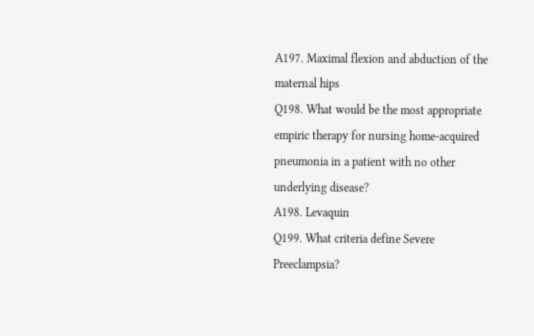A197. Maximal flexion and abduction of the maternal hips
Q198. What would be the most appropriate empiric therapy for nursing home-acquired pneumonia in a patient with no other underlying disease?
A198. Levaquin
Q199. What criteria define Severe Preeclampsia?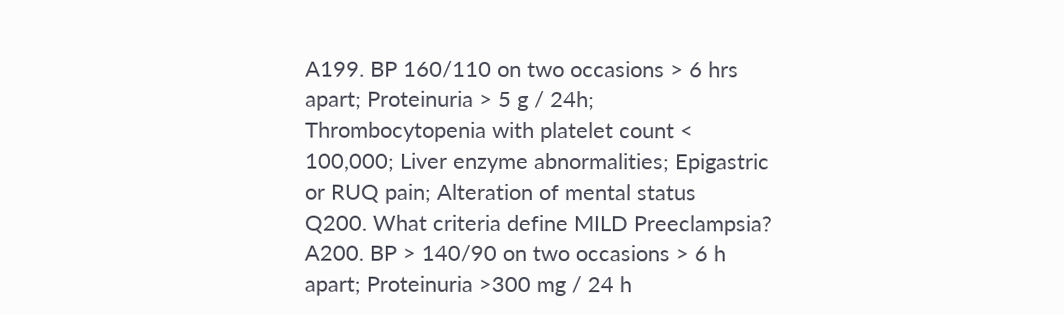A199. BP 160/110 on two occasions > 6 hrs apart; Proteinuria > 5 g / 24h; Thrombocytopenia with platelet count < 100,000; Liver enzyme abnormalities; Epigastric or RUQ pain; Alteration of mental status
Q200. What criteria define MILD Preeclampsia?
A200. BP > 140/90 on two occasions > 6 h apart; Proteinuria >300 mg / 24 h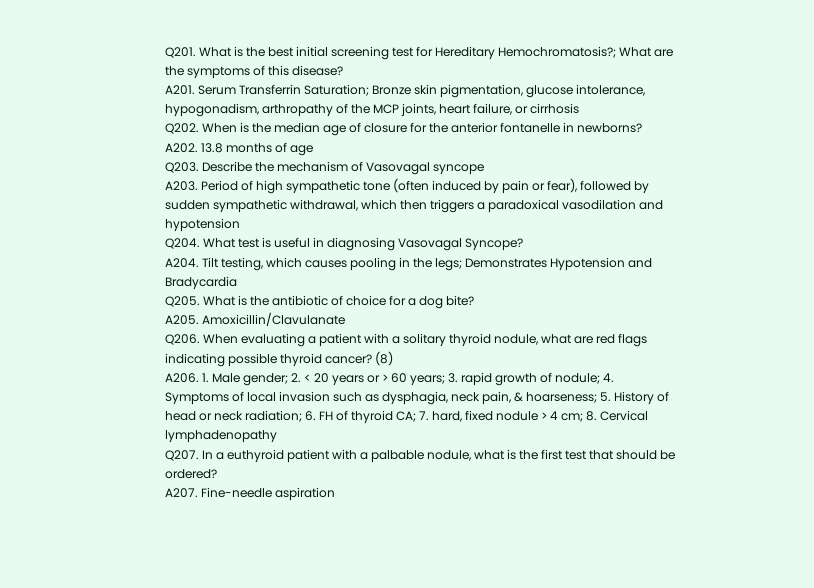Q201. What is the best initial screening test for Hereditary Hemochromatosis?; What are the symptoms of this disease?
A201. Serum Transferrin Saturation; Bronze skin pigmentation, glucose intolerance, hypogonadism, arthropathy of the MCP joints, heart failure, or cirrhosis
Q202. When is the median age of closure for the anterior fontanelle in newborns?
A202. 13.8 months of age
Q203. Describe the mechanism of Vasovagal syncope
A203. Period of high sympathetic tone (often induced by pain or fear), followed by sudden sympathetic withdrawal, which then triggers a paradoxical vasodilation and hypotension
Q204. What test is useful in diagnosing Vasovagal Syncope?
A204. Tilt testing, which causes pooling in the legs; Demonstrates Hypotension and Bradycardia
Q205. What is the antibiotic of choice for a dog bite?
A205. Amoxicillin/Clavulanate
Q206. When evaluating a patient with a solitary thyroid nodule, what are red flags indicating possible thyroid cancer? (8)
A206. 1. Male gender; 2. < 20 years or > 60 years; 3. rapid growth of nodule; 4. Symptoms of local invasion such as dysphagia, neck pain, & hoarseness; 5. History of head or neck radiation; 6. FH of thyroid CA; 7. hard, fixed nodule > 4 cm; 8. Cervical lymphadenopathy
Q207. In a euthyroid patient with a palbable nodule, what is the first test that should be ordered?
A207. Fine-needle aspiration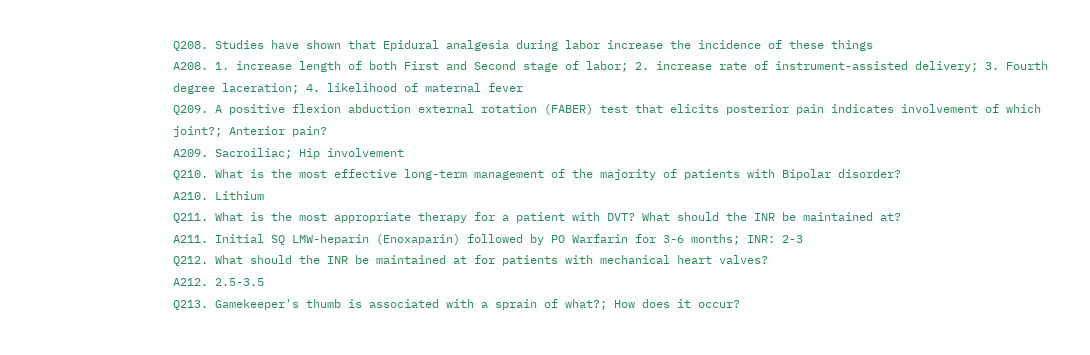Q208. Studies have shown that Epidural analgesia during labor increase the incidence of these things
A208. 1. increase length of both First and Second stage of labor; 2. increase rate of instrument-assisted delivery; 3. Fourth degree laceration; 4. likelihood of maternal fever
Q209. A positive flexion abduction external rotation (FABER) test that elicits posterior pain indicates involvement of which joint?; Anterior pain?
A209. Sacroiliac; Hip involvement
Q210. What is the most effective long-term management of the majority of patients with Bipolar disorder?
A210. Lithium
Q211. What is the most appropriate therapy for a patient with DVT? What should the INR be maintained at?
A211. Initial SQ LMW-heparin (Enoxaparin) followed by PO Warfarin for 3-6 months; INR: 2-3
Q212. What should the INR be maintained at for patients with mechanical heart valves?
A212. 2.5-3.5
Q213. Gamekeeper's thumb is associated with a sprain of what?; How does it occur?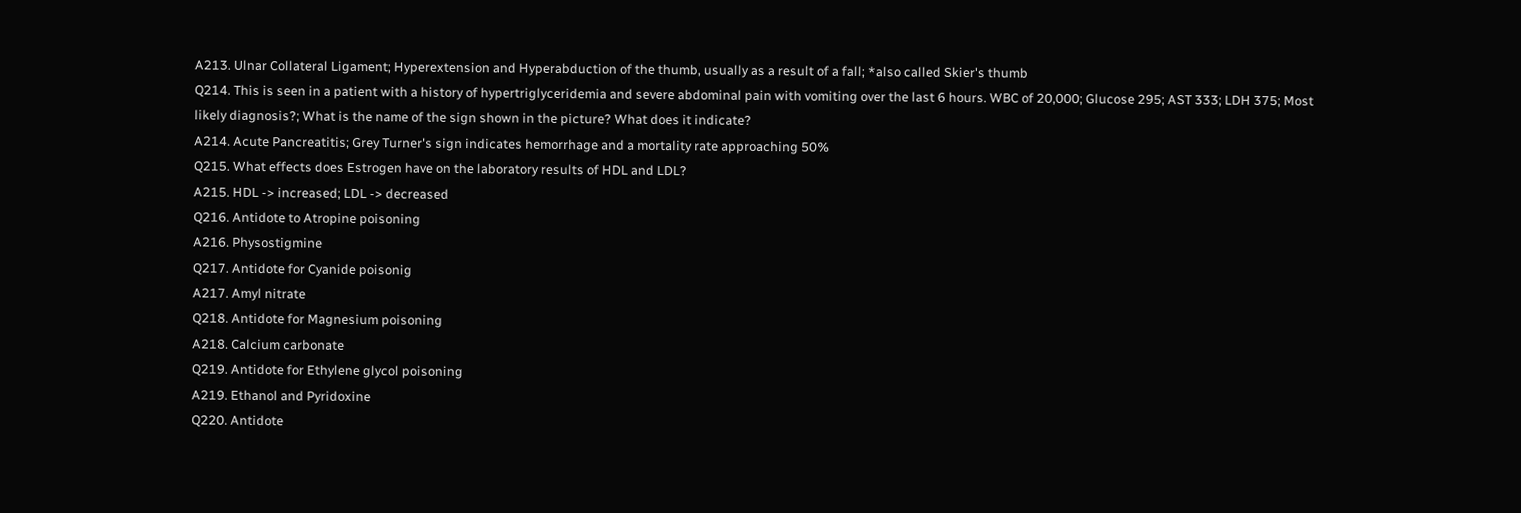A213. Ulnar Collateral Ligament; Hyperextension and Hyperabduction of the thumb, usually as a result of a fall; *also called Skier's thumb
Q214. This is seen in a patient with a history of hypertriglyceridemia and severe abdominal pain with vomiting over the last 6 hours. WBC of 20,000; Glucose 295; AST 333; LDH 375; Most likely diagnosis?; What is the name of the sign shown in the picture? What does it indicate?
A214. Acute Pancreatitis; Grey Turner's sign indicates hemorrhage and a mortality rate approaching 50%
Q215. What effects does Estrogen have on the laboratory results of HDL and LDL?
A215. HDL -> increased; LDL -> decreased
Q216. Antidote to Atropine poisoning
A216. Physostigmine
Q217. Antidote for Cyanide poisonig
A217. Amyl nitrate
Q218. Antidote for Magnesium poisoning
A218. Calcium carbonate
Q219. Antidote for Ethylene glycol poisoning
A219. Ethanol and Pyridoxine
Q220. Antidote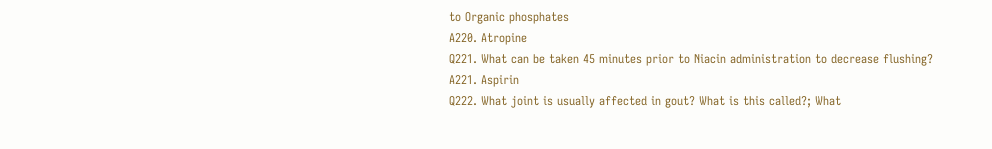to Organic phosphates
A220. Atropine
Q221. What can be taken 45 minutes prior to Niacin administration to decrease flushing?
A221. Aspirin
Q222. What joint is usually affected in gout? What is this called?; What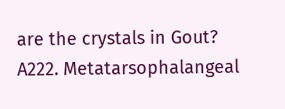are the crystals in Gout?
A222. Metatarsophalangeal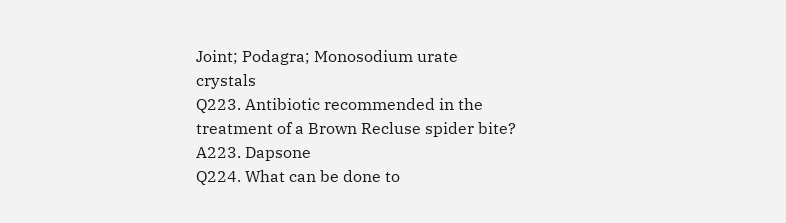Joint; Podagra; Monosodium urate crystals
Q223. Antibiotic recommended in the treatment of a Brown Recluse spider bite?
A223. Dapsone
Q224. What can be done to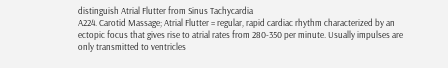distinguish Atrial Flutter from Sinus Tachycardia
A224. Carotid Massage; Atrial Flutter = regular, rapid cardiac rhythm characterized by an ectopic focus that gives rise to atrial rates from 280-350 per minute. Usually impulses are only transmitted to ventricles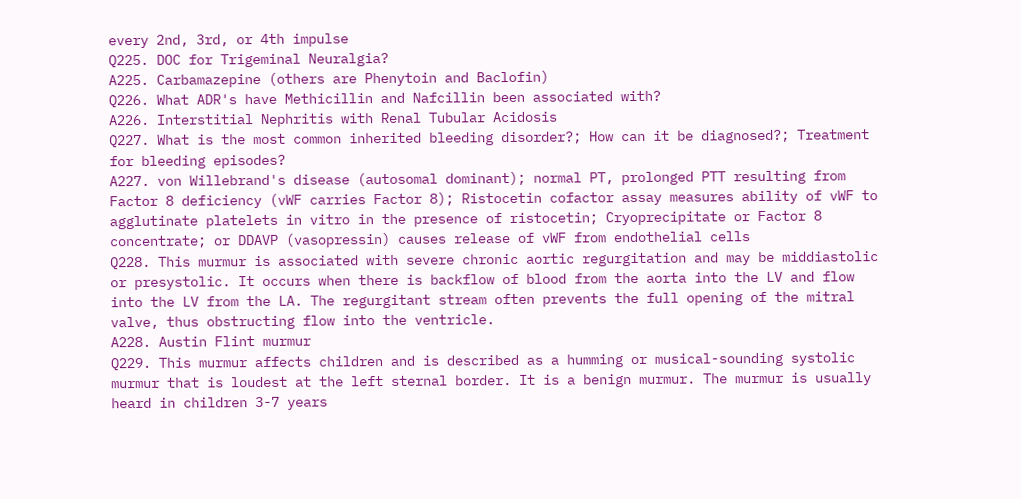every 2nd, 3rd, or 4th impulse
Q225. DOC for Trigeminal Neuralgia?
A225. Carbamazepine (others are Phenytoin and Baclofin)
Q226. What ADR's have Methicillin and Nafcillin been associated with?
A226. Interstitial Nephritis with Renal Tubular Acidosis
Q227. What is the most common inherited bleeding disorder?; How can it be diagnosed?; Treatment for bleeding episodes?
A227. von Willebrand's disease (autosomal dominant); normal PT, prolonged PTT resulting from Factor 8 deficiency (vWF carries Factor 8); Ristocetin cofactor assay measures ability of vWF to agglutinate platelets in vitro in the presence of ristocetin; Cryoprecipitate or Factor 8 concentrate; or DDAVP (vasopressin) causes release of vWF from endothelial cells
Q228. This murmur is associated with severe chronic aortic regurgitation and may be middiastolic or presystolic. It occurs when there is backflow of blood from the aorta into the LV and flow into the LV from the LA. The regurgitant stream often prevents the full opening of the mitral valve, thus obstructing flow into the ventricle.
A228. Austin Flint murmur
Q229. This murmur affects children and is described as a humming or musical-sounding systolic murmur that is loudest at the left sternal border. It is a benign murmur. The murmur is usually heard in children 3-7 years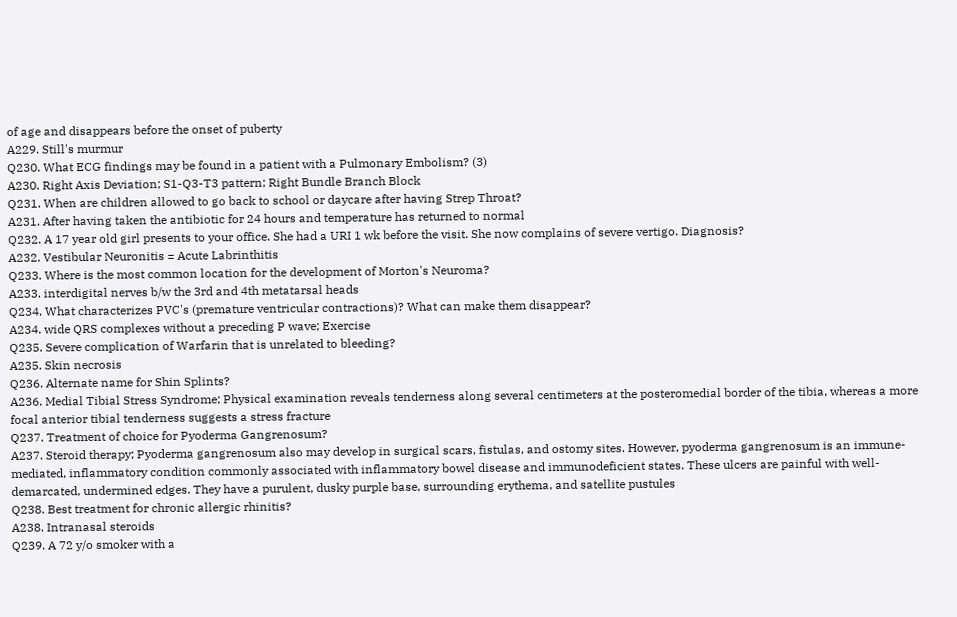of age and disappears before the onset of puberty
A229. Still's murmur
Q230. What ECG findings may be found in a patient with a Pulmonary Embolism? (3)
A230. Right Axis Deviation; S1-Q3-T3 pattern; Right Bundle Branch Block
Q231. When are children allowed to go back to school or daycare after having Strep Throat?
A231. After having taken the antibiotic for 24 hours and temperature has returned to normal
Q232. A 17 year old girl presents to your office. She had a URI 1 wk before the visit. She now complains of severe vertigo. Diagnosis?
A232. Vestibular Neuronitis = Acute Labrinthitis
Q233. Where is the most common location for the development of Morton's Neuroma?
A233. interdigital nerves b/w the 3rd and 4th metatarsal heads
Q234. What characterizes PVC's (premature ventricular contractions)? What can make them disappear?
A234. wide QRS complexes without a preceding P wave; Exercise
Q235. Severe complication of Warfarin that is unrelated to bleeding?
A235. Skin necrosis
Q236. Alternate name for Shin Splints?
A236. Medial Tibial Stress Syndrome; Physical examination reveals tenderness along several centimeters at the posteromedial border of the tibia, whereas a more focal anterior tibial tenderness suggests a stress fracture
Q237. Treatment of choice for Pyoderma Gangrenosum?
A237. Steroid therapy; Pyoderma gangrenosum also may develop in surgical scars, fistulas, and ostomy sites. However, pyoderma gangrenosum is an immune-mediated, inflammatory condition commonly associated with inflammatory bowel disease and immunodeficient states. These ulcers are painful with well-demarcated, undermined edges. They have a purulent, dusky purple base, surrounding erythema, and satellite pustules
Q238. Best treatment for chronic allergic rhinitis?
A238. Intranasal steroids
Q239. A 72 y/o smoker with a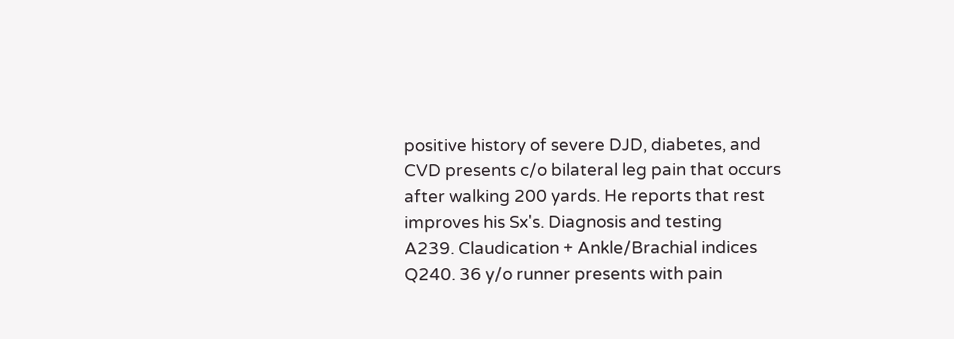positive history of severe DJD, diabetes, and CVD presents c/o bilateral leg pain that occurs after walking 200 yards. He reports that rest improves his Sx's. Diagnosis and testing
A239. Claudication + Ankle/Brachial indices
Q240. 36 y/o runner presents with pain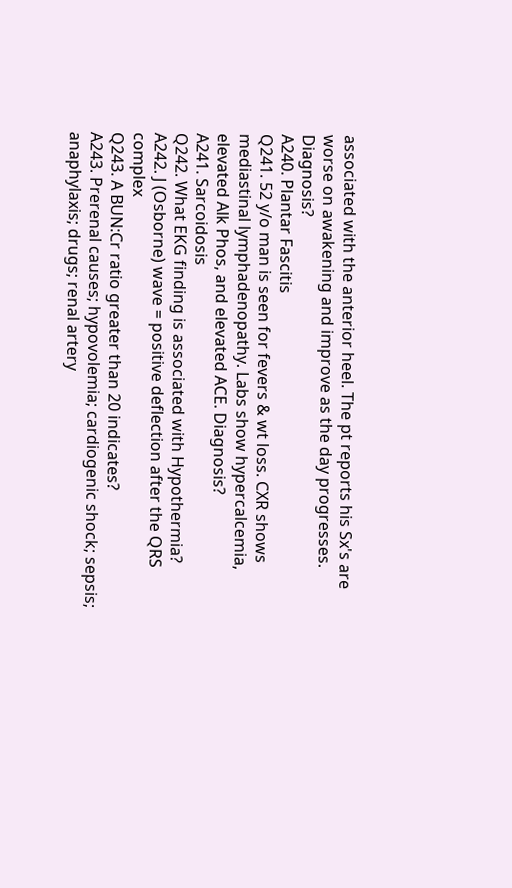associated with the anterior heel. The pt reports his Sx's are worse on awakening and improve as the day progresses. Diagnosis?
A240. Plantar Fascitis
Q241. 52 y/o man is seen for fevers & wt loss. CXR shows mediastinal lymphadenopathy. Labs show hypercalcemia, elevated Alk Phos, and elevated ACE. Diagnosis?
A241. Sarcoidosis
Q242. What EKG finding is associated with Hypothermia?
A242. J (Osborne) wave = positive deflection after the QRS complex
Q243. A BUN:Cr ratio greater than 20 indicates?
A243. Prerenal causes; hypovolemia; cardiogenic shock; sepsis; anaphylaxis; drugs; renal artery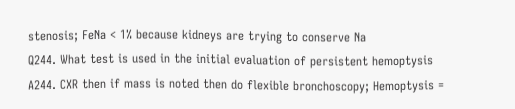stenosis; FeNa < 1% because kidneys are trying to conserve Na
Q244. What test is used in the initial evaluation of persistent hemoptysis
A244. CXR then if mass is noted then do flexible bronchoscopy; Hemoptysis =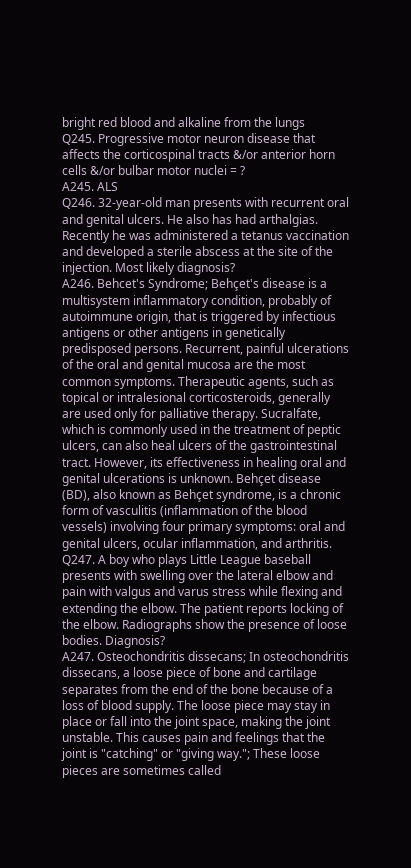bright red blood and alkaline from the lungs
Q245. Progressive motor neuron disease that affects the corticospinal tracts &/or anterior horn cells &/or bulbar motor nuclei = ?
A245. ALS
Q246. 32-year-old man presents with recurrent oral and genital ulcers. He also has had arthalgias. Recently he was administered a tetanus vaccination and developed a sterile abscess at the site of the injection. Most likely diagnosis?
A246. Behcet's Syndrome; Behçet's disease is a multisystem inflammatory condition, probably of autoimmune origin, that is triggered by infectious antigens or other antigens in genetically predisposed persons. Recurrent, painful ulcerations of the oral and genital mucosa are the most common symptoms. Therapeutic agents, such as topical or intralesional corticosteroids, generally are used only for palliative therapy. Sucralfate, which is commonly used in the treatment of peptic ulcers, can also heal ulcers of the gastrointestinal tract. However, its effectiveness in healing oral and genital ulcerations is unknown. Behçet disease (BD), also known as Behçet syndrome, is a chronic form of vasculitis (inflammation of the blood vessels) involving four primary symptoms: oral and genital ulcers, ocular inflammation, and arthritis.
Q247. A boy who plays Little League baseball presents with swelling over the lateral elbow and pain with valgus and varus stress while flexing and extending the elbow. The patient reports locking of the elbow. Radiographs show the presence of loose bodies. Diagnosis?
A247. Osteochondritis dissecans; In osteochondritis dissecans, a loose piece of bone and cartilage separates from the end of the bone because of a loss of blood supply. The loose piece may stay in place or fall into the joint space, making the joint unstable. This causes pain and feelings that the joint is "catching" or "giving way."; These loose pieces are sometimes called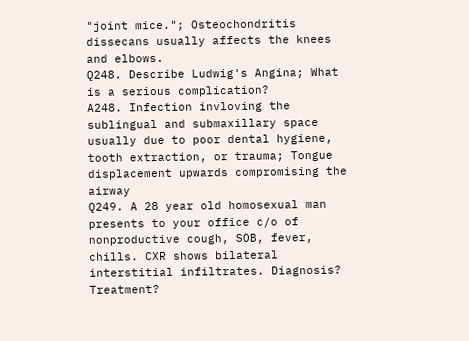"joint mice."; Osteochondritis dissecans usually affects the knees and elbows.
Q248. Describe Ludwig's Angina; What is a serious complication?
A248. Infection invloving the sublingual and submaxillary space usually due to poor dental hygiene, tooth extraction, or trauma; Tongue displacement upwards compromising the airway
Q249. A 28 year old homosexual man presents to your office c/o of nonproductive cough, SOB, fever, chills. CXR shows bilateral interstitial infiltrates. Diagnosis? Treatment?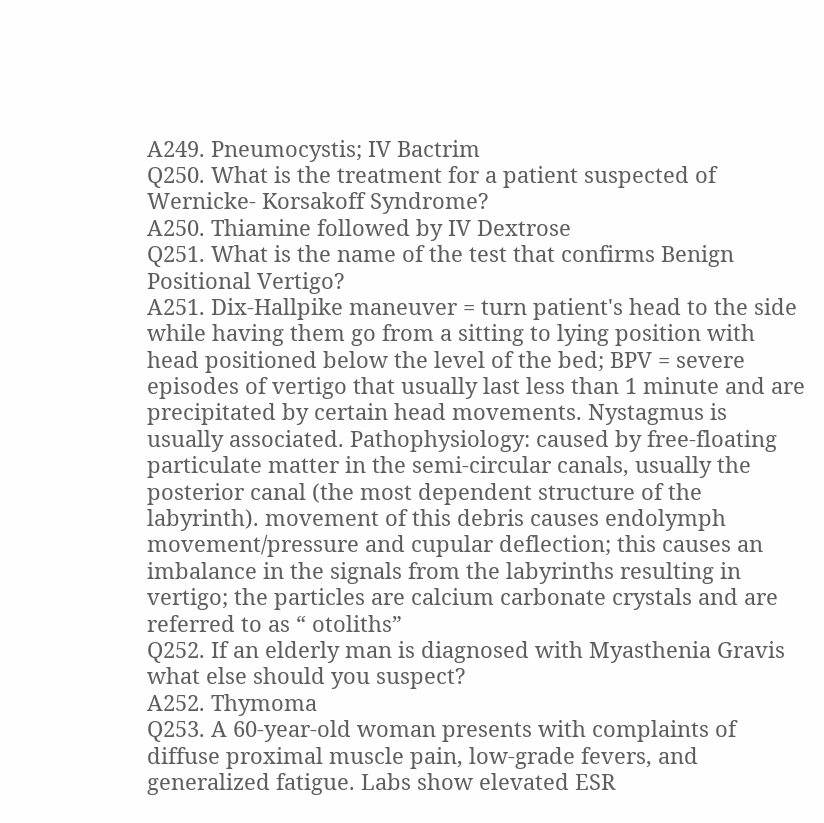A249. Pneumocystis; IV Bactrim
Q250. What is the treatment for a patient suspected of Wernicke- Korsakoff Syndrome?
A250. Thiamine followed by IV Dextrose
Q251. What is the name of the test that confirms Benign Positional Vertigo?
A251. Dix-Hallpike maneuver = turn patient's head to the side while having them go from a sitting to lying position with head positioned below the level of the bed; BPV = severe episodes of vertigo that usually last less than 1 minute and are precipitated by certain head movements. Nystagmus is usually associated. Pathophysiology: caused by free-floating particulate matter in the semi-circular canals, usually the posterior canal (the most dependent structure of the labyrinth). movement of this debris causes endolymph movement/pressure and cupular deflection; this causes an imbalance in the signals from the labyrinths resulting in vertigo; the particles are calcium carbonate crystals and are referred to as “ otoliths”
Q252. If an elderly man is diagnosed with Myasthenia Gravis what else should you suspect?
A252. Thymoma
Q253. A 60-year-old woman presents with complaints of diffuse proximal muscle pain, low-grade fevers, and generalized fatigue. Labs show elevated ESR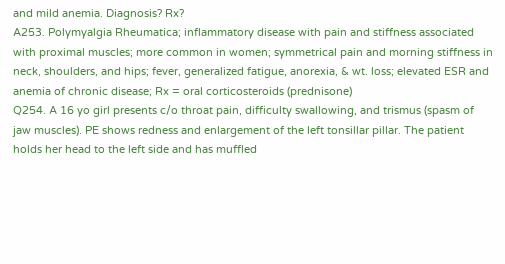and mild anemia. Diagnosis? Rx?
A253. Polymyalgia Rheumatica; inflammatory disease with pain and stiffness associated with proximal muscles; more common in women; symmetrical pain and morning stiffness in neck, shoulders, and hips; fever, generalized fatigue, anorexia, & wt. loss; elevated ESR and anemia of chronic disease; Rx = oral corticosteroids (prednisone)
Q254. A 16 yo girl presents c/o throat pain, difficulty swallowing, and trismus (spasm of jaw muscles). PE shows redness and enlargement of the left tonsillar pillar. The patient holds her head to the left side and has muffled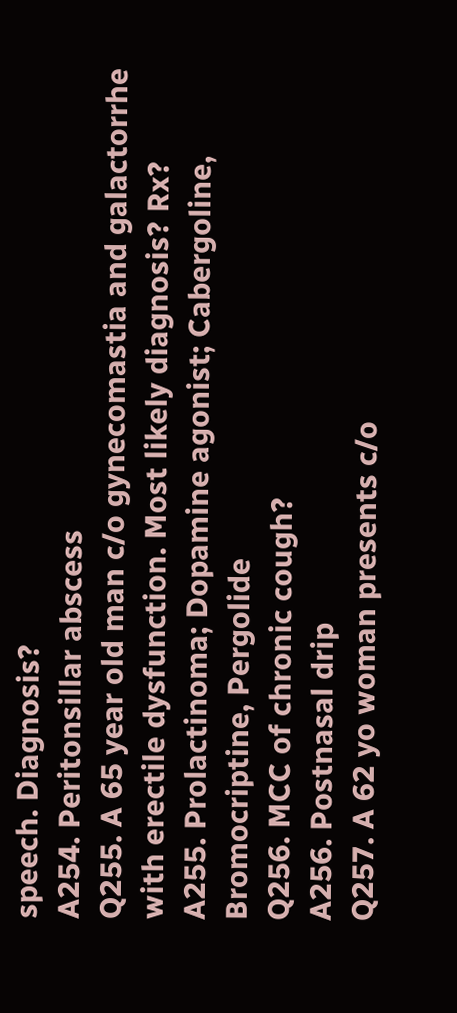speech. Diagnosis?
A254. Peritonsillar abscess
Q255. A 65 year old man c/o gynecomastia and galactorrhe with erectile dysfunction. Most likely diagnosis? Rx?
A255. Prolactinoma; Dopamine agonist; Cabergoline, Bromocriptine, Pergolide
Q256. MCC of chronic cough?
A256. Postnasal drip
Q257. A 62 yo woman presents c/o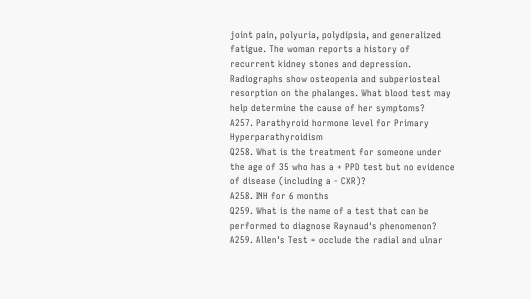joint pain, polyuria, polydipsia, and generalized fatigue. The woman reports a history of recurrent kidney stones and depression. Radiographs show osteopenia and subperiosteal resorption on the phalanges. What blood test may help determine the cause of her symptoms?
A257. Parathyroid hormone level for Primary Hyperparathyroidism
Q258. What is the treatment for someone under the age of 35 who has a + PPD test but no evidence of disease (including a - CXR)?
A258. INH for 6 months
Q259. What is the name of a test that can be performed to diagnose Raynaud's phenomenon?
A259. Allen's Test = occlude the radial and ulnar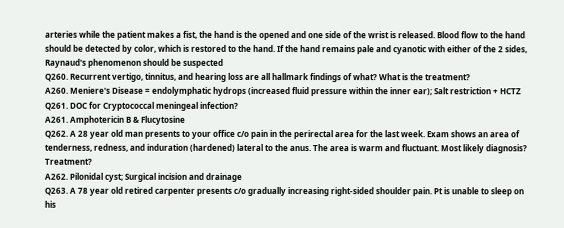arteries while the patient makes a fist, the hand is the opened and one side of the wrist is released. Blood flow to the hand should be detected by color, which is restored to the hand. If the hand remains pale and cyanotic with either of the 2 sides, Raynaud's phenomenon should be suspected
Q260. Recurrent vertigo, tinnitus, and hearing loss are all hallmark findings of what? What is the treatment?
A260. Meniere's Disease = endolymphatic hydrops (increased fluid pressure within the inner ear); Salt restriction + HCTZ
Q261. DOC for Cryptococcal meningeal infection?
A261. Amphotericin B & Flucytosine
Q262. A 28 year old man presents to your office c/o pain in the perirectal area for the last week. Exam shows an area of tenderness, redness, and induration (hardened) lateral to the anus. The area is warm and fluctuant. Most likely diagnosis? Treatment?
A262. Pilonidal cyst; Surgical incision and drainage
Q263. A 78 year old retired carpenter presents c/o gradually increasing right-sided shoulder pain. Pt is unable to sleep on his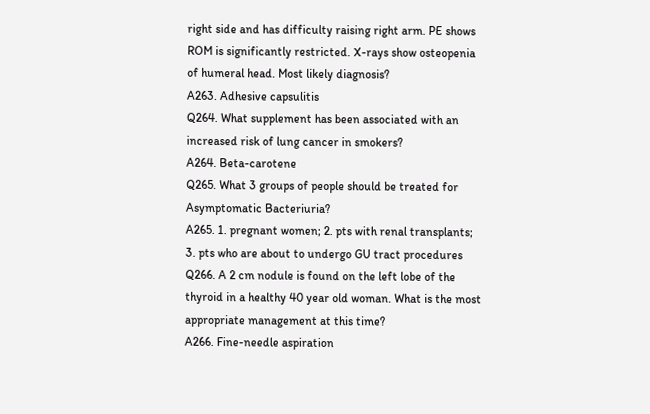right side and has difficulty raising right arm. PE shows ROM is significantly restricted. X-rays show osteopenia of humeral head. Most likely diagnosis?
A263. Adhesive capsulitis
Q264. What supplement has been associated with an increased risk of lung cancer in smokers?
A264. Beta-carotene
Q265. What 3 groups of people should be treated for Asymptomatic Bacteriuria?
A265. 1. pregnant women; 2. pts with renal transplants; 3. pts who are about to undergo GU tract procedures
Q266. A 2 cm nodule is found on the left lobe of the thyroid in a healthy 40 year old woman. What is the most appropriate management at this time?
A266. Fine-needle aspiration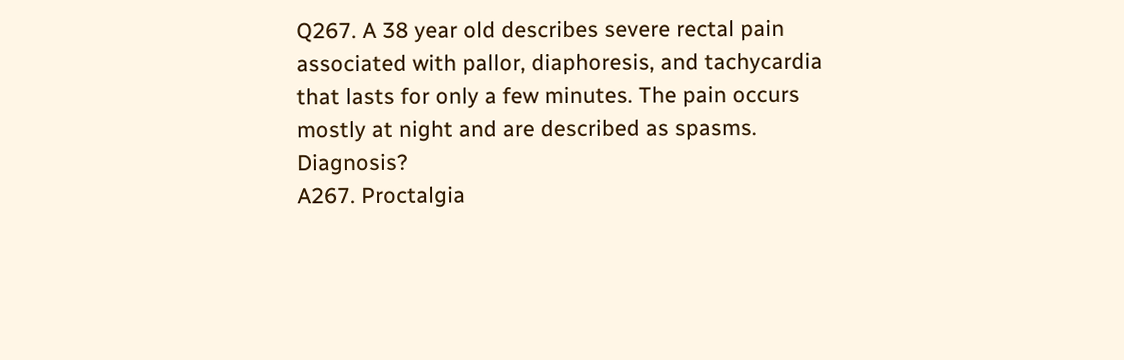Q267. A 38 year old describes severe rectal pain associated with pallor, diaphoresis, and tachycardia that lasts for only a few minutes. The pain occurs mostly at night and are described as spasms. Diagnosis?
A267. Proctalgia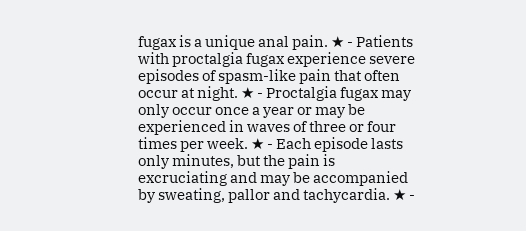fugax is a unique anal pain. ★ - Patients with proctalgia fugax experience severe episodes of spasm-like pain that often occur at night. ★ - Proctalgia fugax may only occur once a year or may be experienced in waves of three or four times per week. ★ - Each episode lasts only minutes, but the pain is excruciating and may be accompanied by sweating, pallor and tachycardia. ★ -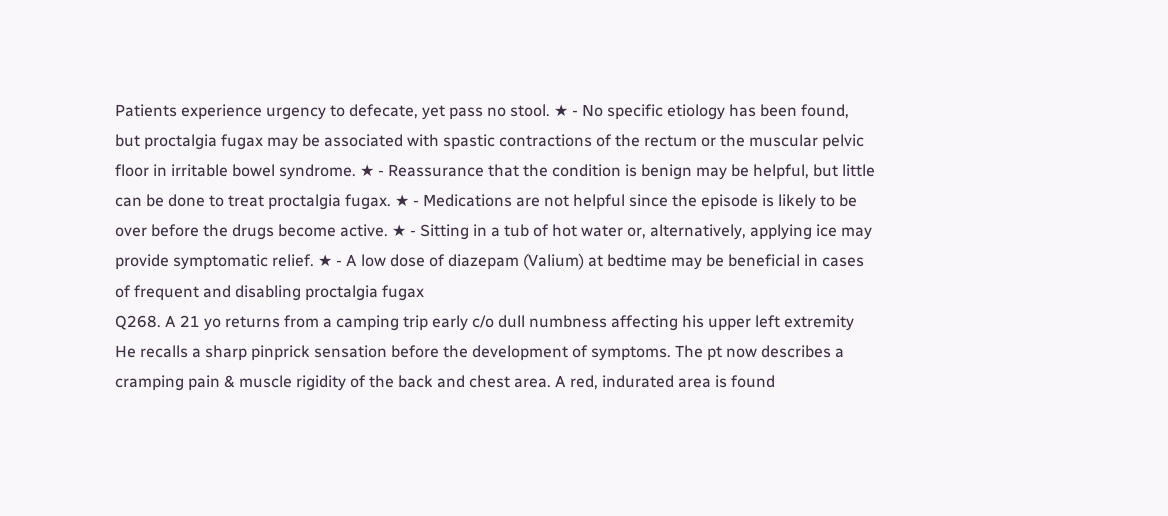Patients experience urgency to defecate, yet pass no stool. ★ - No specific etiology has been found, but proctalgia fugax may be associated with spastic contractions of the rectum or the muscular pelvic floor in irritable bowel syndrome. ★ - Reassurance that the condition is benign may be helpful, but little can be done to treat proctalgia fugax. ★ - Medications are not helpful since the episode is likely to be over before the drugs become active. ★ - Sitting in a tub of hot water or, alternatively, applying ice may provide symptomatic relief. ★ - A low dose of diazepam (Valium) at bedtime may be beneficial in cases of frequent and disabling proctalgia fugax
Q268. A 21 yo returns from a camping trip early c/o dull numbness affecting his upper left extremity He recalls a sharp pinprick sensation before the development of symptoms. The pt now describes a cramping pain & muscle rigidity of the back and chest area. A red, indurated area is found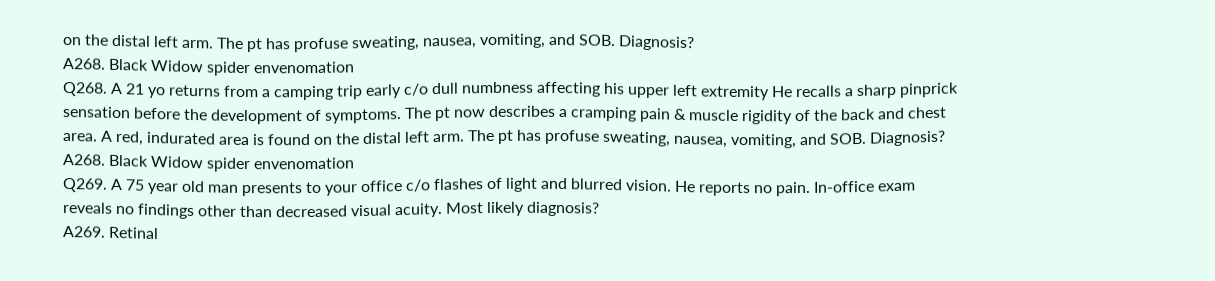on the distal left arm. The pt has profuse sweating, nausea, vomiting, and SOB. Diagnosis?
A268. Black Widow spider envenomation
Q268. A 21 yo returns from a camping trip early c/o dull numbness affecting his upper left extremity He recalls a sharp pinprick sensation before the development of symptoms. The pt now describes a cramping pain & muscle rigidity of the back and chest area. A red, indurated area is found on the distal left arm. The pt has profuse sweating, nausea, vomiting, and SOB. Diagnosis?
A268. Black Widow spider envenomation
Q269. A 75 year old man presents to your office c/o flashes of light and blurred vision. He reports no pain. In-office exam reveals no findings other than decreased visual acuity. Most likely diagnosis?
A269. Retinal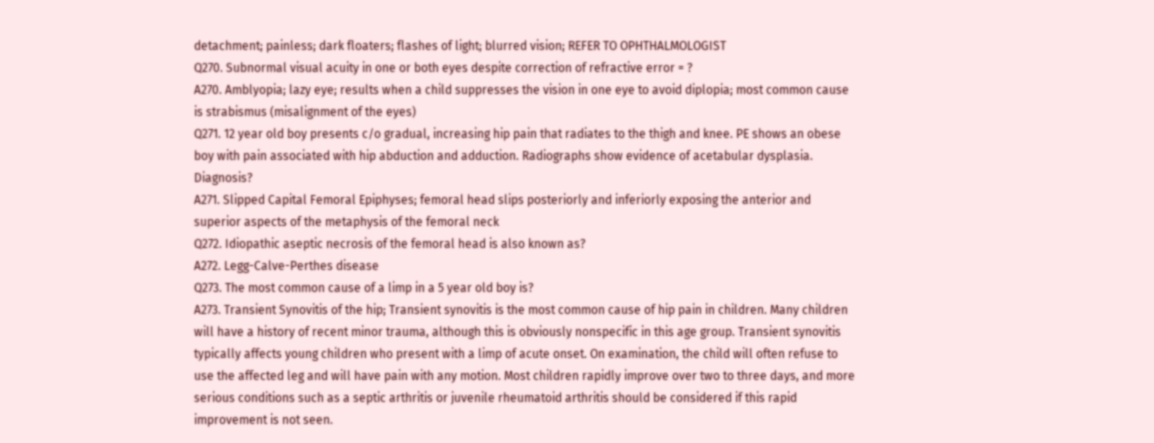detachment; painless; dark floaters; flashes of light; blurred vision; REFER TO OPHTHALMOLOGIST
Q270. Subnormal visual acuity in one or both eyes despite correction of refractive error = ?
A270. Amblyopia; lazy eye; results when a child suppresses the vision in one eye to avoid diplopia; most common cause is strabismus (misalignment of the eyes)
Q271. 12 year old boy presents c/o gradual, increasing hip pain that radiates to the thigh and knee. PE shows an obese boy with pain associated with hip abduction and adduction. Radiographs show evidence of acetabular dysplasia. Diagnosis?
A271. Slipped Capital Femoral Epiphyses; femoral head slips posteriorly and inferiorly exposing the anterior and superior aspects of the metaphysis of the femoral neck
Q272. Idiopathic aseptic necrosis of the femoral head is also known as?
A272. Legg-Calve-Perthes disease
Q273. The most common cause of a limp in a 5 year old boy is?
A273. Transient Synovitis of the hip; Transient synovitis is the most common cause of hip pain in children. Many children will have a history of recent minor trauma, although this is obviously nonspecific in this age group. Transient synovitis typically affects young children who present with a limp of acute onset. On examination, the child will often refuse to use the affected leg and will have pain with any motion. Most children rapidly improve over two to three days, and more serious conditions such as a septic arthritis or juvenile rheumatoid arthritis should be considered if this rapid improvement is not seen.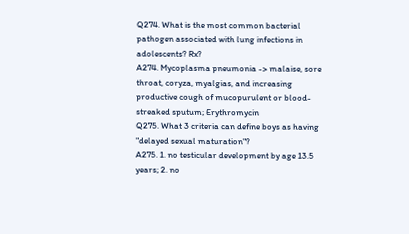Q274. What is the most common bacterial pathogen associated with lung infections in adolescents? Rx?
A274. Mycoplasma pneumonia -> malaise, sore throat, coryza, myalgias, and increasing productive cough of mucopurulent or blood-streaked sputum; Erythromycin
Q275. What 3 criteria can define boys as having "delayed sexual maturation"?
A275. 1. no testicular development by age 13.5 years; 2. no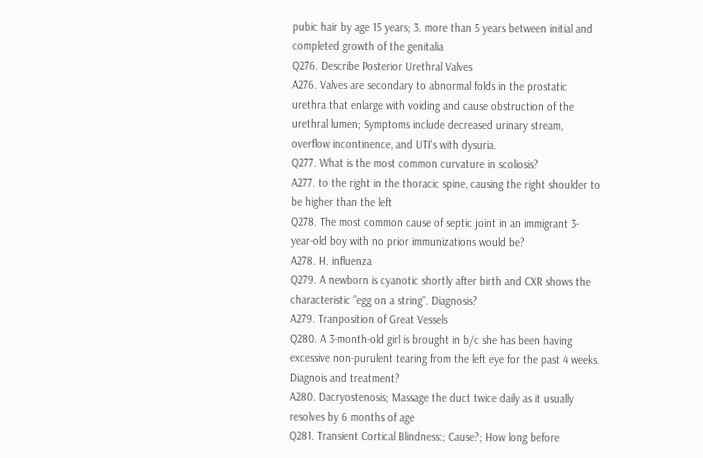pubic hair by age 15 years; 3. more than 5 years between initial and completed growth of the genitalia
Q276. Describe Posterior Urethral Valves
A276. Valves are secondary to abnormal folds in the prostatic urethra that enlarge with voiding and cause obstruction of the urethral lumen; Symptoms include decreased urinary stream, overflow incontinence, and UTI's with dysuria.
Q277. What is the most common curvature in scoliosis?
A277. to the right in the thoracic spine, causing the right shoulder to be higher than the left
Q278. The most common cause of septic joint in an immigrant 3- year-old boy with no prior immunizations would be?
A278. H. influenza
Q279. A newborn is cyanotic shortly after birth and CXR shows the characteristic "egg on a string". Diagnosis?
A279. Tranposition of Great Vessels
Q280. A 3-month-old girl is brought in b/c she has been having excessive non-purulent tearing from the left eye for the past 4 weeks. Diagnois and treatment?
A280. Dacryostenosis; Massage the duct twice daily as it usually resolves by 6 months of age
Q281. Transient Cortical Blindness:; Cause?; How long before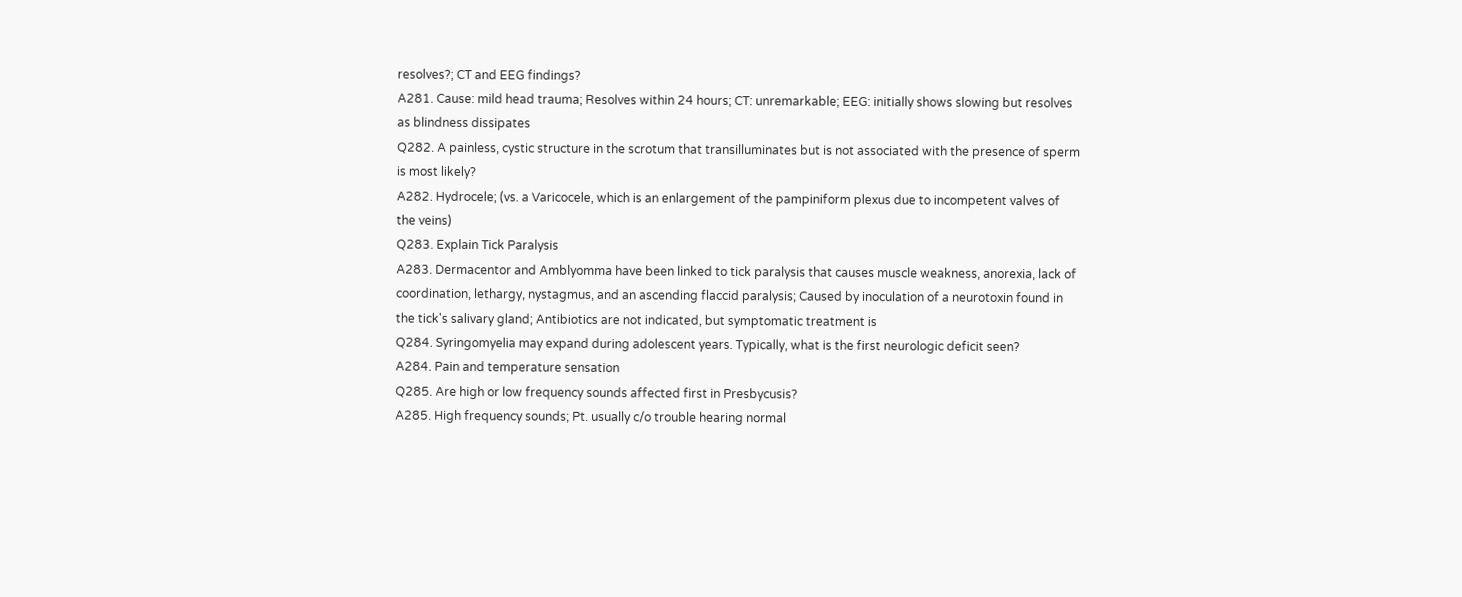resolves?; CT and EEG findings?
A281. Cause: mild head trauma; Resolves within 24 hours; CT: unremarkable; EEG: initially shows slowing but resolves as blindness dissipates
Q282. A painless, cystic structure in the scrotum that transilluminates but is not associated with the presence of sperm is most likely?
A282. Hydrocele; (vs. a Varicocele, which is an enlargement of the pampiniform plexus due to incompetent valves of the veins)
Q283. Explain Tick Paralysis
A283. Dermacentor and Amblyomma have been linked to tick paralysis that causes muscle weakness, anorexia, lack of coordination, lethargy, nystagmus, and an ascending flaccid paralysis; Caused by inoculation of a neurotoxin found in the tick's salivary gland; Antibiotics are not indicated, but symptomatic treatment is
Q284. Syringomyelia may expand during adolescent years. Typically, what is the first neurologic deficit seen?
A284. Pain and temperature sensation
Q285. Are high or low frequency sounds affected first in Presbycusis?
A285. High frequency sounds; Pt. usually c/o trouble hearing normal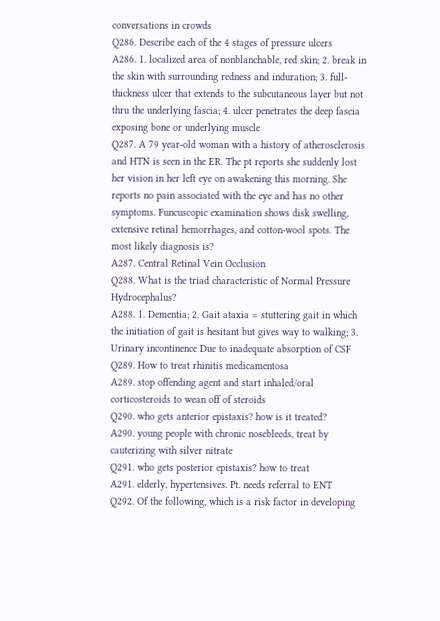conversations in crowds
Q286. Describe each of the 4 stages of pressure ulcers
A286. 1. localized area of nonblanchable, red skin; 2. break in the skin with surrounding redness and induration; 3. full-thickness ulcer that extends to the subcutaneous layer but not thru the underlying fascia; 4. ulcer penetrates the deep fascia exposing bone or underlying muscle
Q287. A 79 year-old woman with a history of atherosclerosis and HTN is seen in the ER. The pt reports she suddenly lost her vision in her left eye on awakening this morning. She reports no pain associated with the eye and has no other symptoms. Funcuscopic examination shows disk swelling, extensive retinal hemorrhages, and cotton-wool spots. The most likely diagnosis is?
A287. Central Retinal Vein Occlusion
Q288. What is the triad characteristic of Normal Pressure Hydrocephalus?
A288. 1. Dementia; 2. Gait ataxia = stuttering gait in which the initiation of gait is hesitant but gives way to walking; 3. Urinary incontinence Due to inadequate absorption of CSF
Q289. How to treat rhinitis medicamentosa
A289. stop offending agent and start inhaled/oral corticosteroids to wean off of steroids
Q290. who gets anterior epistaxis? how is it treated?
A290. young people with chronic nosebleeds, treat by cauterizing with silver nitrate
Q291. who gets posterior epistaxis? how to treat
A291. elderly, hypertensives. Pt. needs referral to ENT
Q292. Of the following, which is a risk factor in developing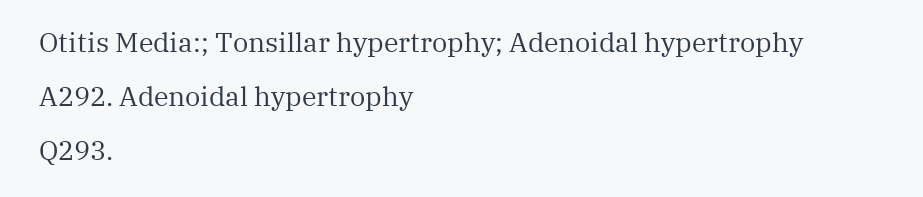Otitis Media:; Tonsillar hypertrophy; Adenoidal hypertrophy
A292. Adenoidal hypertrophy
Q293.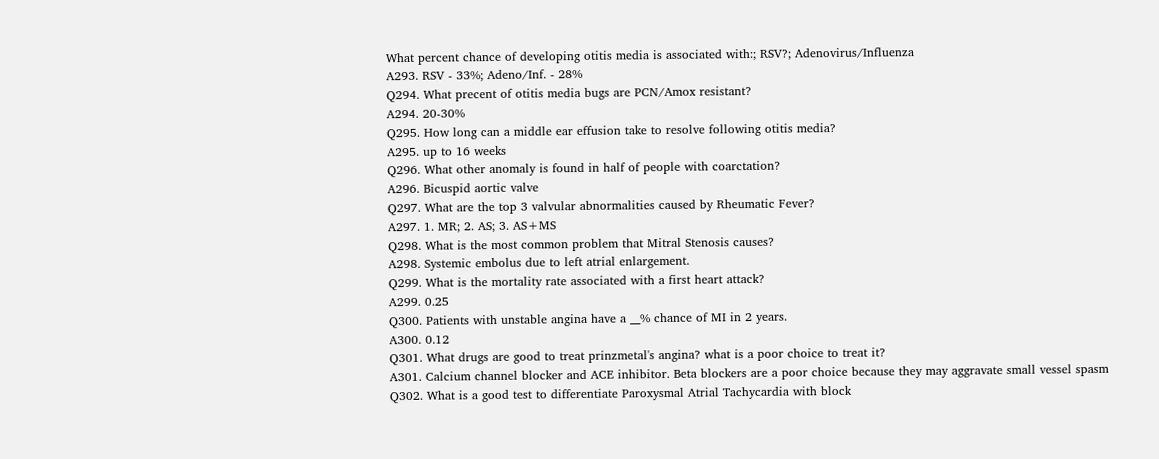What percent chance of developing otitis media is associated with:; RSV?; Adenovirus/Influenza
A293. RSV - 33%; Adeno/Inf. - 28%
Q294. What precent of otitis media bugs are PCN/Amox resistant?
A294. 20-30%
Q295. How long can a middle ear effusion take to resolve following otitis media?
A295. up to 16 weeks
Q296. What other anomaly is found in half of people with coarctation?
A296. Bicuspid aortic valve
Q297. What are the top 3 valvular abnormalities caused by Rheumatic Fever?
A297. 1. MR; 2. AS; 3. AS+MS
Q298. What is the most common problem that Mitral Stenosis causes?
A298. Systemic embolus due to left atrial enlargement.
Q299. What is the mortality rate associated with a first heart attack?
A299. 0.25
Q300. Patients with unstable angina have a __% chance of MI in 2 years.
A300. 0.12
Q301. What drugs are good to treat prinzmetal's angina? what is a poor choice to treat it?
A301. Calcium channel blocker and ACE inhibitor. Beta blockers are a poor choice because they may aggravate small vessel spasm
Q302. What is a good test to differentiate Paroxysmal Atrial Tachycardia with block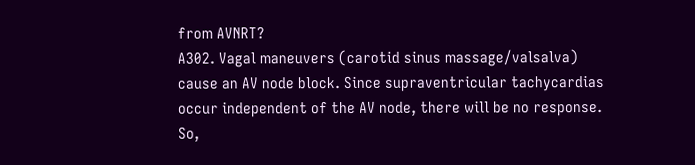from AVNRT?
A302. Vagal maneuvers (carotid sinus massage/valsalva) cause an AV node block. Since supraventricular tachycardias occur independent of the AV node, there will be no response. So,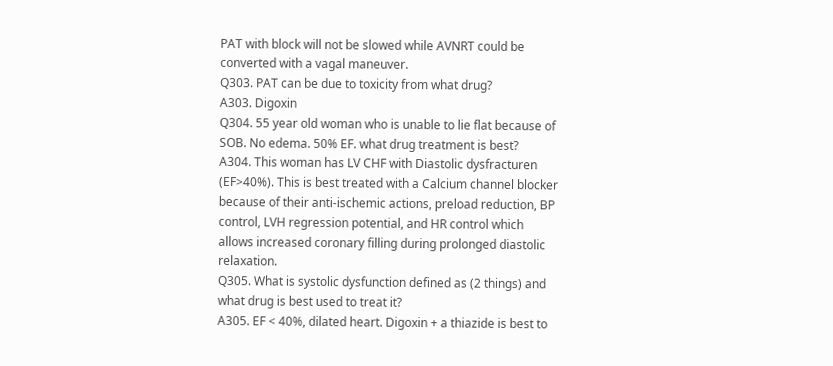PAT with block will not be slowed while AVNRT could be converted with a vagal maneuver.
Q303. PAT can be due to toxicity from what drug?
A303. Digoxin
Q304. 55 year old woman who is unable to lie flat because of SOB. No edema. 50% EF. what drug treatment is best?
A304. This woman has LV CHF with Diastolic dysfracturen (EF>40%). This is best treated with a Calcium channel blocker because of their anti-ischemic actions, preload reduction, BP control, LVH regression potential, and HR control which allows increased coronary filling during prolonged diastolic relaxation.
Q305. What is systolic dysfunction defined as (2 things) and what drug is best used to treat it?
A305. EF < 40%, dilated heart. Digoxin + a thiazide is best to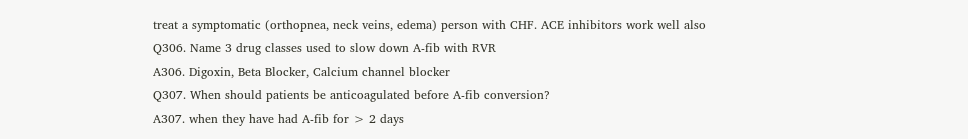treat a symptomatic (orthopnea, neck veins, edema) person with CHF. ACE inhibitors work well also
Q306. Name 3 drug classes used to slow down A-fib with RVR
A306. Digoxin, Beta Blocker, Calcium channel blocker
Q307. When should patients be anticoagulated before A-fib conversion?
A307. when they have had A-fib for > 2 days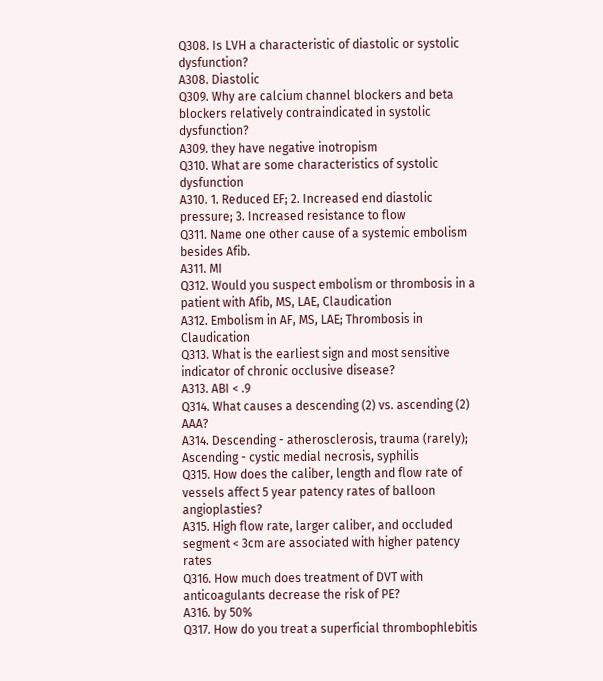Q308. Is LVH a characteristic of diastolic or systolic dysfunction?
A308. Diastolic
Q309. Why are calcium channel blockers and beta blockers relatively contraindicated in systolic dysfunction?
A309. they have negative inotropism
Q310. What are some characteristics of systolic dysfunction
A310. 1. Reduced EF; 2. Increased end diastolic pressure; 3. Increased resistance to flow
Q311. Name one other cause of a systemic embolism besides Afib.
A311. MI
Q312. Would you suspect embolism or thrombosis in a patient with Afib, MS, LAE, Claudication
A312. Embolism in AF, MS, LAE; Thrombosis in Claudication
Q313. What is the earliest sign and most sensitive indicator of chronic occlusive disease?
A313. ABI < .9
Q314. What causes a descending (2) vs. ascending (2) AAA?
A314. Descending - atherosclerosis, trauma (rarely); Ascending - cystic medial necrosis, syphilis
Q315. How does the caliber, length and flow rate of vessels affect 5 year patency rates of balloon angioplasties?
A315. High flow rate, larger caliber, and occluded segment < 3cm are associated with higher patency rates
Q316. How much does treatment of DVT with anticoagulants decrease the risk of PE?
A316. by 50%
Q317. How do you treat a superficial thrombophlebitis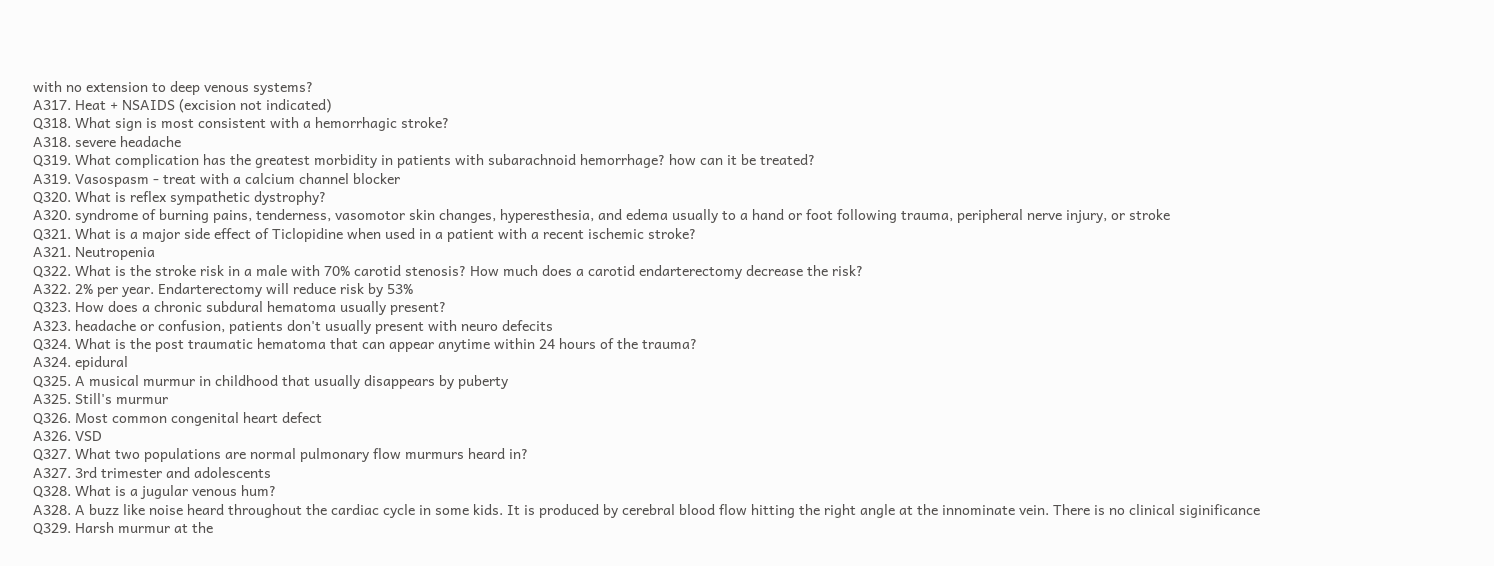with no extension to deep venous systems?
A317. Heat + NSAIDS (excision not indicated)
Q318. What sign is most consistent with a hemorrhagic stroke?
A318. severe headache
Q319. What complication has the greatest morbidity in patients with subarachnoid hemorrhage? how can it be treated?
A319. Vasospasm - treat with a calcium channel blocker
Q320. What is reflex sympathetic dystrophy?
A320. syndrome of burning pains, tenderness, vasomotor skin changes, hyperesthesia, and edema usually to a hand or foot following trauma, peripheral nerve injury, or stroke
Q321. What is a major side effect of Ticlopidine when used in a patient with a recent ischemic stroke?
A321. Neutropenia
Q322. What is the stroke risk in a male with 70% carotid stenosis? How much does a carotid endarterectomy decrease the risk?
A322. 2% per year. Endarterectomy will reduce risk by 53%
Q323. How does a chronic subdural hematoma usually present?
A323. headache or confusion, patients don't usually present with neuro defecits
Q324. What is the post traumatic hematoma that can appear anytime within 24 hours of the trauma?
A324. epidural
Q325. A musical murmur in childhood that usually disappears by puberty
A325. Still's murmur
Q326. Most common congenital heart defect
A326. VSD
Q327. What two populations are normal pulmonary flow murmurs heard in?
A327. 3rd trimester and adolescents
Q328. What is a jugular venous hum?
A328. A buzz like noise heard throughout the cardiac cycle in some kids. It is produced by cerebral blood flow hitting the right angle at the innominate vein. There is no clinical siginificance
Q329. Harsh murmur at the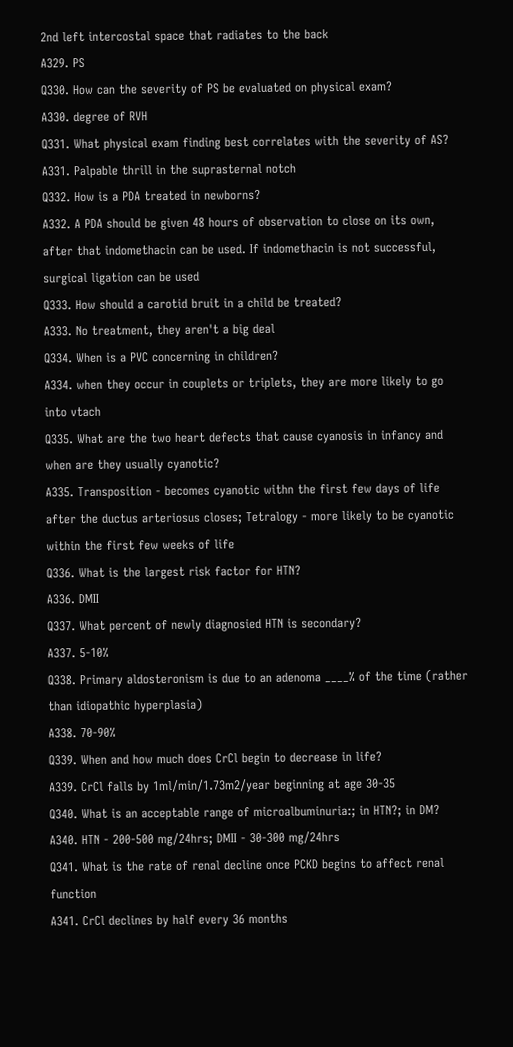2nd left intercostal space that radiates to the back
A329. PS
Q330. How can the severity of PS be evaluated on physical exam?
A330. degree of RVH
Q331. What physical exam finding best correlates with the severity of AS?
A331. Palpable thrill in the suprasternal notch
Q332. How is a PDA treated in newborns?
A332. A PDA should be given 48 hours of observation to close on its own, after that indomethacin can be used. If indomethacin is not successful, surgical ligation can be used
Q333. How should a carotid bruit in a child be treated?
A333. No treatment, they aren't a big deal
Q334. When is a PVC concerning in children?
A334. when they occur in couplets or triplets, they are more likely to go into vtach
Q335. What are the two heart defects that cause cyanosis in infancy and when are they usually cyanotic?
A335. Transposition - becomes cyanotic withn the first few days of life after the ductus arteriosus closes; Tetralogy - more likely to be cyanotic within the first few weeks of life
Q336. What is the largest risk factor for HTN?
A336. DMII
Q337. What percent of newly diagnosied HTN is secondary?
A337. 5-10%
Q338. Primary aldosteronism is due to an adenoma ____% of the time (rather than idiopathic hyperplasia)
A338. 70-90%
Q339. When and how much does CrCl begin to decrease in life?
A339. CrCl falls by 1ml/min/1.73m2/year beginning at age 30-35
Q340. What is an acceptable range of microalbuminuria:; in HTN?; in DM?
A340. HTN - 200-500 mg/24hrs; DMII - 30-300 mg/24hrs
Q341. What is the rate of renal decline once PCKD begins to affect renal function
A341. CrCl declines by half every 36 months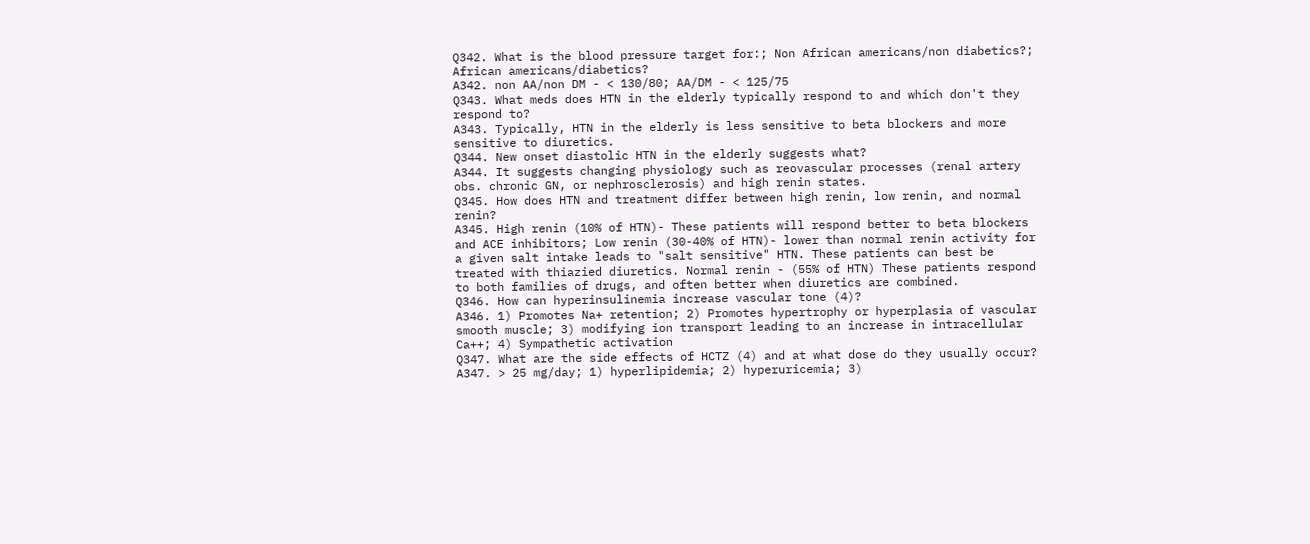Q342. What is the blood pressure target for:; Non African americans/non diabetics?; African americans/diabetics?
A342. non AA/non DM - < 130/80; AA/DM - < 125/75
Q343. What meds does HTN in the elderly typically respond to and which don't they respond to?
A343. Typically, HTN in the elderly is less sensitive to beta blockers and more sensitive to diuretics.
Q344. New onset diastolic HTN in the elderly suggests what?
A344. It suggests changing physiology such as reovascular processes (renal artery obs. chronic GN, or nephrosclerosis) and high renin states.
Q345. How does HTN and treatment differ between high renin, low renin, and normal renin?
A345. High renin (10% of HTN)- These patients will respond better to beta blockers and ACE inhibitors; Low renin (30-40% of HTN)- lower than normal renin activity for a given salt intake leads to "salt sensitive" HTN. These patients can best be treated with thiazied diuretics. Normal renin - (55% of HTN) These patients respond to both families of drugs, and often better when diuretics are combined.
Q346. How can hyperinsulinemia increase vascular tone (4)?
A346. 1) Promotes Na+ retention; 2) Promotes hypertrophy or hyperplasia of vascular smooth muscle; 3) modifying ion transport leading to an increase in intracellular Ca++; 4) Sympathetic activation
Q347. What are the side effects of HCTZ (4) and at what dose do they usually occur?
A347. > 25 mg/day; 1) hyperlipidemia; 2) hyperuricemia; 3)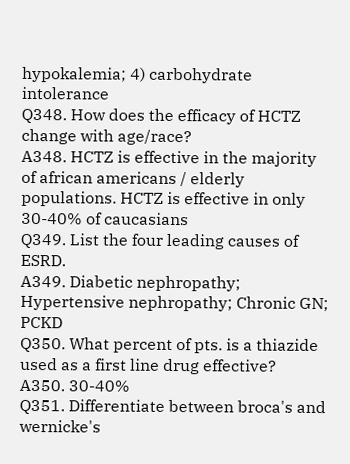hypokalemia; 4) carbohydrate intolerance
Q348. How does the efficacy of HCTZ change with age/race?
A348. HCTZ is effective in the majority of african americans / elderly populations. HCTZ is effective in only 30-40% of caucasians
Q349. List the four leading causes of ESRD.
A349. Diabetic nephropathy; Hypertensive nephropathy; Chronic GN; PCKD
Q350. What percent of pts. is a thiazide used as a first line drug effective?
A350. 30-40%
Q351. Differentiate between broca's and wernicke's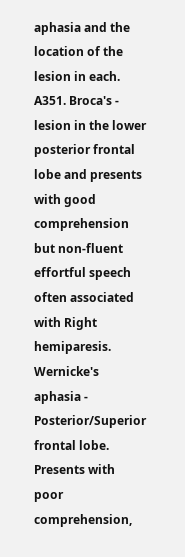aphasia and the location of the lesion in each.
A351. Broca's - lesion in the lower posterior frontal lobe and presents with good comprehension but non-fluent effortful speech often associated with Right hemiparesis. Wernicke's aphasia - Posterior/Superior frontal lobe. Presents with poor comprehension,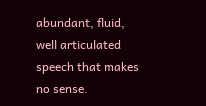abundant, fluid, well articulated speech that makes no sense.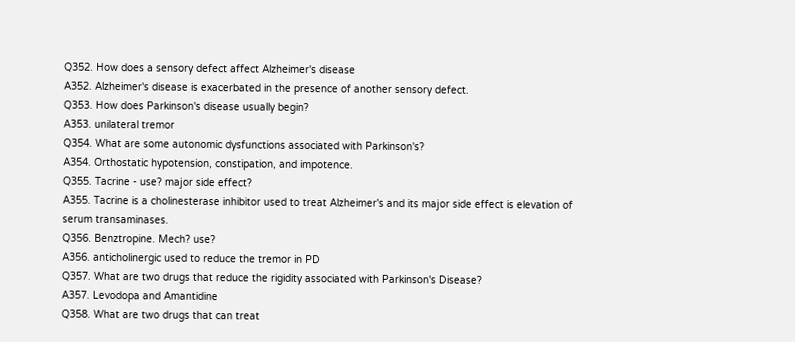Q352. How does a sensory defect affect Alzheimer's disease
A352. Alzheimer's disease is exacerbated in the presence of another sensory defect.
Q353. How does Parkinson's disease usually begin?
A353. unilateral tremor
Q354. What are some autonomic dysfunctions associated with Parkinson's?
A354. Orthostatic hypotension, constipation, and impotence.
Q355. Tacrine - use? major side effect?
A355. Tacrine is a cholinesterase inhibitor used to treat Alzheimer's and its major side effect is elevation of serum transaminases.
Q356. Benztropine. Mech? use?
A356. anticholinergic used to reduce the tremor in PD
Q357. What are two drugs that reduce the rigidity associated with Parkinson's Disease?
A357. Levodopa and Amantidine
Q358. What are two drugs that can treat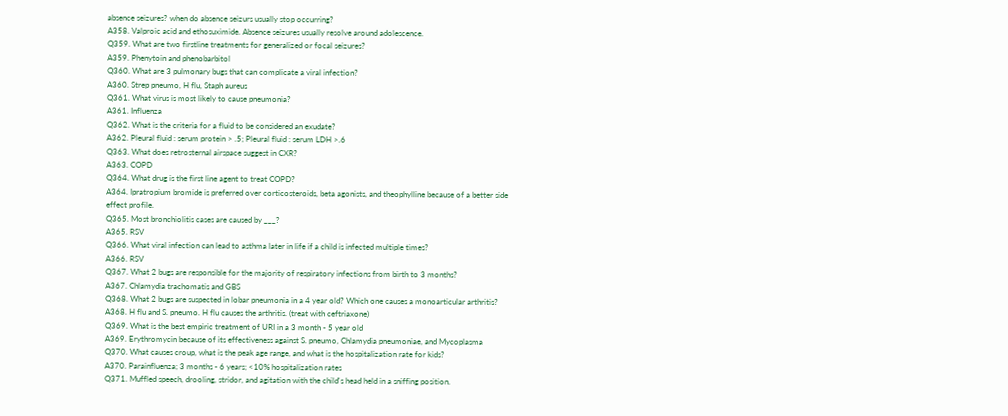absence seizures? when do absence seizurs usually stop occurring?
A358. Valproic acid and ethosuximide. Absence seizures usually resolve around adolescence.
Q359. What are two firstline treatments for generalized or focal seizures?
A359. Phenytoin and phenobarbitol
Q360. What are 3 pulmonary bugs that can complicate a viral infection?
A360. Strep pneumo, H flu, Staph aureus
Q361. What virus is most likely to cause pneumonia?
A361. Influenza
Q362. What is the criteria for a fluid to be considered an exudate?
A362. Pleural fluid : serum protein > .5; Pleural fluid : serum LDH >.6
Q363. What does retrosternal airspace suggest in CXR?
A363. COPD
Q364. What drug is the first line agent to treat COPD?
A364. Ipratropium bromide is preferred over corticosteroids, beta agonists, and theophylline because of a better side effect profile.
Q365. Most bronchiolitis cases are caused by ___?
A365. RSV
Q366. What viral infection can lead to asthma later in life if a child is infected multiple times?
A366. RSV
Q367. What 2 bugs are responsible for the majority of respiratory infections from birth to 3 months?
A367. Chlamydia trachomatis and GBS
Q368. What 2 bugs are suspected in lobar pneumonia in a 4 year old? Which one causes a monoarticular arthritis?
A368. H flu and S. pneumo. H flu causes the arthritis. (treat with ceftriaxone)
Q369. What is the best empiric treatment of URI in a 3 month - 5 year old
A369. Erythromycin because of its effectiveness against S. pneumo, Chlamydia pneumoniae, and Mycoplasma
Q370. What causes croup, what is the peak age range, and what is the hospitalization rate for kids?
A370. Parainfluenza; 3 months - 6 years; <10% hospitalization rates
Q371. Muffled speech, drooling, stridor, and agitation with the child's head held in a sniffing position.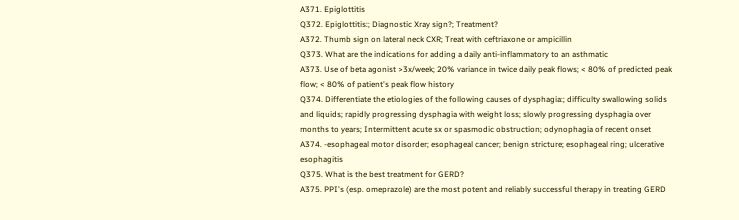A371. Epiglottitis
Q372. Epiglottitis:; Diagnostic Xray sign?; Treatment?
A372. Thumb sign on lateral neck CXR; Treat with ceftriaxone or ampicillin
Q373. What are the indications for adding a daily anti-inflammatory to an asthmatic
A373. Use of beta agonist >3x/week; 20% variance in twice daily peak flows; < 80% of predicted peak flow; < 80% of patient's peak flow history
Q374. Differentiate the etiologies of the following causes of dysphagia:; difficulty swallowing solids and liquids; rapidly progressing dysphagia with weight loss; slowly progressing dysphagia over months to years; Intermittent acute sx or spasmodic obstruction; odynophagia of recent onset
A374. -esophageal motor disorder; esophageal cancer; benign stricture; esophageal ring; ulcerative esophagitis
Q375. What is the best treatment for GERD?
A375. PPI's (esp. omeprazole) are the most potent and reliably successful therapy in treating GERD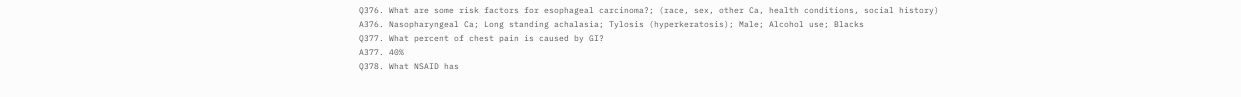Q376. What are some risk factors for esophageal carcinoma?; (race, sex, other Ca, health conditions, social history)
A376. Nasopharyngeal Ca; Long standing achalasia; Tylosis (hyperkeratosis); Male; Alcohol use; Blacks
Q377. What percent of chest pain is caused by GI?
A377. 40%
Q378. What NSAID has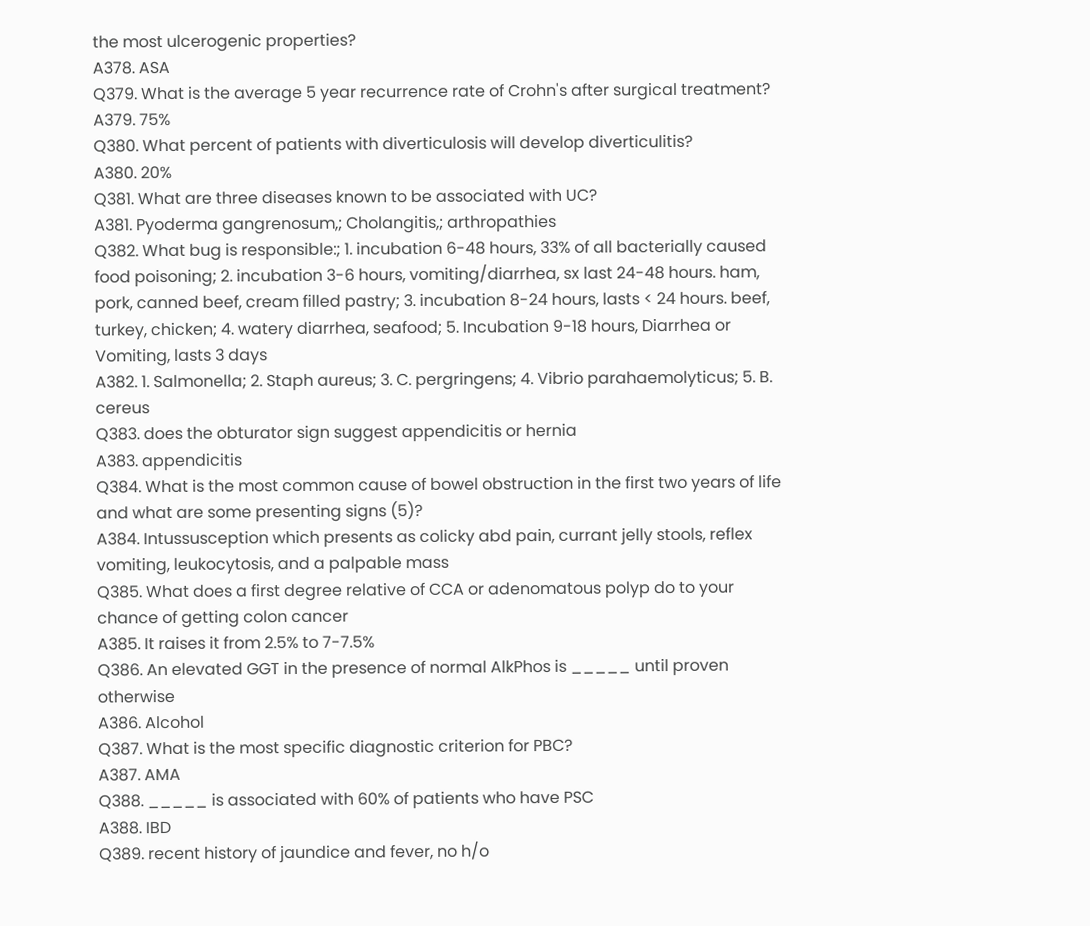the most ulcerogenic properties?
A378. ASA
Q379. What is the average 5 year recurrence rate of Crohn's after surgical treatment?
A379. 75%
Q380. What percent of patients with diverticulosis will develop diverticulitis?
A380. 20%
Q381. What are three diseases known to be associated with UC?
A381. Pyoderma gangrenosum,; Cholangitis,; arthropathies
Q382. What bug is responsible:; 1. incubation 6-48 hours, 33% of all bacterially caused food poisoning; 2. incubation 3-6 hours, vomiting/diarrhea, sx last 24-48 hours. ham, pork, canned beef, cream filled pastry; 3. incubation 8-24 hours, lasts < 24 hours. beef, turkey, chicken; 4. watery diarrhea, seafood; 5. Incubation 9-18 hours, Diarrhea or Vomiting, lasts 3 days
A382. 1. Salmonella; 2. Staph aureus; 3. C. pergringens; 4. Vibrio parahaemolyticus; 5. B. cereus
Q383. does the obturator sign suggest appendicitis or hernia
A383. appendicitis
Q384. What is the most common cause of bowel obstruction in the first two years of life and what are some presenting signs (5)?
A384. Intussusception which presents as colicky abd pain, currant jelly stools, reflex vomiting, leukocytosis, and a palpable mass
Q385. What does a first degree relative of CCA or adenomatous polyp do to your chance of getting colon cancer
A385. It raises it from 2.5% to 7-7.5%
Q386. An elevated GGT in the presence of normal AlkPhos is _____ until proven otherwise
A386. Alcohol
Q387. What is the most specific diagnostic criterion for PBC?
A387. AMA
Q388. _____ is associated with 60% of patients who have PSC
A388. IBD
Q389. recent history of jaundice and fever, no h/o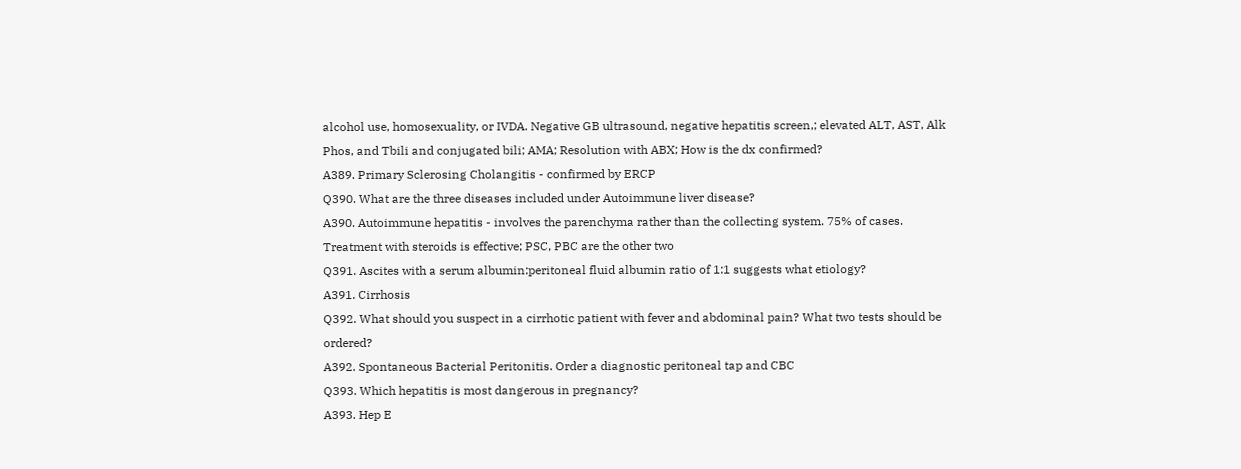alcohol use, homosexuality, or IVDA. Negative GB ultrasound, negative hepatitis screen,; elevated ALT, AST, Alk Phos, and Tbili and conjugated bili; AMA; Resolution with ABX; How is the dx confirmed?
A389. Primary Sclerosing Cholangitis - confirmed by ERCP
Q390. What are the three diseases included under Autoimmune liver disease?
A390. Autoimmune hepatitis - involves the parenchyma rather than the collecting system. 75% of cases. Treatment with steroids is effective; PSC, PBC are the other two
Q391. Ascites with a serum albumin:peritoneal fluid albumin ratio of 1:1 suggests what etiology?
A391. Cirrhosis
Q392. What should you suspect in a cirrhotic patient with fever and abdominal pain? What two tests should be ordered?
A392. Spontaneous Bacterial Peritonitis. Order a diagnostic peritoneal tap and CBC
Q393. Which hepatitis is most dangerous in pregnancy?
A393. Hep E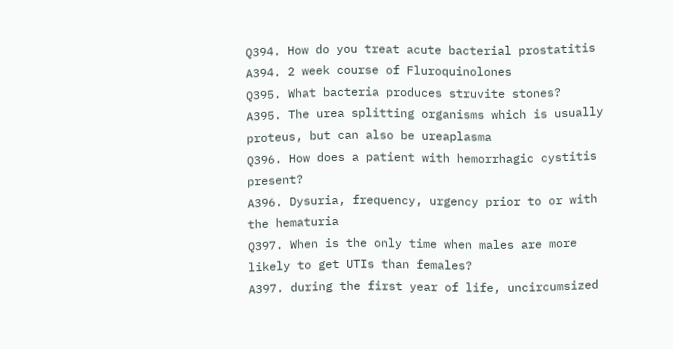Q394. How do you treat acute bacterial prostatitis
A394. 2 week course of Fluroquinolones
Q395. What bacteria produces struvite stones?
A395. The urea splitting organisms which is usually proteus, but can also be ureaplasma
Q396. How does a patient with hemorrhagic cystitis present?
A396. Dysuria, frequency, urgency prior to or with the hematuria
Q397. When is the only time when males are more likely to get UTIs than females?
A397. during the first year of life, uncircumsized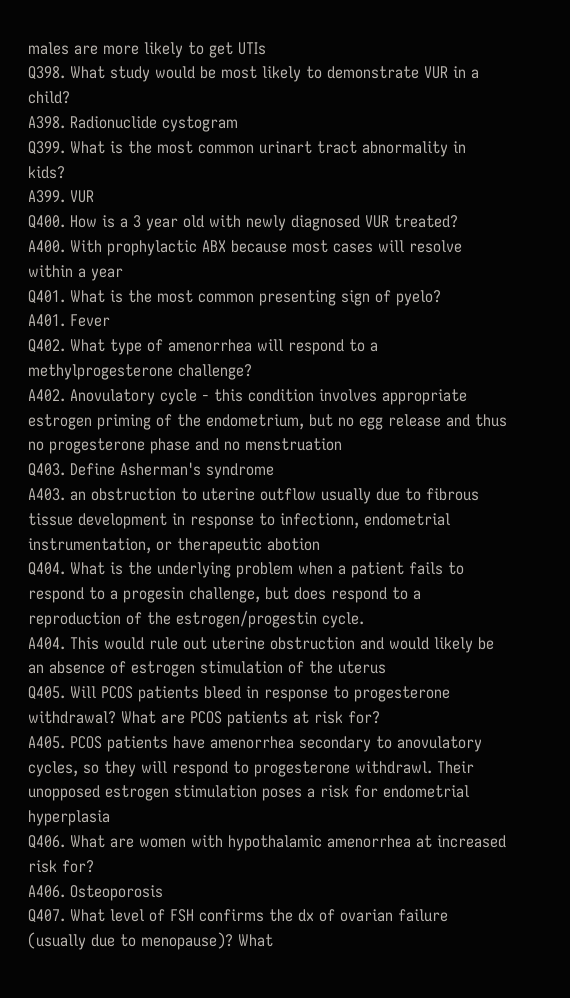males are more likely to get UTIs
Q398. What study would be most likely to demonstrate VUR in a child?
A398. Radionuclide cystogram
Q399. What is the most common urinart tract abnormality in kids?
A399. VUR
Q400. How is a 3 year old with newly diagnosed VUR treated?
A400. With prophylactic ABX because most cases will resolve within a year
Q401. What is the most common presenting sign of pyelo?
A401. Fever
Q402. What type of amenorrhea will respond to a methylprogesterone challenge?
A402. Anovulatory cycle - this condition involves appropriate estrogen priming of the endometrium, but no egg release and thus no progesterone phase and no menstruation
Q403. Define Asherman's syndrome
A403. an obstruction to uterine outflow usually due to fibrous tissue development in response to infectionn, endometrial instrumentation, or therapeutic abotion
Q404. What is the underlying problem when a patient fails to respond to a progesin challenge, but does respond to a reproduction of the estrogen/progestin cycle.
A404. This would rule out uterine obstruction and would likely be an absence of estrogen stimulation of the uterus
Q405. Will PCOS patients bleed in response to progesterone withdrawal? What are PCOS patients at risk for?
A405. PCOS patients have amenorrhea secondary to anovulatory cycles, so they will respond to progesterone withdrawl. Their unopposed estrogen stimulation poses a risk for endometrial hyperplasia
Q406. What are women with hypothalamic amenorrhea at increased risk for?
A406. Osteoporosis
Q407. What level of FSH confirms the dx of ovarian failure (usually due to menopause)? What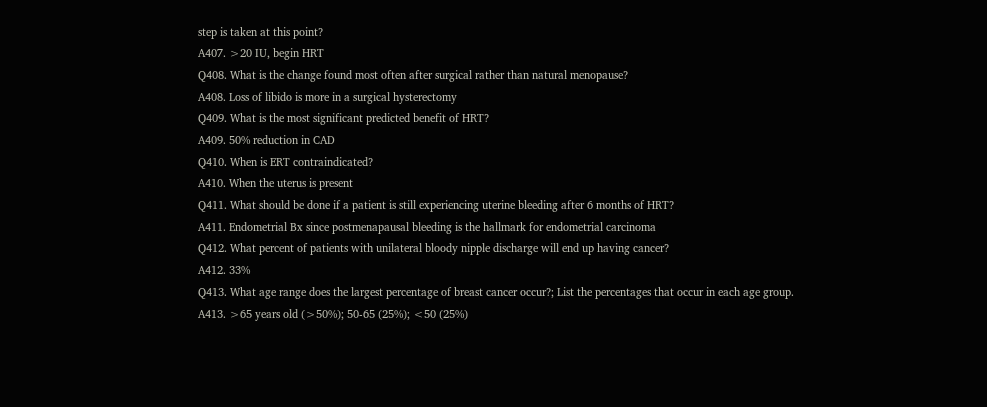step is taken at this point?
A407. >20 IU, begin HRT
Q408. What is the change found most often after surgical rather than natural menopause?
A408. Loss of libido is more in a surgical hysterectomy
Q409. What is the most significant predicted benefit of HRT?
A409. 50% reduction in CAD
Q410. When is ERT contraindicated?
A410. When the uterus is present
Q411. What should be done if a patient is still experiencing uterine bleeding after 6 months of HRT?
A411. Endometrial Bx since postmenapausal bleeding is the hallmark for endometrial carcinoma
Q412. What percent of patients with unilateral bloody nipple discharge will end up having cancer?
A412. 33%
Q413. What age range does the largest percentage of breast cancer occur?; List the percentages that occur in each age group.
A413. >65 years old (>50%); 50-65 (25%); <50 (25%)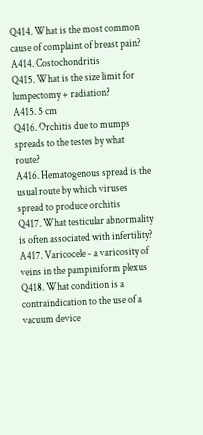Q414. What is the most common cause of complaint of breast pain?
A414. Costochondritis
Q415. What is the size limit for lumpectomy + radiation?
A415. 5 cm
Q416. Orchitis due to mumps spreads to the testes by what route?
A416. Hematogenous spread is the usual route by which viruses spread to produce orchitis
Q417. What testicular abnormality is often associated with infertility?
A417. Varicocele - a varicosity of veins in the pampiniform plexus
Q418. What condition is a contraindication to the use of a vacuum device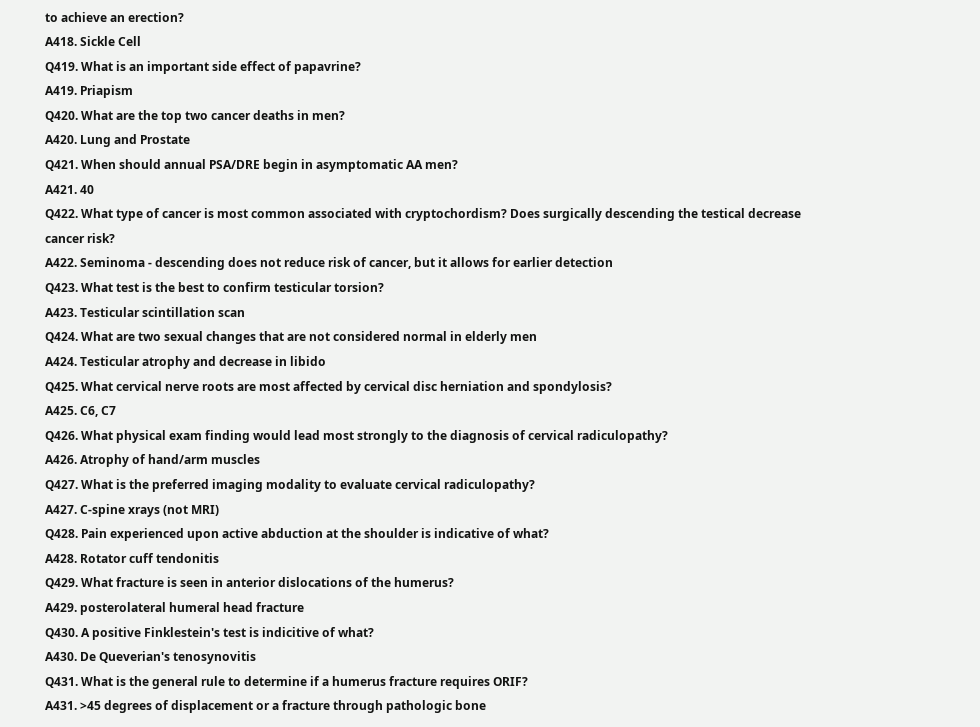to achieve an erection?
A418. Sickle Cell
Q419. What is an important side effect of papavrine?
A419. Priapism
Q420. What are the top two cancer deaths in men?
A420. Lung and Prostate
Q421. When should annual PSA/DRE begin in asymptomatic AA men?
A421. 40
Q422. What type of cancer is most common associated with cryptochordism? Does surgically descending the testical decrease cancer risk?
A422. Seminoma - descending does not reduce risk of cancer, but it allows for earlier detection
Q423. What test is the best to confirm testicular torsion?
A423. Testicular scintillation scan
Q424. What are two sexual changes that are not considered normal in elderly men
A424. Testicular atrophy and decrease in libido
Q425. What cervical nerve roots are most affected by cervical disc herniation and spondylosis?
A425. C6, C7
Q426. What physical exam finding would lead most strongly to the diagnosis of cervical radiculopathy?
A426. Atrophy of hand/arm muscles
Q427. What is the preferred imaging modality to evaluate cervical radiculopathy?
A427. C-spine xrays (not MRI)
Q428. Pain experienced upon active abduction at the shoulder is indicative of what?
A428. Rotator cuff tendonitis
Q429. What fracture is seen in anterior dislocations of the humerus?
A429. posterolateral humeral head fracture
Q430. A positive Finklestein's test is indicitive of what?
A430. De Queverian's tenosynovitis
Q431. What is the general rule to determine if a humerus fracture requires ORIF?
A431. >45 degrees of displacement or a fracture through pathologic bone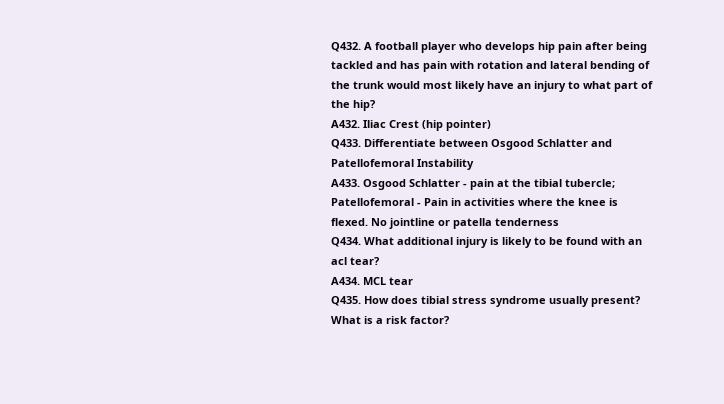Q432. A football player who develops hip pain after being tackled and has pain with rotation and lateral bending of the trunk would most likely have an injury to what part of the hip?
A432. Iliac Crest (hip pointer)
Q433. Differentiate between Osgood Schlatter and Patellofemoral Instability
A433. Osgood Schlatter - pain at the tibial tubercle; Patellofemoral - Pain in activities where the knee is flexed. No jointline or patella tenderness
Q434. What additional injury is likely to be found with an acl tear?
A434. MCL tear
Q435. How does tibial stress syndrome usually present? What is a risk factor?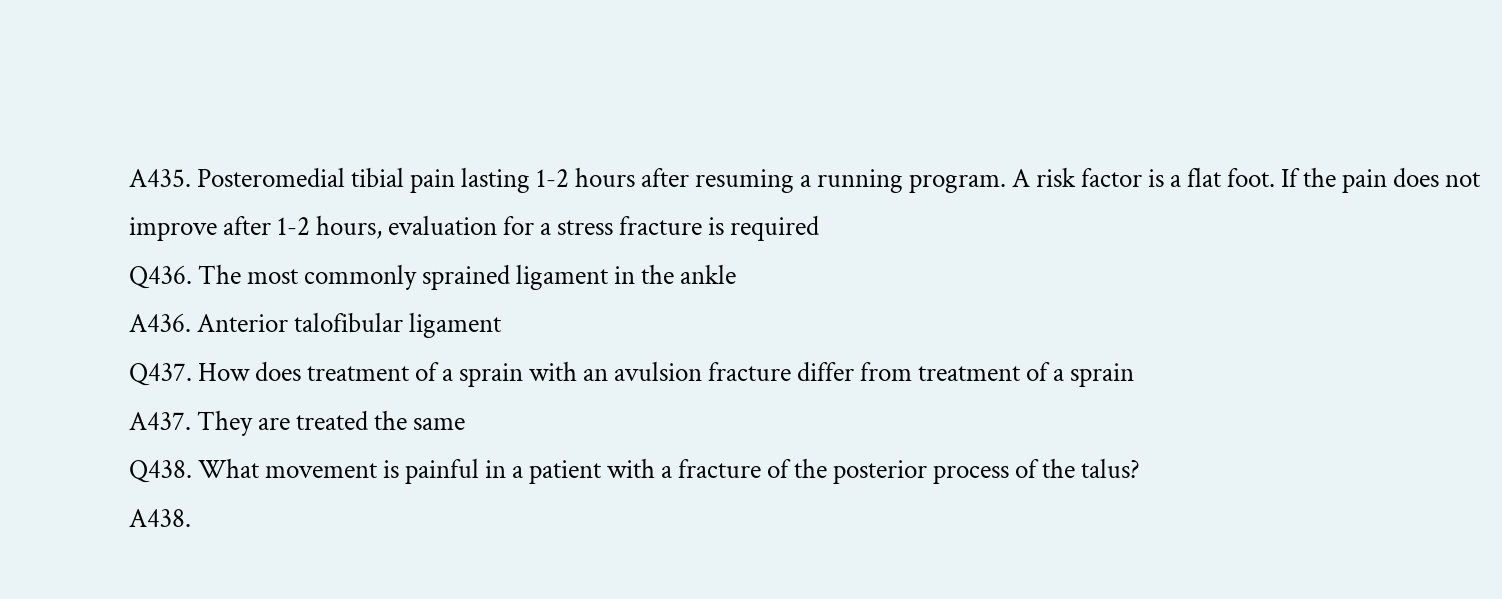A435. Posteromedial tibial pain lasting 1-2 hours after resuming a running program. A risk factor is a flat foot. If the pain does not improve after 1-2 hours, evaluation for a stress fracture is required
Q436. The most commonly sprained ligament in the ankle
A436. Anterior talofibular ligament
Q437. How does treatment of a sprain with an avulsion fracture differ from treatment of a sprain
A437. They are treated the same
Q438. What movement is painful in a patient with a fracture of the posterior process of the talus?
A438.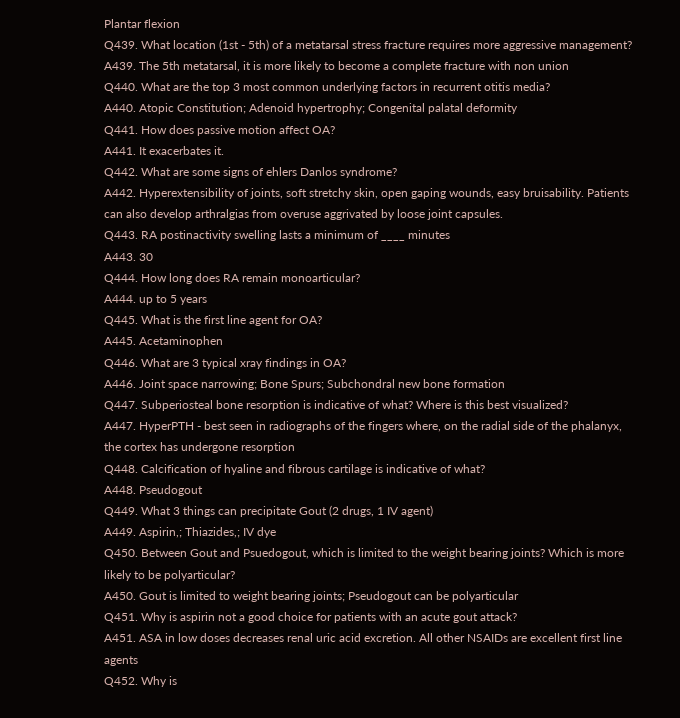Plantar flexion
Q439. What location (1st - 5th) of a metatarsal stress fracture requires more aggressive management?
A439. The 5th metatarsal, it is more likely to become a complete fracture with non union
Q440. What are the top 3 most common underlying factors in recurrent otitis media?
A440. Atopic Constitution; Adenoid hypertrophy; Congenital palatal deformity
Q441. How does passive motion affect OA?
A441. It exacerbates it.
Q442. What are some signs of ehlers Danlos syndrome?
A442. Hyperextensibility of joints, soft stretchy skin, open gaping wounds, easy bruisability. Patients can also develop arthralgias from overuse aggrivated by loose joint capsules.
Q443. RA postinactivity swelling lasts a minimum of ____ minutes
A443. 30
Q444. How long does RA remain monoarticular?
A444. up to 5 years
Q445. What is the first line agent for OA?
A445. Acetaminophen
Q446. What are 3 typical xray findings in OA?
A446. Joint space narrowing; Bone Spurs; Subchondral new bone formation
Q447. Subperiosteal bone resorption is indicative of what? Where is this best visualized?
A447. HyperPTH - best seen in radiographs of the fingers where, on the radial side of the phalanyx, the cortex has undergone resorption
Q448. Calcification of hyaline and fibrous cartilage is indicative of what?
A448. Pseudogout
Q449. What 3 things can precipitate Gout (2 drugs, 1 IV agent)
A449. Aspirin,; Thiazides,; IV dye
Q450. Between Gout and Psuedogout, which is limited to the weight bearing joints? Which is more likely to be polyarticular?
A450. Gout is limited to weight bearing joints; Pseudogout can be polyarticular
Q451. Why is aspirin not a good choice for patients with an acute gout attack?
A451. ASA in low doses decreases renal uric acid excretion. All other NSAIDs are excellent first line agents
Q452. Why is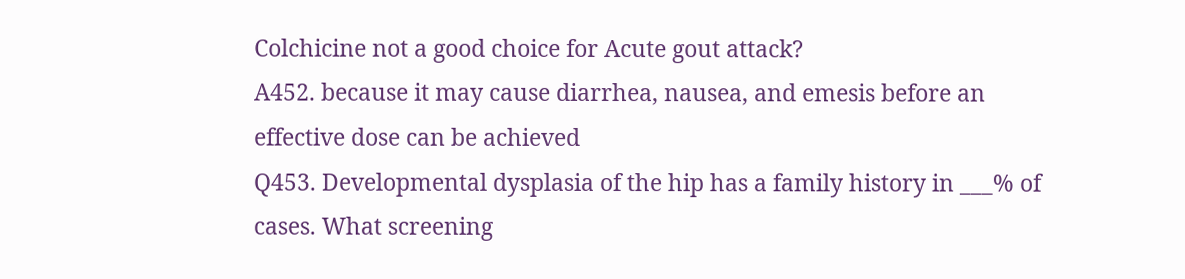Colchicine not a good choice for Acute gout attack?
A452. because it may cause diarrhea, nausea, and emesis before an effective dose can be achieved
Q453. Developmental dysplasia of the hip has a family history in ___% of cases. What screening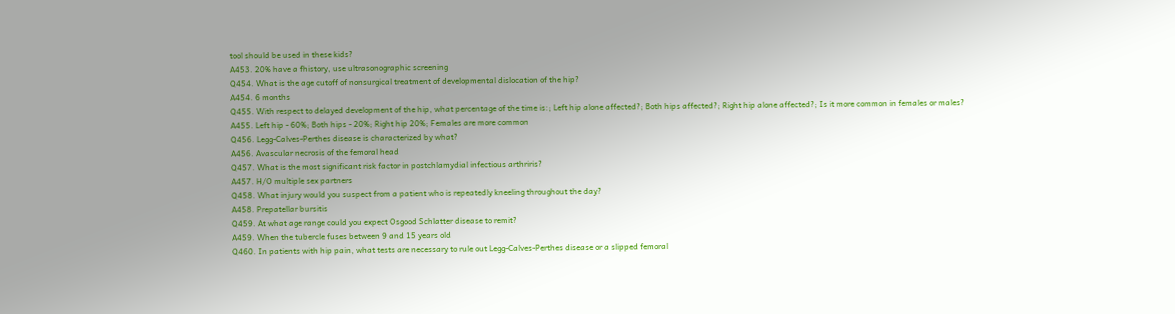tool should be used in these kids?
A453. 20% have a fhistory, use ultrasonographic screening
Q454. What is the age cutoff of nonsurgical treatment of developmental dislocation of the hip?
A454. 6 months
Q455. With respect to delayed development of the hip, what percentage of the time is:; Left hip alone affected?; Both hips affected?; Right hip alone affected?; Is it more common in females or males?
A455. Left hip - 60%; Both hips - 20%; Right hip 20%; Females are more common
Q456. Legg-Calves-Perthes disease is characterized by what?
A456. Avascular necrosis of the femoral head
Q457. What is the most significant risk factor in postchlamydial infectious arthriris?
A457. H/O multiple sex partners
Q458. What injury would you suspect from a patient who is repeatedly kneeling throughout the day?
A458. Prepatellar bursitis
Q459. At what age range could you expect Osgood Schlatter disease to remit?
A459. When the tubercle fuses between 9 and 15 years old
Q460. In patients with hip pain, what tests are necessary to rule out Legg-Calves-Perthes disease or a slipped femoral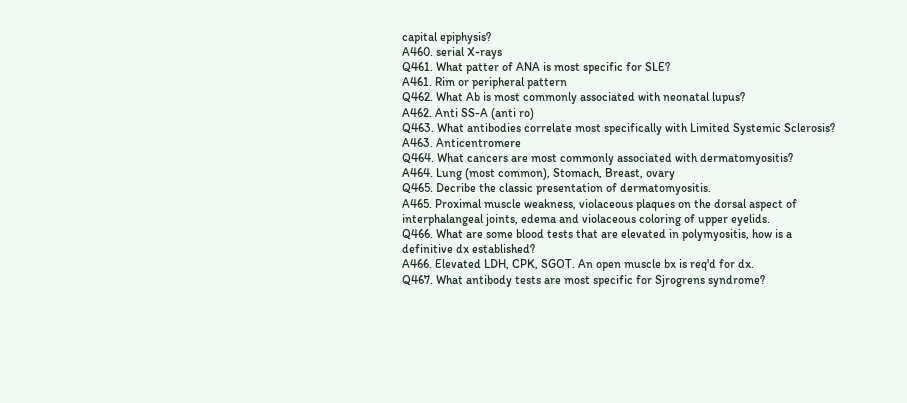capital epiphysis?
A460. serial X-rays
Q461. What patter of ANA is most specific for SLE?
A461. Rim or peripheral pattern
Q462. What Ab is most commonly associated with neonatal lupus?
A462. Anti SS-A (anti ro)
Q463. What antibodies correlate most specifically with Limited Systemic Sclerosis?
A463. Anticentromere
Q464. What cancers are most commonly associated with dermatomyositis?
A464. Lung (most common), Stomach, Breast, ovary
Q465. Decribe the classic presentation of dermatomyositis.
A465. Proximal muscle weakness, violaceous plaques on the dorsal aspect of interphalangeal joints, edema and violaceous coloring of upper eyelids.
Q466. What are some blood tests that are elevated in polymyositis, how is a definitive dx established?
A466. Elevated LDH, CPK, SGOT. An open muscle bx is req'd for dx.
Q467. What antibody tests are most specific for Sjrogrens syndrome?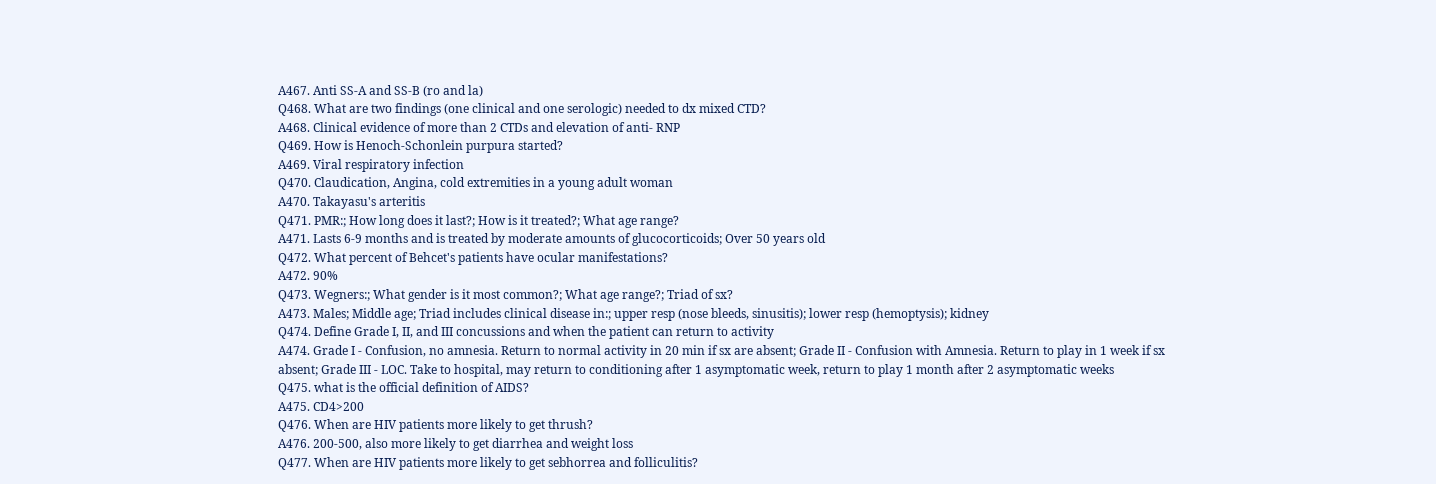A467. Anti SS-A and SS-B (ro and la)
Q468. What are two findings (one clinical and one serologic) needed to dx mixed CTD?
A468. Clinical evidence of more than 2 CTDs and elevation of anti- RNP
Q469. How is Henoch-Schonlein purpura started?
A469. Viral respiratory infection
Q470. Claudication, Angina, cold extremities in a young adult woman
A470. Takayasu's arteritis
Q471. PMR:; How long does it last?; How is it treated?; What age range?
A471. Lasts 6-9 months and is treated by moderate amounts of glucocorticoids; Over 50 years old
Q472. What percent of Behcet's patients have ocular manifestations?
A472. 90%
Q473. Wegners:; What gender is it most common?; What age range?; Triad of sx?
A473. Males; Middle age; Triad includes clinical disease in:; upper resp (nose bleeds, sinusitis); lower resp (hemoptysis); kidney
Q474. Define Grade I, II, and III concussions and when the patient can return to activity
A474. Grade I - Confusion, no amnesia. Return to normal activity in 20 min if sx are absent; Grade II - Confusion with Amnesia. Return to play in 1 week if sx absent; Grade III - LOC. Take to hospital, may return to conditioning after 1 asymptomatic week, return to play 1 month after 2 asymptomatic weeks
Q475. what is the official definition of AIDS?
A475. CD4>200
Q476. When are HIV patients more likely to get thrush?
A476. 200-500, also more likely to get diarrhea and weight loss
Q477. When are HIV patients more likely to get sebhorrea and folliculitis?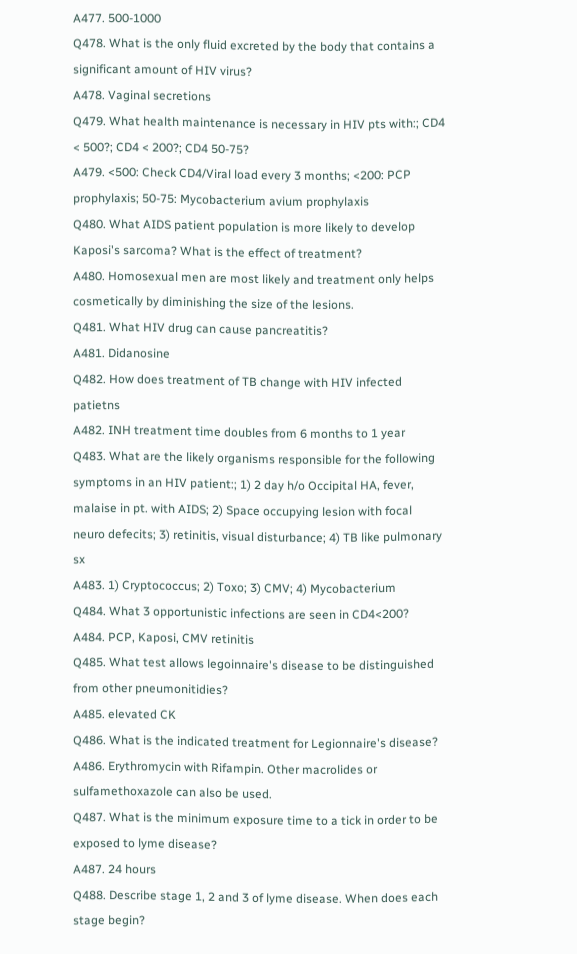A477. 500-1000
Q478. What is the only fluid excreted by the body that contains a significant amount of HIV virus?
A478. Vaginal secretions
Q479. What health maintenance is necessary in HIV pts with:; CD4 < 500?; CD4 < 200?; CD4 50-75?
A479. <500: Check CD4/Viral load every 3 months; <200: PCP prophylaxis; 50-75: Mycobacterium avium prophylaxis
Q480. What AIDS patient population is more likely to develop Kaposi's sarcoma? What is the effect of treatment?
A480. Homosexual men are most likely and treatment only helps cosmetically by diminishing the size of the lesions.
Q481. What HIV drug can cause pancreatitis?
A481. Didanosine
Q482. How does treatment of TB change with HIV infected patietns
A482. INH treatment time doubles from 6 months to 1 year
Q483. What are the likely organisms responsible for the following symptoms in an HIV patient:; 1) 2 day h/o Occipital HA, fever, malaise in pt. with AIDS; 2) Space occupying lesion with focal neuro defecits; 3) retinitis, visual disturbance; 4) TB like pulmonary sx
A483. 1) Cryptococcus; 2) Toxo; 3) CMV; 4) Mycobacterium
Q484. What 3 opportunistic infections are seen in CD4<200?
A484. PCP, Kaposi, CMV retinitis
Q485. What test allows legoinnaire's disease to be distinguished from other pneumonitidies?
A485. elevated CK
Q486. What is the indicated treatment for Legionnaire's disease?
A486. Erythromycin with Rifampin. Other macrolides or sulfamethoxazole can also be used.
Q487. What is the minimum exposure time to a tick in order to be exposed to lyme disease?
A487. 24 hours
Q488. Describe stage 1, 2 and 3 of lyme disease. When does each stage begin?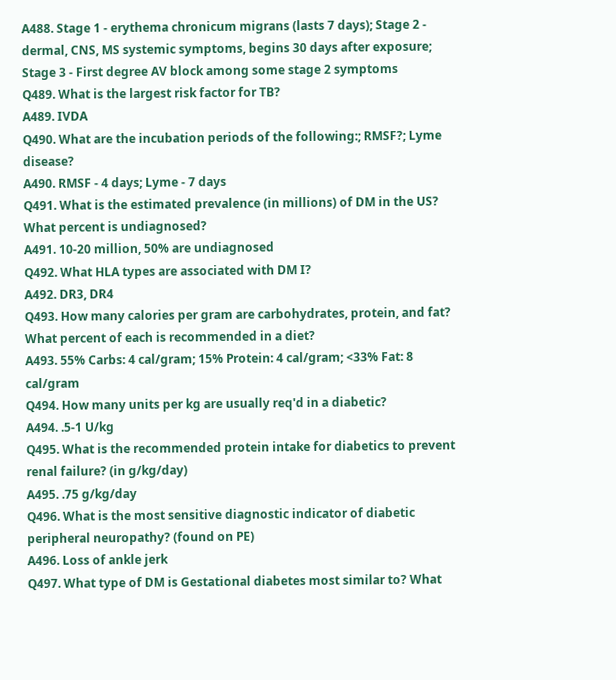A488. Stage 1 - erythema chronicum migrans (lasts 7 days); Stage 2 - dermal, CNS, MS systemic symptoms, begins 30 days after exposure; Stage 3 - First degree AV block among some stage 2 symptoms
Q489. What is the largest risk factor for TB?
A489. IVDA
Q490. What are the incubation periods of the following:; RMSF?; Lyme disease?
A490. RMSF - 4 days; Lyme - 7 days
Q491. What is the estimated prevalence (in millions) of DM in the US? What percent is undiagnosed?
A491. 10-20 million, 50% are undiagnosed
Q492. What HLA types are associated with DM I?
A492. DR3, DR4
Q493. How many calories per gram are carbohydrates, protein, and fat? What percent of each is recommended in a diet?
A493. 55% Carbs: 4 cal/gram; 15% Protein: 4 cal/gram; <33% Fat: 8 cal/gram
Q494. How many units per kg are usually req'd in a diabetic?
A494. .5-1 U/kg
Q495. What is the recommended protein intake for diabetics to prevent renal failure? (in g/kg/day)
A495. .75 g/kg/day
Q496. What is the most sensitive diagnostic indicator of diabetic peripheral neuropathy? (found on PE)
A496. Loss of ankle jerk
Q497. What type of DM is Gestational diabetes most similar to? What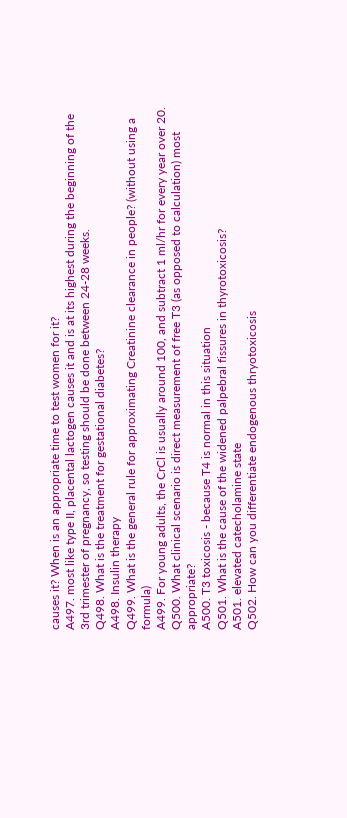causes it? When is an appropriate time to test women for it?
A497. most like type II, placental lactogen causes it and is at its highest during the beginning of the 3rd trimester of pregnancy, so testing should be done between 24-28 weeks.
Q498. What is the treatment for gestational diabetes?
A498. Insulin therapy
Q499. What is the general rule for approximating Creatinine clearance in people? (without using a formula)
A499. For young adults, the CrCl is usually around 100, and subtract 1 ml/hr for every year over 20.
Q500. What clinical scenario is direct measurement of free T3 (as opposed to calculation) most appropriate?
A500. T3 toxicosis - because T4 is normal in this situation
Q501. What is the cause of the widened palpebral fissures in thyrotoxicosis?
A501. elevated catecholamine state
Q502. How can you differentiate endogenous thryotoxicosis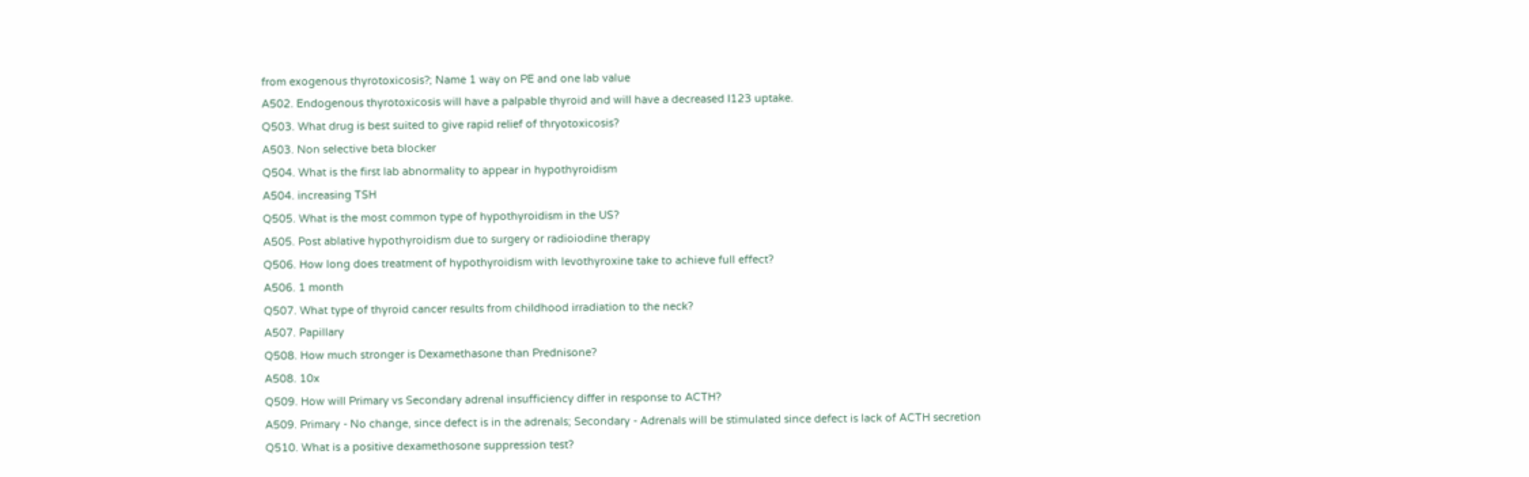from exogenous thyrotoxicosis?; Name 1 way on PE and one lab value
A502. Endogenous thyrotoxicosis will have a palpable thyroid and will have a decreased I123 uptake.
Q503. What drug is best suited to give rapid relief of thryotoxicosis?
A503. Non selective beta blocker
Q504. What is the first lab abnormality to appear in hypothyroidism
A504. increasing TSH
Q505. What is the most common type of hypothyroidism in the US?
A505. Post ablative hypothyroidism due to surgery or radioiodine therapy
Q506. How long does treatment of hypothyroidism with levothyroxine take to achieve full effect?
A506. 1 month
Q507. What type of thyroid cancer results from childhood irradiation to the neck?
A507. Papillary
Q508. How much stronger is Dexamethasone than Prednisone?
A508. 10x
Q509. How will Primary vs Secondary adrenal insufficiency differ in response to ACTH?
A509. Primary - No change, since defect is in the adrenals; Secondary - Adrenals will be stimulated since defect is lack of ACTH secretion
Q510. What is a positive dexamethosone suppression test?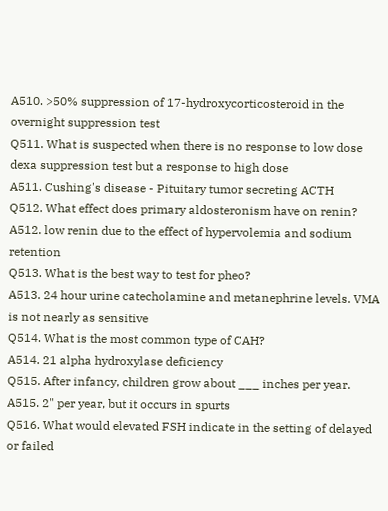A510. >50% suppression of 17-hydroxycorticosteroid in the overnight suppression test
Q511. What is suspected when there is no response to low dose dexa suppression test but a response to high dose
A511. Cushing's disease - Pituitary tumor secreting ACTH
Q512. What effect does primary aldosteronism have on renin?
A512. low renin due to the effect of hypervolemia and sodium retention
Q513. What is the best way to test for pheo?
A513. 24 hour urine catecholamine and metanephrine levels. VMA is not nearly as sensitive
Q514. What is the most common type of CAH?
A514. 21 alpha hydroxylase deficiency
Q515. After infancy, children grow about ___ inches per year.
A515. 2" per year, but it occurs in spurts
Q516. What would elevated FSH indicate in the setting of delayed or failed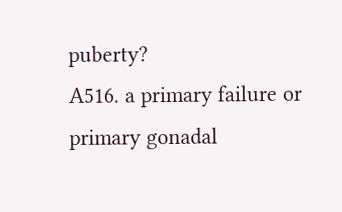puberty?
A516. a primary failure or primary gonadal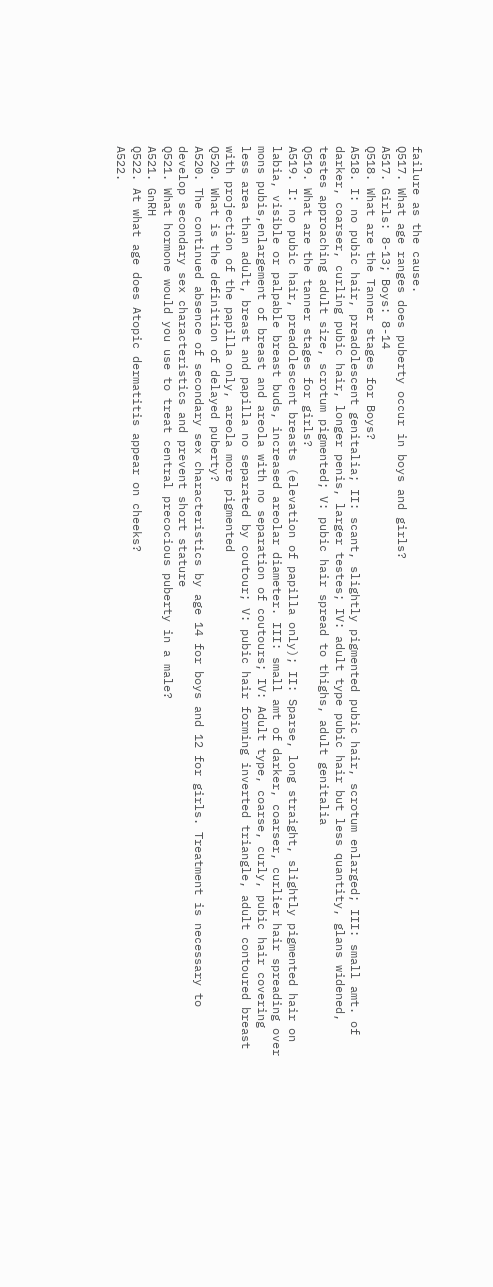failure as the cause.
Q517. What age ranges does puberty occur in boys and girls?
A517. Girls: 8-13; Boys: 8-14
Q518. What are the Tanner stages for Boys?
A518. I: no pubic hair, preadolescent genitalia; II: scant, slightly pigmented pubic hair, scrotum enlarged; III: small amt. of darker, coarser, curling pubic hair, longer penis, larger testes; IV: adult type pubic hair but less quantity, glans widened, testes approaching adult size, scrotum pigmented; V: pubic hair spread to thighs, adult genitalia
Q519. What are the tanner stages for girls?
A519. I: no pubic hair, preadolescent breasts (elevation of papilla only); II: Sparse, long straight, slightly pigmented hair on labia, visible or palpable breast buds, increased areolar diameter. III: small amt of darker, coarser, curlier hair spreading over mons pubis,enlargement of breast and areola with no separation of coutours; IV: Adult type, coarse, curly, pubic hair covering less area than adult, breast and papilla no separated by coutour; V: pubic hair forming inverted triangle, adult contoured breast with projection of the papilla only, areola more pigmented
Q520. What is the definition of delayed puberty?
A520. The continued absence of secondary sex characteristics by age 14 for boys and 12 for girls. Treatment is necessary to develop secondary sex characteristics and prevent short stature
Q521. What hormone would you use to treat central precocious puberty in a male?
A521. GnRH
Q522. At what age does Atopic dermatitis appear on cheeks?
A522.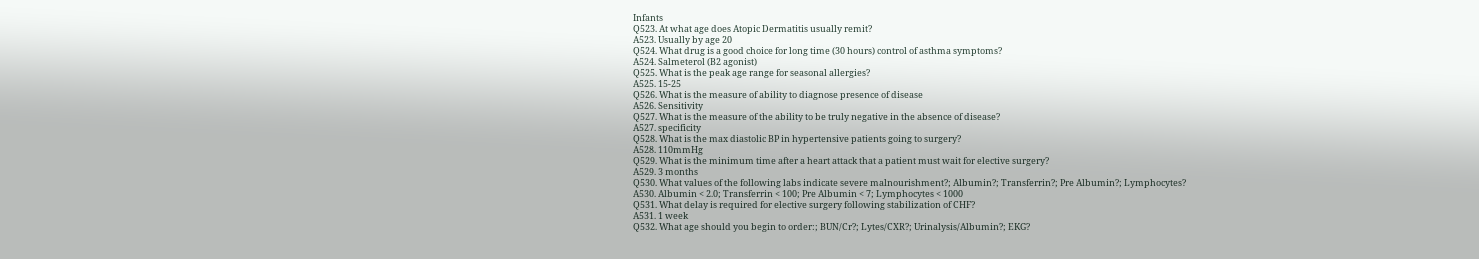Infants
Q523. At what age does Atopic Dermatitis usually remit?
A523. Usually by age 20
Q524. What drug is a good choice for long time (30 hours) control of asthma symptoms?
A524. Salmeterol (B2 agonist)
Q525. What is the peak age range for seasonal allergies?
A525. 15-25
Q526. What is the measure of ability to diagnose presence of disease
A526. Sensitivity
Q527. What is the measure of the ability to be truly negative in the absence of disease?
A527. specificity
Q528. What is the max diastolic BP in hypertensive patients going to surgery?
A528. 110mmHg
Q529. What is the minimum time after a heart attack that a patient must wait for elective surgery?
A529. 3 months
Q530. What values of the following labs indicate severe malnourishment?; Albumin?; Transferrin?; Pre Albumin?; Lymphocytes?
A530. Albumin < 2.0; Transferrin < 100; Pre Albumin < 7; Lymphocytes < 1000
Q531. What delay is required for elective surgery following stabilization of CHF?
A531. 1 week
Q532. What age should you begin to order:; BUN/Cr?; Lytes/CXR?; Urinalysis/Albumin?; EKG?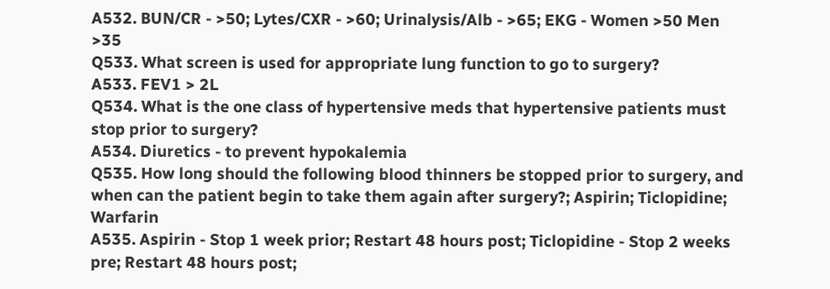A532. BUN/CR - >50; Lytes/CXR - >60; Urinalysis/Alb - >65; EKG - Women >50 Men >35
Q533. What screen is used for appropriate lung function to go to surgery?
A533. FEV1 > 2L
Q534. What is the one class of hypertensive meds that hypertensive patients must stop prior to surgery?
A534. Diuretics - to prevent hypokalemia
Q535. How long should the following blood thinners be stopped prior to surgery, and when can the patient begin to take them again after surgery?; Aspirin; Ticlopidine; Warfarin
A535. Aspirin - Stop 1 week prior; Restart 48 hours post; Ticlopidine - Stop 2 weeks pre; Restart 48 hours post;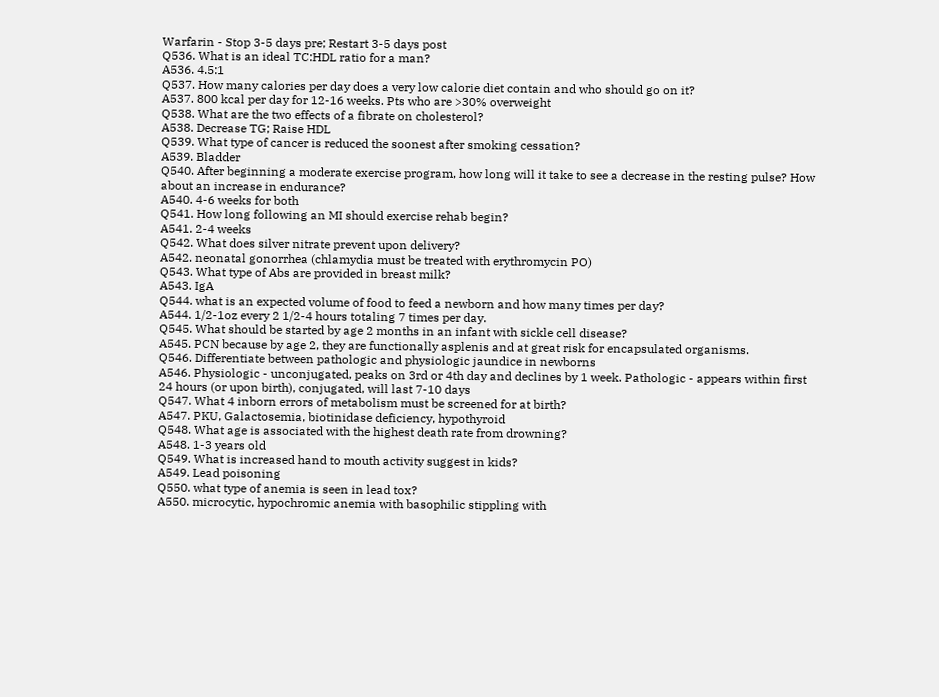Warfarin - Stop 3-5 days pre; Restart 3-5 days post
Q536. What is an ideal TC:HDL ratio for a man?
A536. 4.5:1
Q537. How many calories per day does a very low calorie diet contain and who should go on it?
A537. 800 kcal per day for 12-16 weeks. Pts who are >30% overweight
Q538. What are the two effects of a fibrate on cholesterol?
A538. Decrease TG; Raise HDL
Q539. What type of cancer is reduced the soonest after smoking cessation?
A539. Bladder
Q540. After beginning a moderate exercise program, how long will it take to see a decrease in the resting pulse? How about an increase in endurance?
A540. 4-6 weeks for both
Q541. How long following an MI should exercise rehab begin?
A541. 2-4 weeks
Q542. What does silver nitrate prevent upon delivery?
A542. neonatal gonorrhea (chlamydia must be treated with erythromycin PO)
Q543. What type of Abs are provided in breast milk?
A543. IgA
Q544. what is an expected volume of food to feed a newborn and how many times per day?
A544. 1/2-1oz every 2 1/2-4 hours totaling 7 times per day.
Q545. What should be started by age 2 months in an infant with sickle cell disease?
A545. PCN because by age 2, they are functionally asplenis and at great risk for encapsulated organisms.
Q546. Differentiate between pathologic and physiologic jaundice in newborns
A546. Physiologic - unconjugated, peaks on 3rd or 4th day and declines by 1 week. Pathologic - appears within first 24 hours (or upon birth), conjugated, will last 7-10 days
Q547. What 4 inborn errors of metabolism must be screened for at birth?
A547. PKU, Galactosemia, biotinidase deficiency, hypothyroid
Q548. What age is associated with the highest death rate from drowning?
A548. 1-3 years old
Q549. What is increased hand to mouth activity suggest in kids?
A549. Lead poisoning
Q550. what type of anemia is seen in lead tox?
A550. microcytic, hypochromic anemia with basophilic stippling with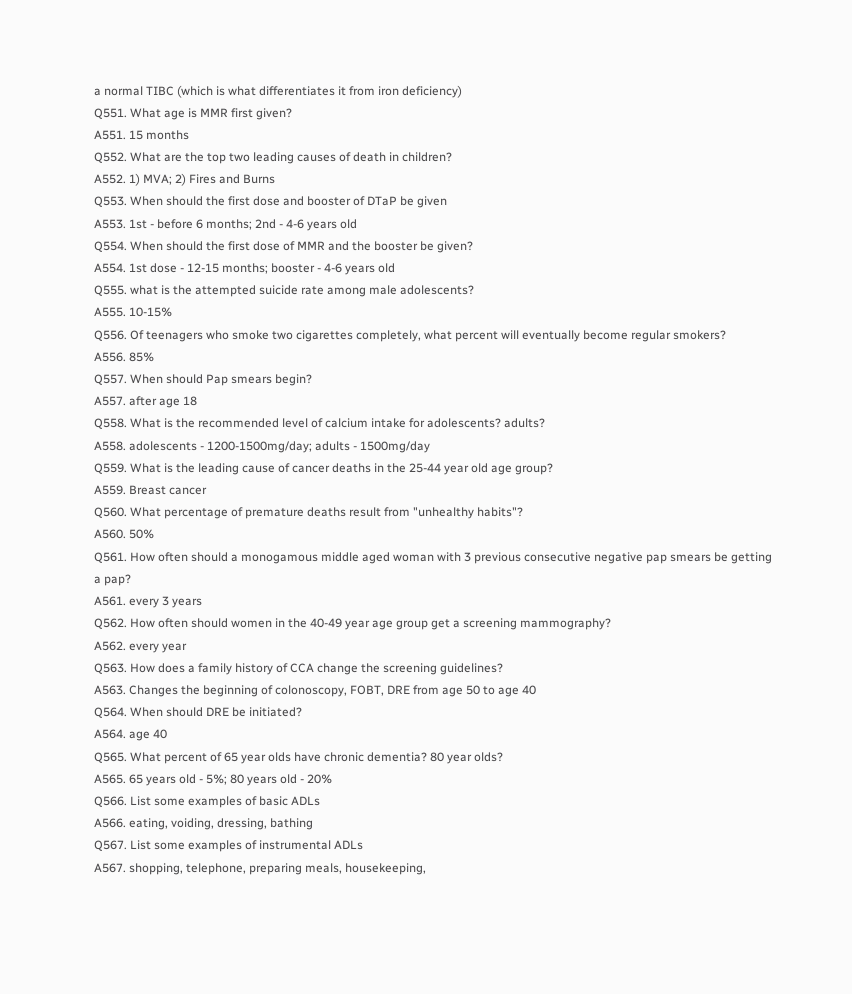a normal TIBC (which is what differentiates it from iron deficiency)
Q551. What age is MMR first given?
A551. 15 months
Q552. What are the top two leading causes of death in children?
A552. 1) MVA; 2) Fires and Burns
Q553. When should the first dose and booster of DTaP be given
A553. 1st - before 6 months; 2nd - 4-6 years old
Q554. When should the first dose of MMR and the booster be given?
A554. 1st dose - 12-15 months; booster - 4-6 years old
Q555. what is the attempted suicide rate among male adolescents?
A555. 10-15%
Q556. Of teenagers who smoke two cigarettes completely, what percent will eventually become regular smokers?
A556. 85%
Q557. When should Pap smears begin?
A557. after age 18
Q558. What is the recommended level of calcium intake for adolescents? adults?
A558. adolescents - 1200-1500mg/day; adults - 1500mg/day
Q559. What is the leading cause of cancer deaths in the 25-44 year old age group?
A559. Breast cancer
Q560. What percentage of premature deaths result from "unhealthy habits"?
A560. 50%
Q561. How often should a monogamous middle aged woman with 3 previous consecutive negative pap smears be getting a pap?
A561. every 3 years
Q562. How often should women in the 40-49 year age group get a screening mammography?
A562. every year
Q563. How does a family history of CCA change the screening guidelines?
A563. Changes the beginning of colonoscopy, FOBT, DRE from age 50 to age 40
Q564. When should DRE be initiated?
A564. age 40
Q565. What percent of 65 year olds have chronic dementia? 80 year olds?
A565. 65 years old - 5%; 80 years old - 20%
Q566. List some examples of basic ADLs
A566. eating, voiding, dressing, bathing
Q567. List some examples of instrumental ADLs
A567. shopping, telephone, preparing meals, housekeeping,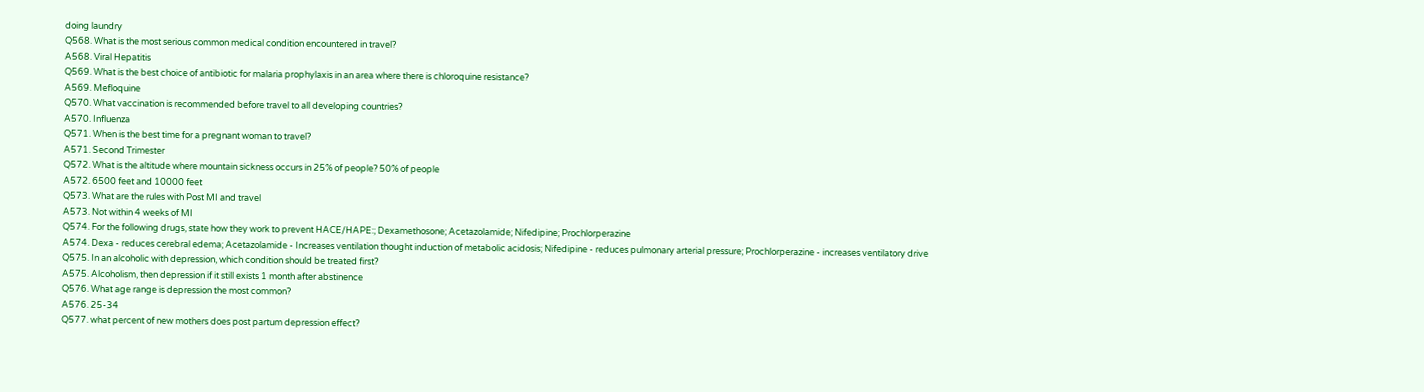doing laundry
Q568. What is the most serious common medical condition encountered in travel?
A568. Viral Hepatitis
Q569. What is the best choice of antibiotic for malaria prophylaxis in an area where there is chloroquine resistance?
A569. Mefloquine
Q570. What vaccination is recommended before travel to all developing countries?
A570. Influenza
Q571. When is the best time for a pregnant woman to travel?
A571. Second Trimester
Q572. What is the altitude where mountain sickness occurs in 25% of people? 50% of people
A572. 6500 feet and 10000 feet
Q573. What are the rules with Post MI and travel
A573. Not within 4 weeks of MI
Q574. For the following drugs, state how they work to prevent HACE/HAPE:; Dexamethosone; Acetazolamide; Nifedipine; Prochlorperazine
A574. Dexa - reduces cerebral edema; Acetazolamide - Increases ventilation thought induction of metabolic acidosis; Nifedipine - reduces pulmonary arterial pressure; Prochlorperazine - increases ventilatory drive
Q575. In an alcoholic with depression, which condition should be treated first?
A575. Alcoholism, then depression if it still exists 1 month after abstinence
Q576. What age range is depression the most common?
A576. 25-34
Q577. what percent of new mothers does post partum depression effect?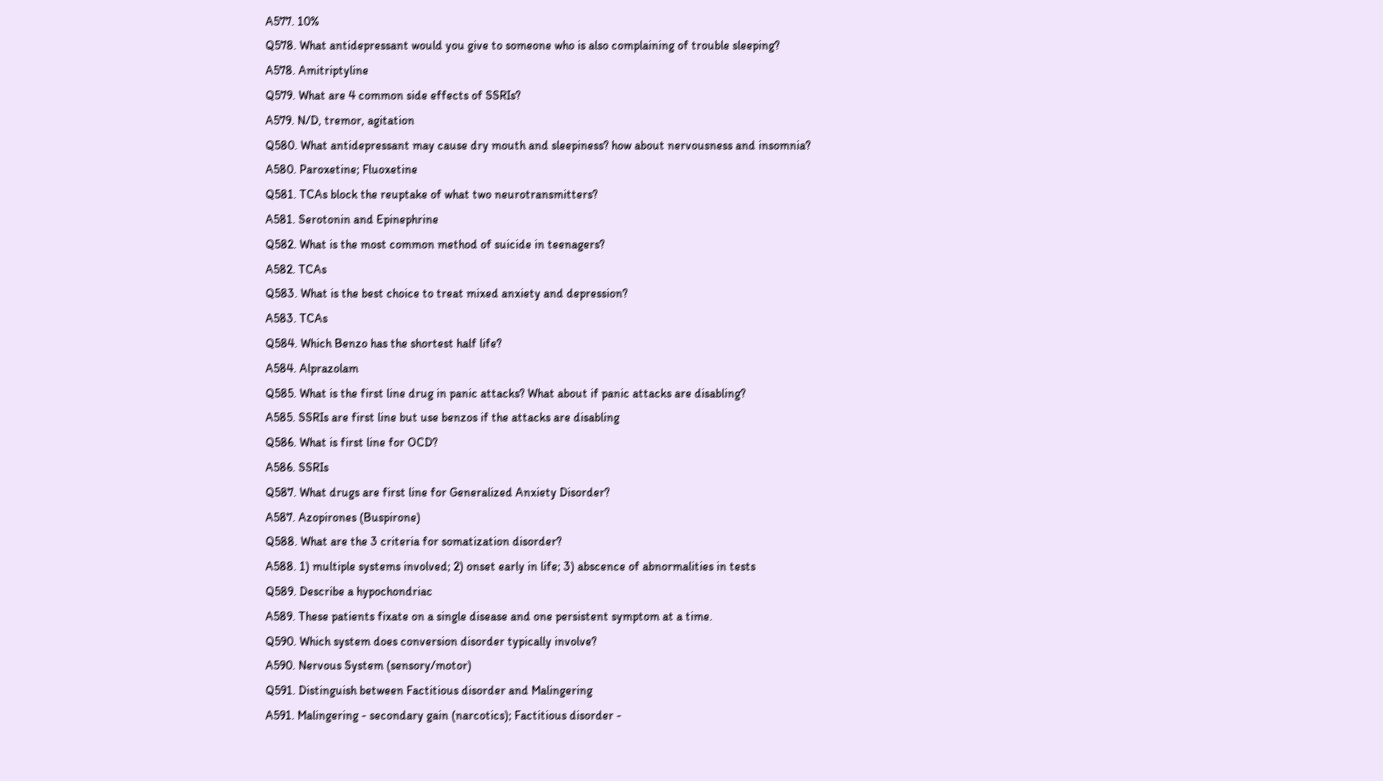A577. 10%
Q578. What antidepressant would you give to someone who is also complaining of trouble sleeping?
A578. Amitriptyline
Q579. What are 4 common side effects of SSRIs?
A579. N/D, tremor, agitation
Q580. What antidepressant may cause dry mouth and sleepiness? how about nervousness and insomnia?
A580. Paroxetine; Fluoxetine
Q581. TCAs block the reuptake of what two neurotransmitters?
A581. Serotonin and Epinephrine
Q582. What is the most common method of suicide in teenagers?
A582. TCAs
Q583. What is the best choice to treat mixed anxiety and depression?
A583. TCAs
Q584. Which Benzo has the shortest half life?
A584. Alprazolam
Q585. What is the first line drug in panic attacks? What about if panic attacks are disabling?
A585. SSRIs are first line but use benzos if the attacks are disabling
Q586. What is first line for OCD?
A586. SSRIs
Q587. What drugs are first line for Generalized Anxiety Disorder?
A587. Azopirones (Buspirone)
Q588. What are the 3 criteria for somatization disorder?
A588. 1) multiple systems involved; 2) onset early in life; 3) abscence of abnormalities in tests
Q589. Describe a hypochondriac
A589. These patients fixate on a single disease and one persistent symptom at a time.
Q590. Which system does conversion disorder typically involve?
A590. Nervous System (sensory/motor)
Q591. Distinguish between Factitious disorder and Malingering
A591. Malingering - secondary gain (narcotics); Factitious disorder -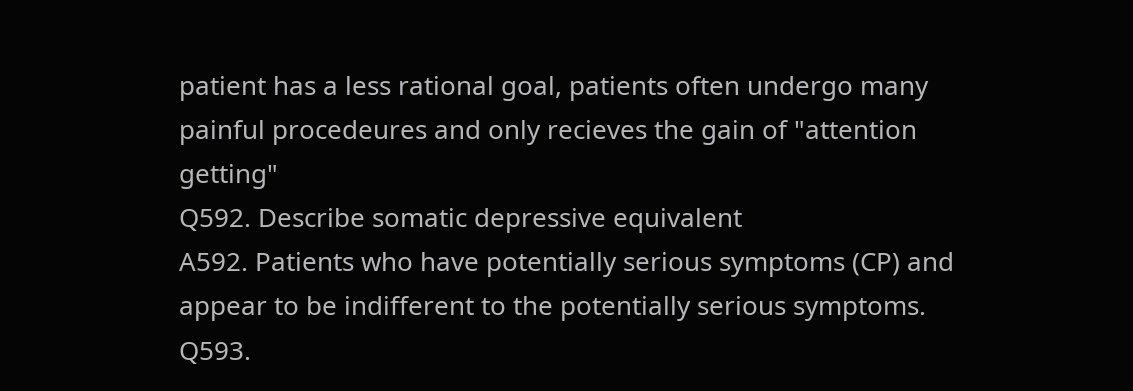patient has a less rational goal, patients often undergo many painful procedeures and only recieves the gain of "attention getting"
Q592. Describe somatic depressive equivalent
A592. Patients who have potentially serious symptoms (CP) and appear to be indifferent to the potentially serious symptoms.
Q593.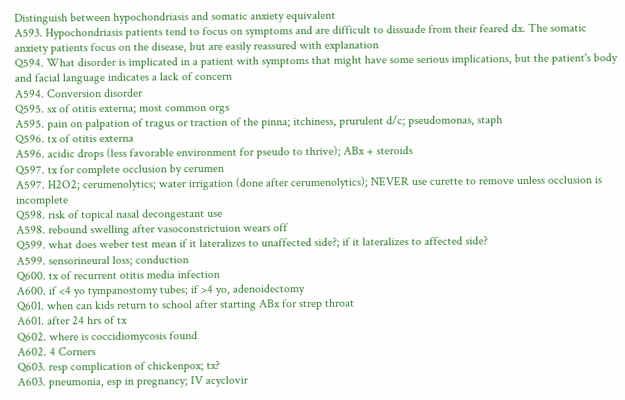Distinguish between hypochondriasis and somatic anxiety equivalent
A593. Hypochondriasis patients tend to focus on symptoms and are difficult to dissuade from their feared dx. The somatic anxiety patients focus on the disease, but are easily reassured with explanation
Q594. What disorder is implicated in a patient with symptoms that might have some serious implications, but the patient's body and facial language indicates a lack of concern
A594. Conversion disorder
Q595. sx of otitis externa; most common orgs
A595. pain on palpation of tragus or traction of the pinna; itchiness, prurulent d/c; pseudomonas, staph
Q596. tx of otitis externa
A596. acidic drops (less favorable environment for pseudo to thrive); ABx + steroids
Q597. tx for complete occlusion by cerumen
A597. H2O2; cerumenolytics; water irrigation (done after cerumenolytics); NEVER use curette to remove unless occlusion is incomplete
Q598. risk of topical nasal decongestant use
A598. rebound swelling after vasoconstrictuion wears off
Q599. what does weber test mean if it lateralizes to unaffected side?; if it lateralizes to affected side?
A599. sensorineural loss; conduction
Q600. tx of recurrent otitis media infection
A600. if <4 yo tympanostomy tubes; if >4 yo, adenoidectomy
Q601. when can kids return to school after starting ABx for strep throat
A601. after 24 hrs of tx
Q602. where is coccidiomycosis found
A602. 4 Corners
Q603. resp complication of chickenpox; tx?
A603. pneumonia, esp in pregnancy; IV acyclovir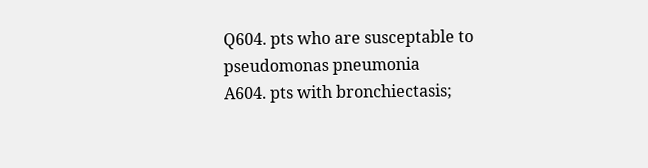Q604. pts who are susceptable to pseudomonas pneumonia
A604. pts with bronchiectasis;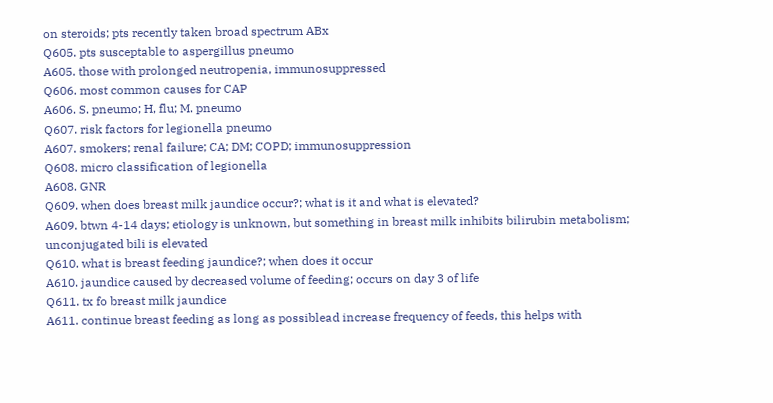on steroids; pts recently taken broad spectrum ABx
Q605. pts susceptable to aspergillus pneumo
A605. those with prolonged neutropenia, immunosuppressed
Q606. most common causes for CAP
A606. S. pneumo; H, flu; M. pneumo
Q607. risk factors for legionella pneumo
A607. smokers; renal failure; CA; DM; COPD; immunosuppression
Q608. micro classification of legionella
A608. GNR
Q609. when does breast milk jaundice occur?; what is it and what is elevated?
A609. btwn 4-14 days; etiology is unknown, but something in breast milk inhibits bilirubin metabolism; unconjugated bili is elevated
Q610. what is breast feeding jaundice?; when does it occur
A610. jaundice caused by decreased volume of feeding; occurs on day 3 of life
Q611. tx fo breast milk jaundice
A611. continue breast feeding as long as possiblead increase frequency of feeds, this helps with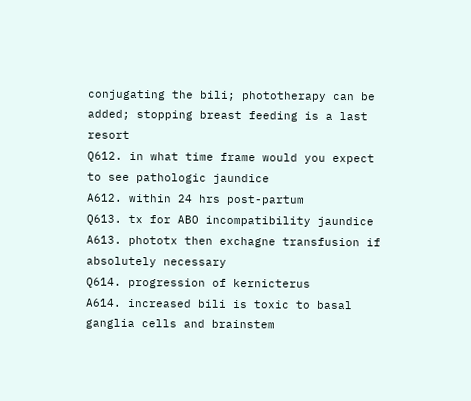conjugating the bili; phototherapy can be added; stopping breast feeding is a last resort
Q612. in what time frame would you expect to see pathologic jaundice
A612. within 24 hrs post-partum
Q613. tx for ABO incompatibility jaundice
A613. phototx then exchagne transfusion if absolutely necessary
Q614. progression of kernicterus
A614. increased bili is toxic to basal ganglia cells and brainstem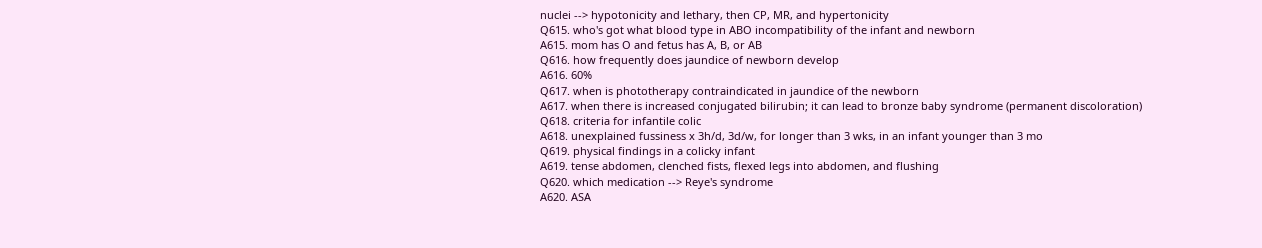nuclei --> hypotonicity and lethary, then CP, MR, and hypertonicity
Q615. who's got what blood type in ABO incompatibility of the infant and newborn
A615. mom has O and fetus has A, B, or AB
Q616. how frequently does jaundice of newborn develop
A616. 60%
Q617. when is phototherapy contraindicated in jaundice of the newborn
A617. when there is increased conjugated bilirubin; it can lead to bronze baby syndrome (permanent discoloration)
Q618. criteria for infantile colic
A618. unexplained fussiness x 3h/d, 3d/w, for longer than 3 wks, in an infant younger than 3 mo
Q619. physical findings in a colicky infant
A619. tense abdomen, clenched fists, flexed legs into abdomen, and flushing
Q620. which medication --> Reye's syndrome
A620. ASA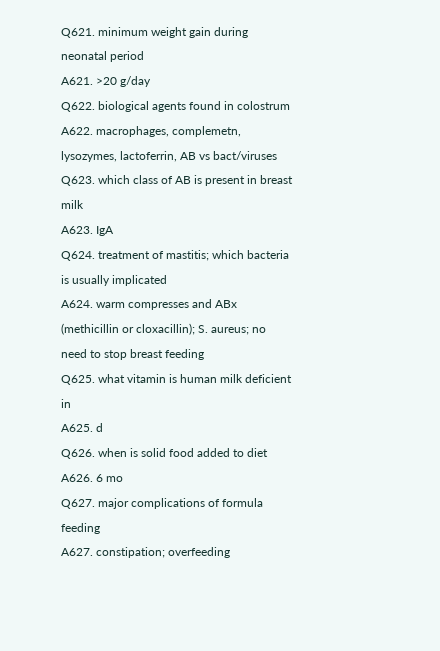Q621. minimum weight gain during neonatal period
A621. >20 g/day
Q622. biological agents found in colostrum
A622. macrophages, complemetn, lysozymes, lactoferrin, AB vs bact/viruses
Q623. which class of AB is present in breast milk
A623. IgA
Q624. treatment of mastitis; which bacteria is usually implicated
A624. warm compresses and ABx (methicillin or cloxacillin); S. aureus; no need to stop breast feeding
Q625. what vitamin is human milk deficient in
A625. d
Q626. when is solid food added to diet
A626. 6 mo
Q627. major complications of formula feeding
A627. constipation; overfeeding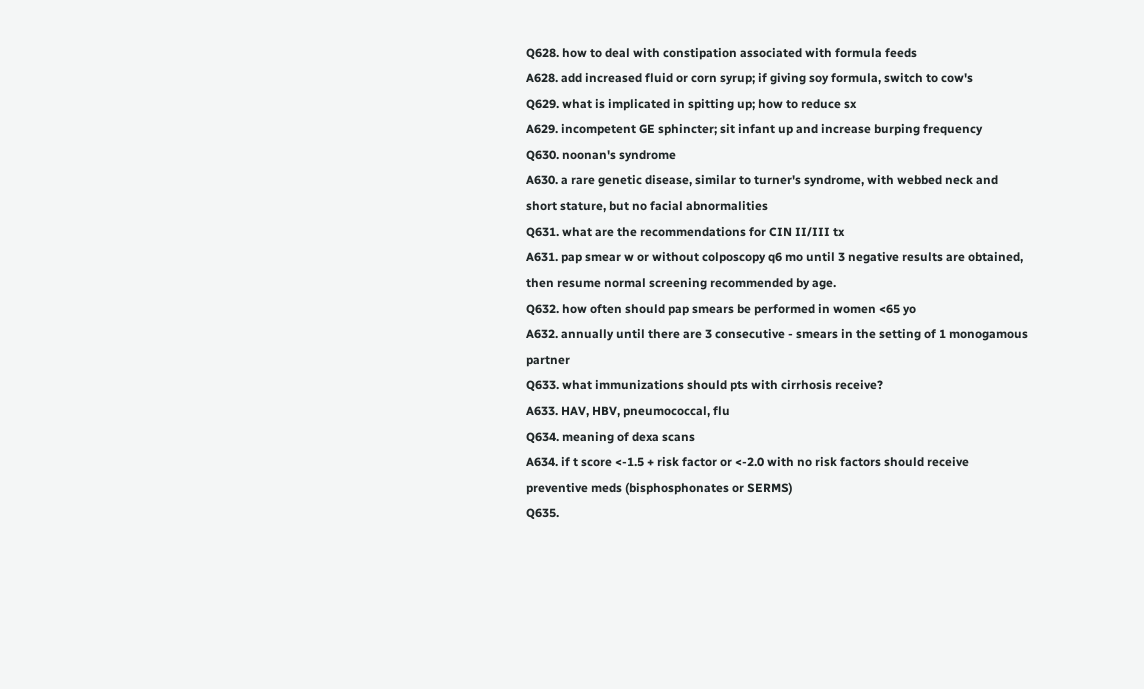Q628. how to deal with constipation associated with formula feeds
A628. add increased fluid or corn syrup; if giving soy formula, switch to cow's
Q629. what is implicated in spitting up; how to reduce sx
A629. incompetent GE sphincter; sit infant up and increase burping frequency
Q630. noonan's syndrome
A630. a rare genetic disease, similar to turner's syndrome, with webbed neck and short stature, but no facial abnormalities
Q631. what are the recommendations for CIN II/III tx
A631. pap smear w or without colposcopy q6 mo until 3 negative results are obtained, then resume normal screening recommended by age.
Q632. how often should pap smears be performed in women <65 yo
A632. annually until there are 3 consecutive - smears in the setting of 1 monogamous partner
Q633. what immunizations should pts with cirrhosis receive?
A633. HAV, HBV, pneumococcal, flu
Q634. meaning of dexa scans
A634. if t score <-1.5 + risk factor or <-2.0 with no risk factors should receive preventive meds (bisphosphonates or SERMS)
Q635.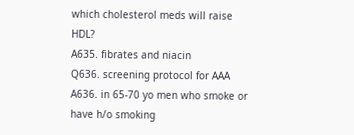which cholesterol meds will raise HDL?
A635. fibrates and niacin
Q636. screening protocol for AAA
A636. in 65-70 yo men who smoke or have h/o smoking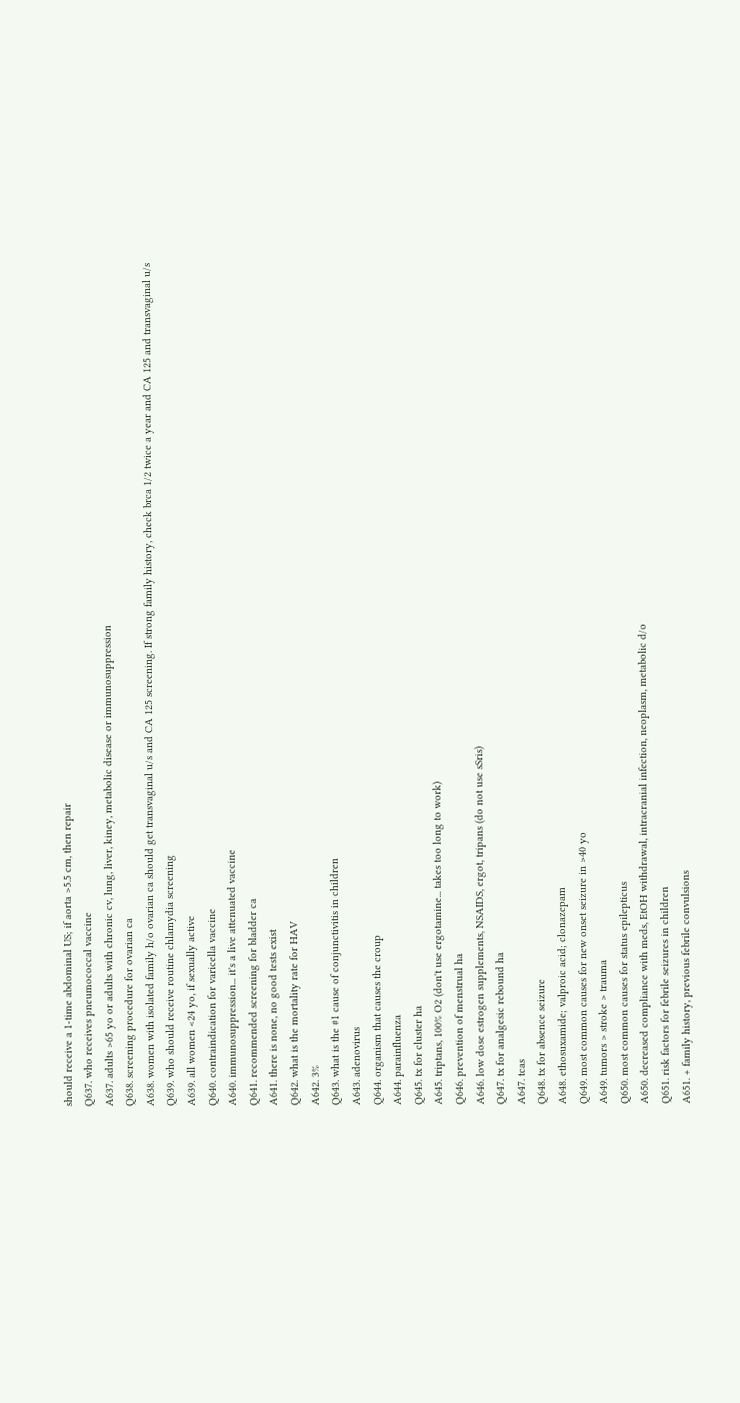should receive a 1-time abdominal US; if aorta >5.5 cm, then repair
Q637. who receives pneumococcal vaccine
A637. adults >65 yo or adults with chronic cv, lung, liver, kiney, metabolic disease or immunosuppression
Q638. screening procedure for ovarian ca
A638. women with isolated family h/o ovarian ca should get transvaginal u/s and CA 125 screening. If strong family history, check brca 1/2 twice a year and CA 125 and transvaginal u/s
Q639. who should receive routine chlamydia screening
A639. all women <24 yo, if sexually active
Q640. contraindication for varicella vaccine
A640. immunosuppression... it's a live attenuated vaccine
Q641. recommended screening for bladder ca
A641. there is none, no good tests exist
Q642. what is the mortality rate for HAV
A642. 3%
Q643. what is the #1 cause of conjunctivitis in children
A643. adenovirus
Q644. organism that causes the croup
A644. parainfluenza
Q645. tx for cluster ha
A645. triptans, 100% O2 (don't use ergotamine... takes too long to work)
Q646. prevention of menstrual ha
A646. low dose estrogen supplements, NSAIDS, ergot, tripans (do not use sSris)
Q647. tx for analgesic rebound ha
A647. tcas
Q648. tx for absence seizure
A648. ethosuxamide; valproic acid; clonazepam
Q649. most common causes for new onset seizure in >40 yo
A649. tumors > stroke > trauma
Q650. most common causes for status epilepticus
A650. decreased compliance with meds, EtOH withdrawal, intracranial infection, neoplasm, metabolic d/o
Q651. risk factors for febrile seizures in children
A651. + family history, previous febrile convulsions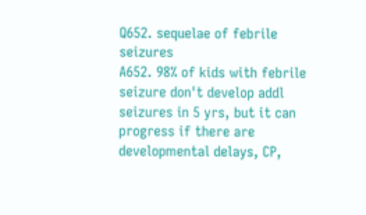Q652. sequelae of febrile seizures
A652. 98% of kids with febrile seizure don't develop addl seizures in 5 yrs, but it can progress if there are developmental delays, CP,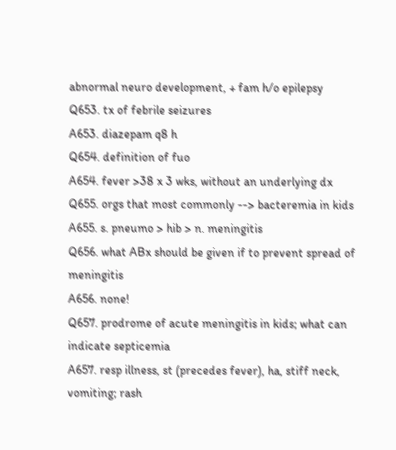abnormal neuro development, + fam h/o epilepsy
Q653. tx of febrile seizures
A653. diazepam q8 h
Q654. definition of fuo
A654. fever >38 x 3 wks, without an underlying dx
Q655. orgs that most commonly --> bacteremia in kids
A655. s. pneumo > hib > n. meningitis
Q656. what ABx should be given if to prevent spread of meningitis
A656. none!
Q657. prodrome of acute meningitis in kids; what can indicate septicemia
A657. resp illness, st (precedes fever), ha, stiff neck, vomiting; rash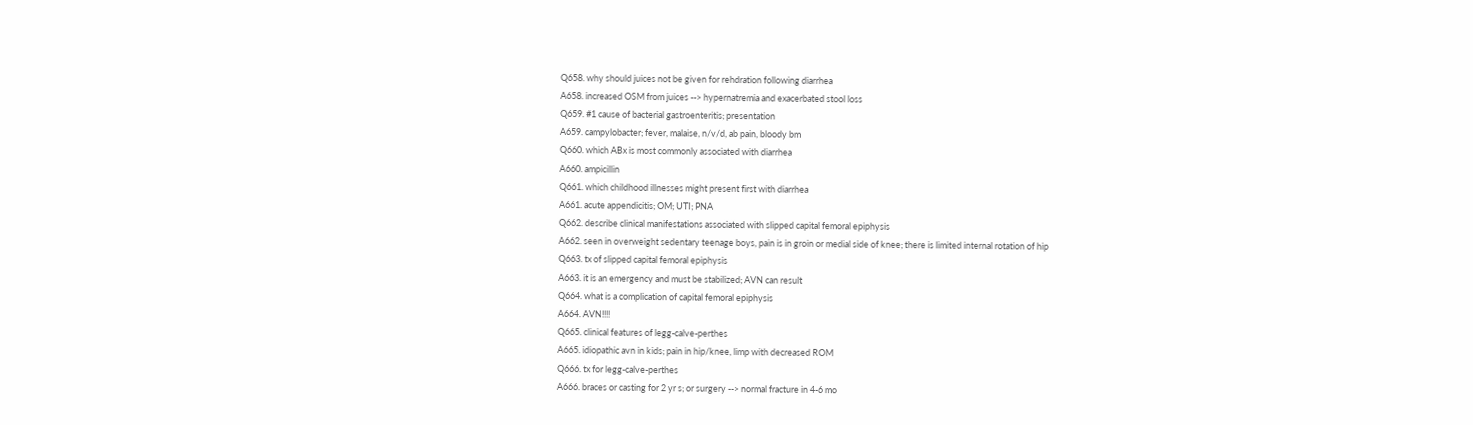Q658. why should juices not be given for rehdration following diarrhea
A658. increased OSM from juices --> hypernatremia and exacerbated stool loss
Q659. #1 cause of bacterial gastroenteritis; presentation
A659. campylobacter; fever, malaise, n/v/d, ab pain, bloody bm
Q660. which ABx is most commonly associated with diarrhea
A660. ampicillin
Q661. which childhood illnesses might present first with diarrhea
A661. acute appendicitis; OM; UTI; PNA
Q662. describe clinical manifestations associated with slipped capital femoral epiphysis
A662. seen in overweight sedentary teenage boys, pain is in groin or medial side of knee; there is limited internal rotation of hip
Q663. tx of slipped capital femoral epiphysis
A663. it is an emergency and must be stabilized; AVN can result
Q664. what is a complication of capital femoral epiphysis
A664. AVN!!!!
Q665. clinical features of legg-calve-perthes
A665. idiopathic avn in kids; pain in hip/knee, limp with decreased ROM
Q666. tx for legg-calve-perthes
A666. braces or casting for 2 yr s; or surgery --> normal fracture in 4-6 mo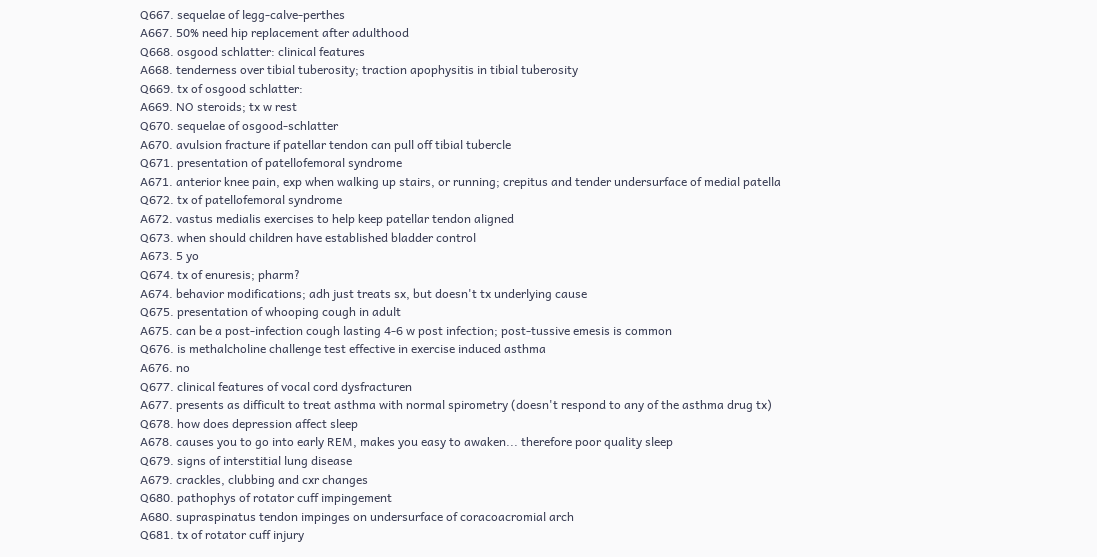Q667. sequelae of legg-calve-perthes
A667. 50% need hip replacement after adulthood
Q668. osgood schlatter: clinical features
A668. tenderness over tibial tuberosity; traction apophysitis in tibial tuberosity
Q669. tx of osgood schlatter:
A669. NO steroids; tx w rest
Q670. sequelae of osgood-schlatter
A670. avulsion fracture if patellar tendon can pull off tibial tubercle
Q671. presentation of patellofemoral syndrome
A671. anterior knee pain, exp when walking up stairs, or running; crepitus and tender undersurface of medial patella
Q672. tx of patellofemoral syndrome
A672. vastus medialis exercises to help keep patellar tendon aligned
Q673. when should children have established bladder control
A673. 5 yo
Q674. tx of enuresis; pharm?
A674. behavior modifications; adh just treats sx, but doesn't tx underlying cause
Q675. presentation of whooping cough in adult
A675. can be a post-infection cough lasting 4-6 w post infection; post-tussive emesis is common
Q676. is methalcholine challenge test effective in exercise induced asthma
A676. no
Q677. clinical features of vocal cord dysfracturen
A677. presents as difficult to treat asthma with normal spirometry (doesn't respond to any of the asthma drug tx)
Q678. how does depression affect sleep
A678. causes you to go into early REM, makes you easy to awaken... therefore poor quality sleep
Q679. signs of interstitial lung disease
A679. crackles, clubbing and cxr changes
Q680. pathophys of rotator cuff impingement
A680. supraspinatus tendon impinges on undersurface of coracoacromial arch
Q681. tx of rotator cuff injury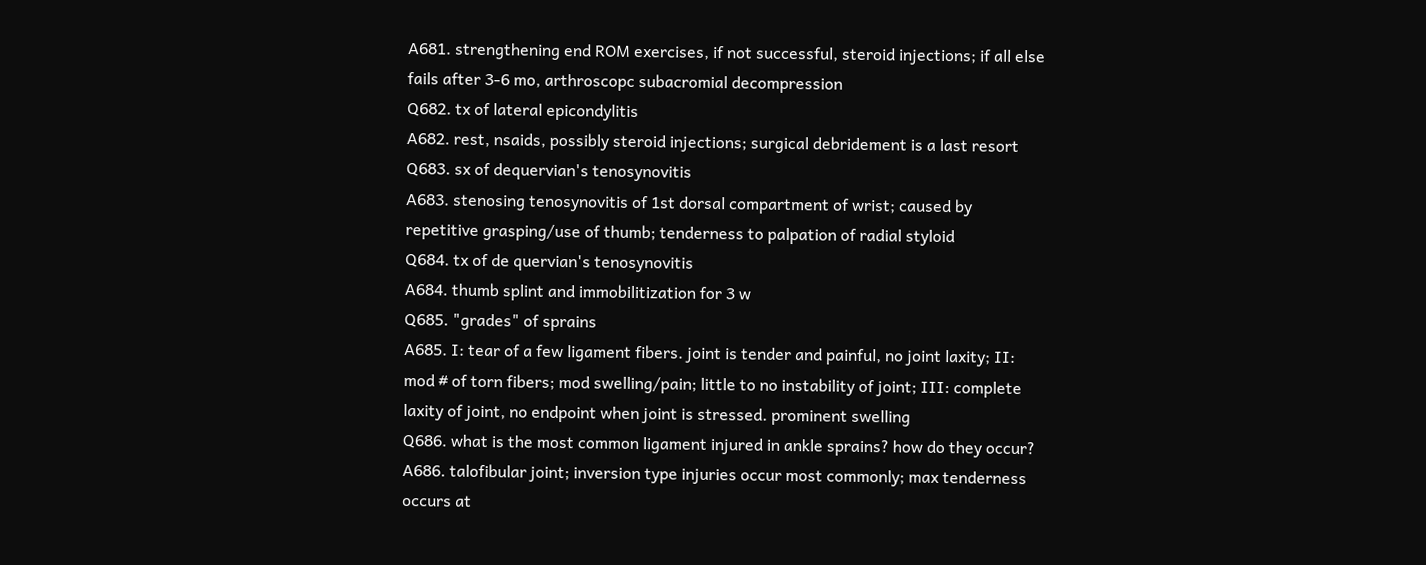A681. strengthening end ROM exercises, if not successful, steroid injections; if all else fails after 3-6 mo, arthroscopc subacromial decompression
Q682. tx of lateral epicondylitis
A682. rest, nsaids, possibly steroid injections; surgical debridement is a last resort
Q683. sx of dequervian's tenosynovitis
A683. stenosing tenosynovitis of 1st dorsal compartment of wrist; caused by repetitive grasping/use of thumb; tenderness to palpation of radial styloid
Q684. tx of de quervian's tenosynovitis
A684. thumb splint and immobilitization for 3 w
Q685. "grades" of sprains
A685. I: tear of a few ligament fibers. joint is tender and painful, no joint laxity; II: mod # of torn fibers; mod swelling/pain; little to no instability of joint; III: complete laxity of joint, no endpoint when joint is stressed. prominent swelling
Q686. what is the most common ligament injured in ankle sprains? how do they occur?
A686. talofibular joint; inversion type injuries occur most commonly; max tenderness occurs at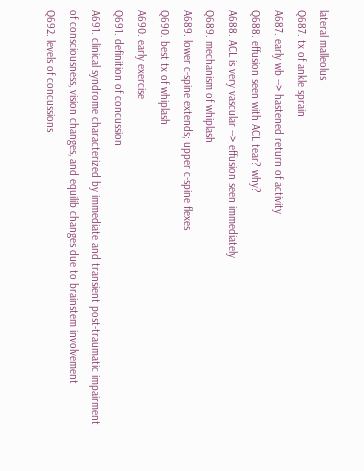lateral malleolus
Q687. tx of ankle sprain
A687. early wb --> hastened return of activity
Q688. effusion seen with ACL tear? why?
A688. ACL is very vascular --> effusion seen immediately
Q689. mechanism of whiplash
A689. lower c-spine extends; upper c-spine flexes
Q690. best tx of whiplash
A690. early exercise
Q691. definition of concussion
A691. clinical syndrome characterized by immediate and transient post-traumatic impairment of consciousness, vision changes, and equilib changes due to brainstem involvement
Q692. levels of concussions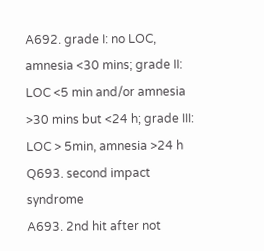A692. grade I: no LOC, amnesia <30 mins; grade II: LOC <5 min and/or amnesia >30 mins but <24 h; grade III: LOC > 5min, amnesia >24 h
Q693. second impact syndrome
A693. 2nd hit after not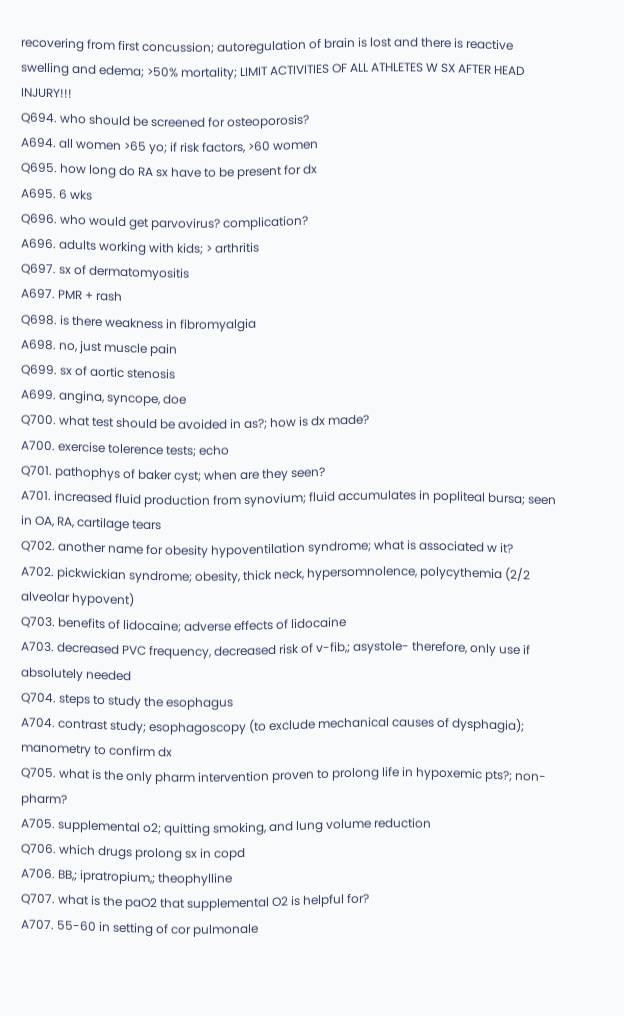recovering from first concussion; autoregulation of brain is lost and there is reactive swelling and edema; >50% mortality; LIMIT ACTIVITIES OF ALL ATHLETES W SX AFTER HEAD INJURY!!!
Q694. who should be screened for osteoporosis?
A694. all women >65 yo; if risk factors, >60 women
Q695. how long do RA sx have to be present for dx
A695. 6 wks
Q696. who would get parvovirus? complication?
A696. adults working with kids; > arthritis
Q697. sx of dermatomyositis
A697. PMR + rash
Q698. is there weakness in fibromyalgia
A698. no, just muscle pain
Q699. sx of aortic stenosis
A699. angina, syncope, doe
Q700. what test should be avoided in as?; how is dx made?
A700. exercise tolerence tests; echo
Q701. pathophys of baker cyst; when are they seen?
A701. increased fluid production from synovium; fluid accumulates in popliteal bursa; seen in OA, RA, cartilage tears
Q702. another name for obesity hypoventilation syndrome; what is associated w it?
A702. pickwickian syndrome; obesity, thick neck, hypersomnolence, polycythemia (2/2 alveolar hypovent)
Q703. benefits of lidocaine; adverse effects of lidocaine
A703. decreased PVC frequency, decreased risk of v-fib,; asystole- therefore, only use if absolutely needed
Q704. steps to study the esophagus
A704. contrast study; esophagoscopy (to exclude mechanical causes of dysphagia); manometry to confirm dx
Q705. what is the only pharm intervention proven to prolong life in hypoxemic pts?; non-pharm?
A705. supplemental o2; quitting smoking, and lung volume reduction
Q706. which drugs prolong sx in copd
A706. BB,; ipratropium,; theophylline
Q707. what is the paO2 that supplemental O2 is helpful for?
A707. 55-60 in setting of cor pulmonale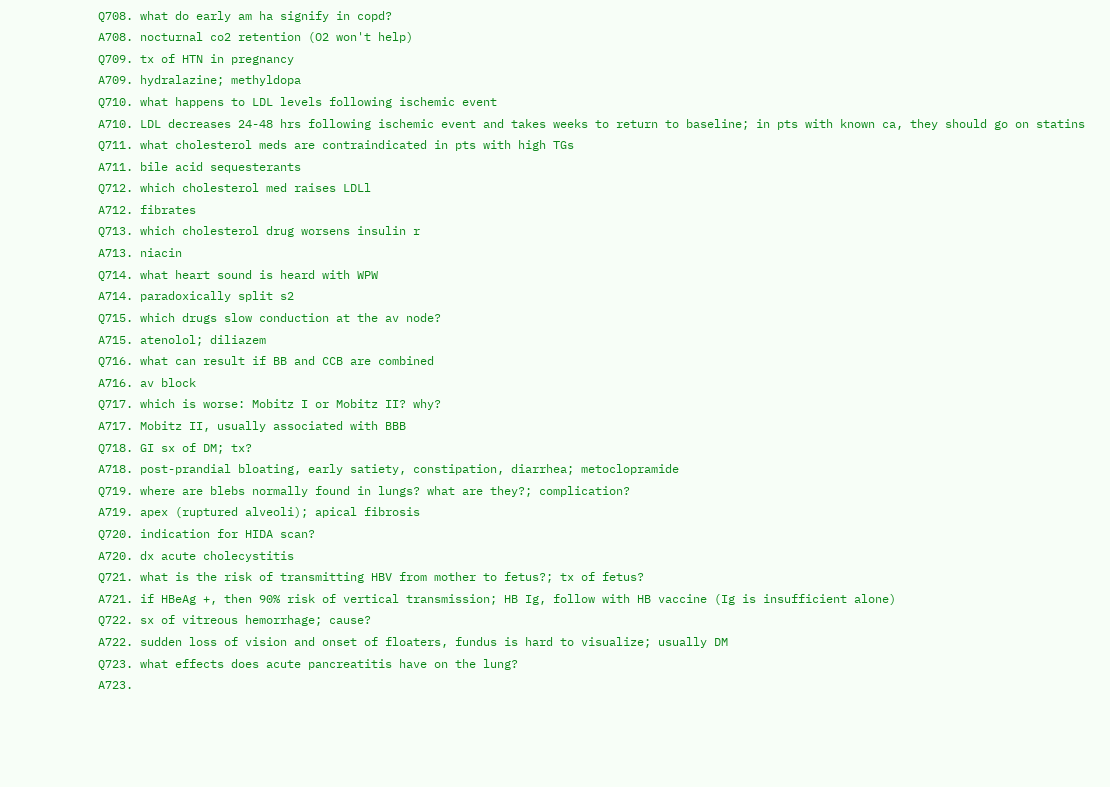Q708. what do early am ha signify in copd?
A708. nocturnal co2 retention (O2 won't help)
Q709. tx of HTN in pregnancy
A709. hydralazine; methyldopa
Q710. what happens to LDL levels following ischemic event
A710. LDL decreases 24-48 hrs following ischemic event and takes weeks to return to baseline; in pts with known ca, they should go on statins
Q711. what cholesterol meds are contraindicated in pts with high TGs
A711. bile acid sequesterants
Q712. which cholesterol med raises LDLl
A712. fibrates
Q713. which cholesterol drug worsens insulin r
A713. niacin
Q714. what heart sound is heard with WPW
A714. paradoxically split s2
Q715. which drugs slow conduction at the av node?
A715. atenolol; diliazem
Q716. what can result if BB and CCB are combined
A716. av block
Q717. which is worse: Mobitz I or Mobitz II? why?
A717. Mobitz II, usually associated with BBB
Q718. GI sx of DM; tx?
A718. post-prandial bloating, early satiety, constipation, diarrhea; metoclopramide
Q719. where are blebs normally found in lungs? what are they?; complication?
A719. apex (ruptured alveoli); apical fibrosis
Q720. indication for HIDA scan?
A720. dx acute cholecystitis
Q721. what is the risk of transmitting HBV from mother to fetus?; tx of fetus?
A721. if HBeAg +, then 90% risk of vertical transmission; HB Ig, follow with HB vaccine (Ig is insufficient alone)
Q722. sx of vitreous hemorrhage; cause?
A722. sudden loss of vision and onset of floaters, fundus is hard to visualize; usually DM
Q723. what effects does acute pancreatitis have on the lung?
A723.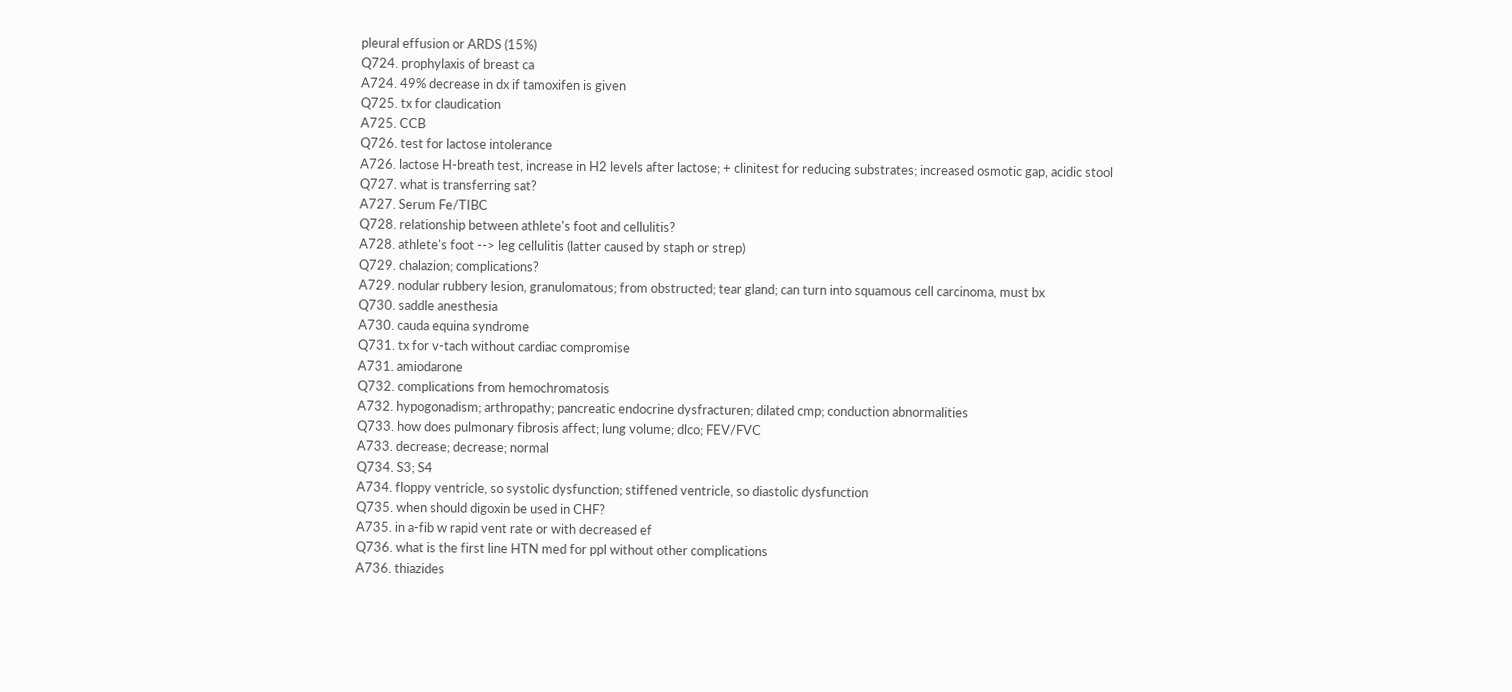pleural effusion or ARDS (15%)
Q724. prophylaxis of breast ca
A724. 49% decrease in dx if tamoxifen is given
Q725. tx for claudication
A725. CCB
Q726. test for lactose intolerance
A726. lactose H-breath test, increase in H2 levels after lactose; + clinitest for reducing substrates; increased osmotic gap, acidic stool
Q727. what is transferring sat?
A727. Serum Fe/TIBC
Q728. relationship between athlete's foot and cellulitis?
A728. athlete's foot --> leg cellulitis (latter caused by staph or strep)
Q729. chalazion; complications?
A729. nodular rubbery lesion, granulomatous; from obstructed; tear gland; can turn into squamous cell carcinoma, must bx
Q730. saddle anesthesia
A730. cauda equina syndrome
Q731. tx for v-tach without cardiac compromise
A731. amiodarone
Q732. complications from hemochromatosis
A732. hypogonadism; arthropathy; pancreatic endocrine dysfracturen; dilated cmp; conduction abnormalities
Q733. how does pulmonary fibrosis affect; lung volume; dlco; FEV/FVC
A733. decrease; decrease; normal
Q734. S3; S4
A734. floppy ventricle, so systolic dysfunction; stiffened ventricle, so diastolic dysfunction
Q735. when should digoxin be used in CHF?
A735. in a-fib w rapid vent rate or with decreased ef
Q736. what is the first line HTN med for ppl without other complications
A736. thiazides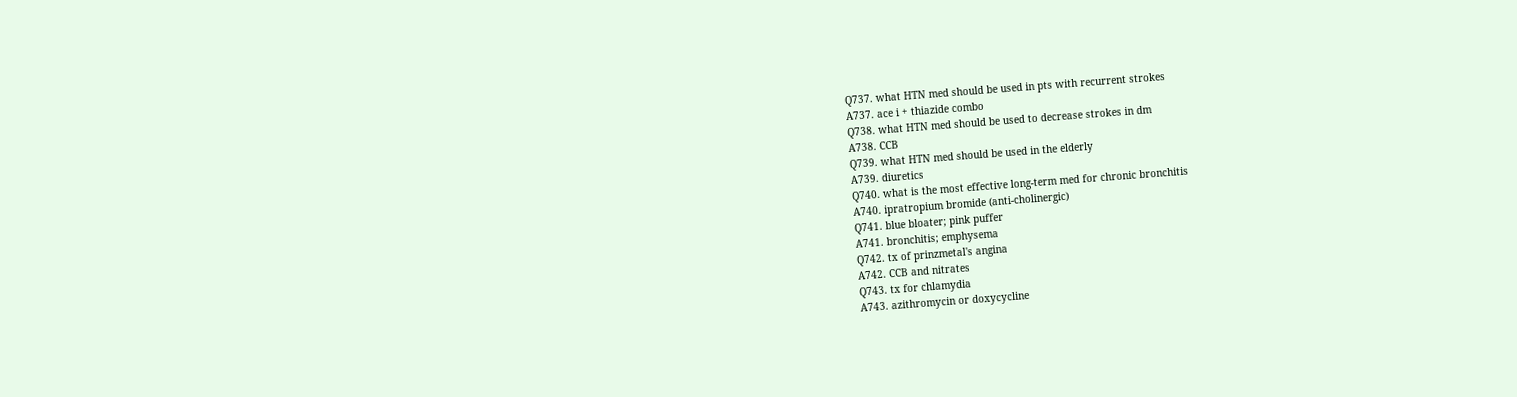Q737. what HTN med should be used in pts with recurrent strokes
A737. ace i + thiazide combo
Q738. what HTN med should be used to decrease strokes in dm
A738. CCB
Q739. what HTN med should be used in the elderly
A739. diuretics
Q740. what is the most effective long-term med for chronic bronchitis
A740. ipratropium bromide (anti-cholinergic)
Q741. blue bloater; pink puffer
A741. bronchitis; emphysema
Q742. tx of prinzmetal's angina
A742. CCB and nitrates
Q743. tx for chlamydia
A743. azithromycin or doxycycline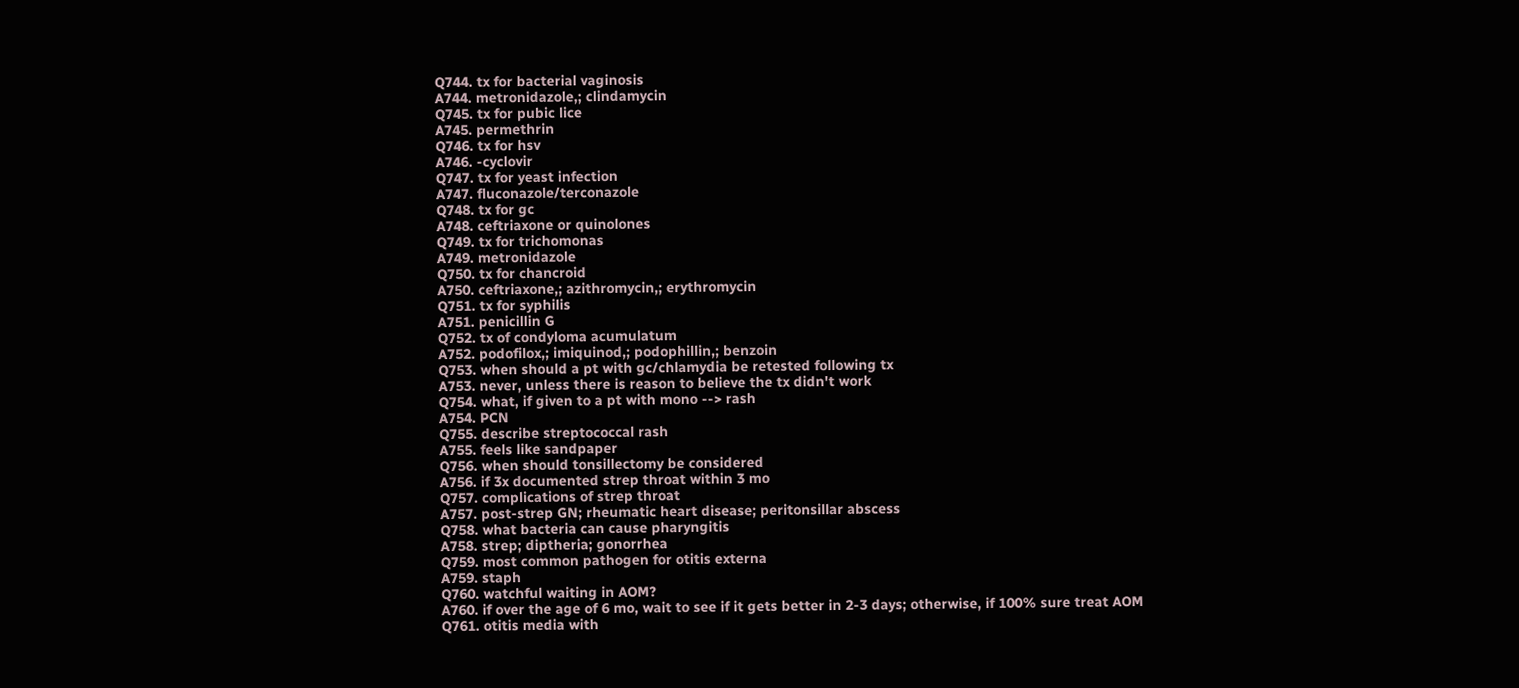Q744. tx for bacterial vaginosis
A744. metronidazole,; clindamycin
Q745. tx for pubic lice
A745. permethrin
Q746. tx for hsv
A746. -cyclovir
Q747. tx for yeast infection
A747. fluconazole/terconazole
Q748. tx for gc
A748. ceftriaxone or quinolones
Q749. tx for trichomonas
A749. metronidazole
Q750. tx for chancroid
A750. ceftriaxone,; azithromycin,; erythromycin
Q751. tx for syphilis
A751. penicillin G
Q752. tx of condyloma acumulatum
A752. podofilox,; imiquinod,; podophillin,; benzoin
Q753. when should a pt with gc/chlamydia be retested following tx
A753. never, unless there is reason to believe the tx didn't work
Q754. what, if given to a pt with mono --> rash
A754. PCN
Q755. describe streptococcal rash
A755. feels like sandpaper
Q756. when should tonsillectomy be considered
A756. if 3x documented strep throat within 3 mo
Q757. complications of strep throat
A757. post-strep GN; rheumatic heart disease; peritonsillar abscess
Q758. what bacteria can cause pharyngitis
A758. strep; diptheria; gonorrhea
Q759. most common pathogen for otitis externa
A759. staph
Q760. watchful waiting in AOM?
A760. if over the age of 6 mo, wait to see if it gets better in 2-3 days; otherwise, if 100% sure treat AOM
Q761. otitis media with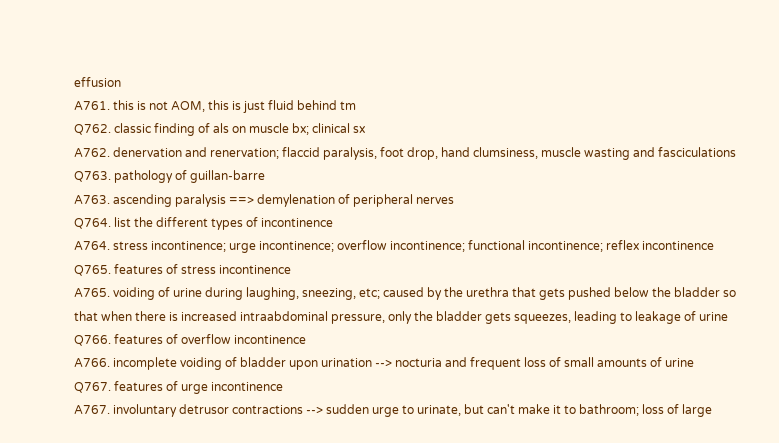effusion
A761. this is not AOM, this is just fluid behind tm
Q762. classic finding of als on muscle bx; clinical sx
A762. denervation and renervation; flaccid paralysis, foot drop, hand clumsiness, muscle wasting and fasciculations
Q763. pathology of guillan-barre
A763. ascending paralysis ==> demylenation of peripheral nerves
Q764. list the different types of incontinence
A764. stress incontinence; urge incontinence; overflow incontinence; functional incontinence; reflex incontinence
Q765. features of stress incontinence
A765. voiding of urine during laughing, sneezing, etc; caused by the urethra that gets pushed below the bladder so that when there is increased intraabdominal pressure, only the bladder gets squeezes, leading to leakage of urine
Q766. features of overflow incontinence
A766. incomplete voiding of bladder upon urination --> nocturia and frequent loss of small amounts of urine
Q767. features of urge incontinence
A767. involuntary detrusor contractions --> sudden urge to urinate, but can't make it to bathroom; loss of large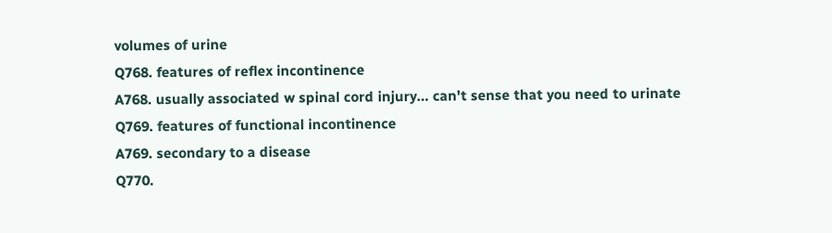volumes of urine
Q768. features of reflex incontinence
A768. usually associated w spinal cord injury... can't sense that you need to urinate
Q769. features of functional incontinence
A769. secondary to a disease
Q770.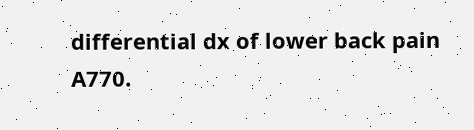differential dx of lower back pain
A770.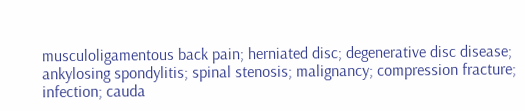musculoligamentous back pain; herniated disc; degenerative disc disease; ankylosing spondylitis; spinal stenosis; malignancy; compression fracture; infection; cauda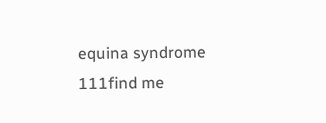equina syndrome
111find me